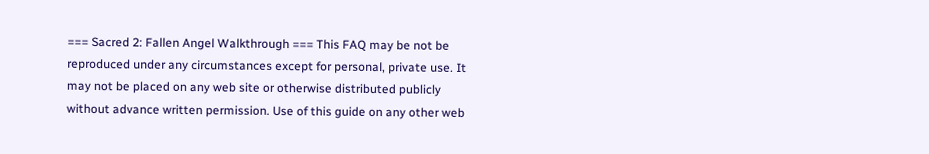=== Sacred 2: Fallen Angel Walkthrough === This FAQ may be not be reproduced under any circumstances except for personal, private use. It may not be placed on any web site or otherwise distributed publicly without advance written permission. Use of this guide on any other web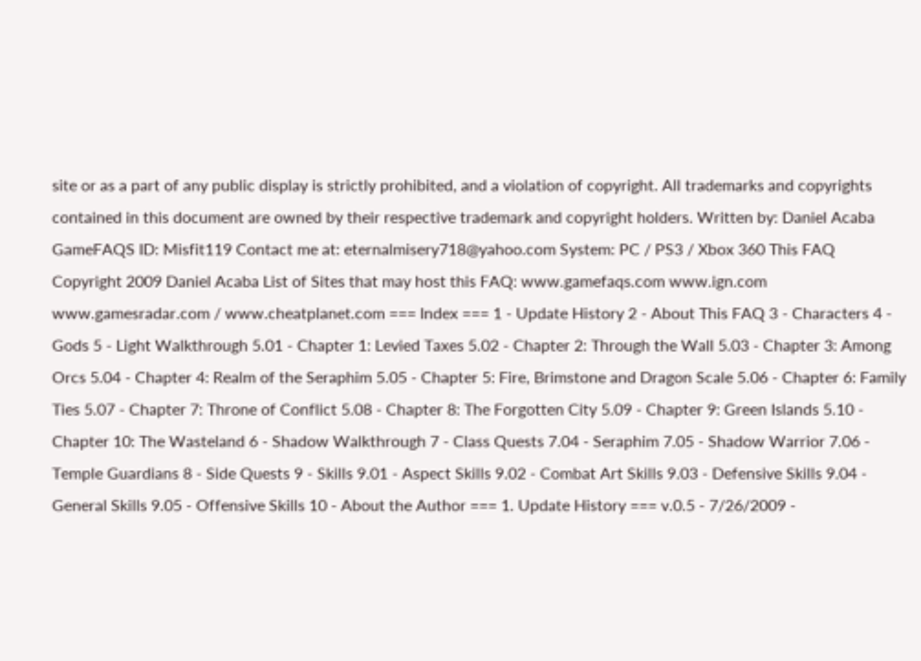site or as a part of any public display is strictly prohibited, and a violation of copyright. All trademarks and copyrights contained in this document are owned by their respective trademark and copyright holders. Written by: Daniel Acaba GameFAQS ID: Misfit119 Contact me at: eternalmisery718@yahoo.com System: PC / PS3 / Xbox 360 This FAQ Copyright 2009 Daniel Acaba List of Sites that may host this FAQ: www.gamefaqs.com www.ign.com www.gamesradar.com / www.cheatplanet.com === Index === 1 - Update History 2 - About This FAQ 3 - Characters 4 - Gods 5 - Light Walkthrough 5.01 - Chapter 1: Levied Taxes 5.02 - Chapter 2: Through the Wall 5.03 - Chapter 3: Among Orcs 5.04 - Chapter 4: Realm of the Seraphim 5.05 - Chapter 5: Fire, Brimstone and Dragon Scale 5.06 - Chapter 6: Family Ties 5.07 - Chapter 7: Throne of Conflict 5.08 - Chapter 8: The Forgotten City 5.09 - Chapter 9: Green Islands 5.10 - Chapter 10: The Wasteland 6 - Shadow Walkthrough 7 - Class Quests 7.04 - Seraphim 7.05 - Shadow Warrior 7.06 - Temple Guardians 8 - Side Quests 9 - Skills 9.01 - Aspect Skills 9.02 - Combat Art Skills 9.03 - Defensive Skills 9.04 - General Skills 9.05 - Offensive Skills 10 - About the Author === 1. Update History === v.0.5 - 7/26/2009 -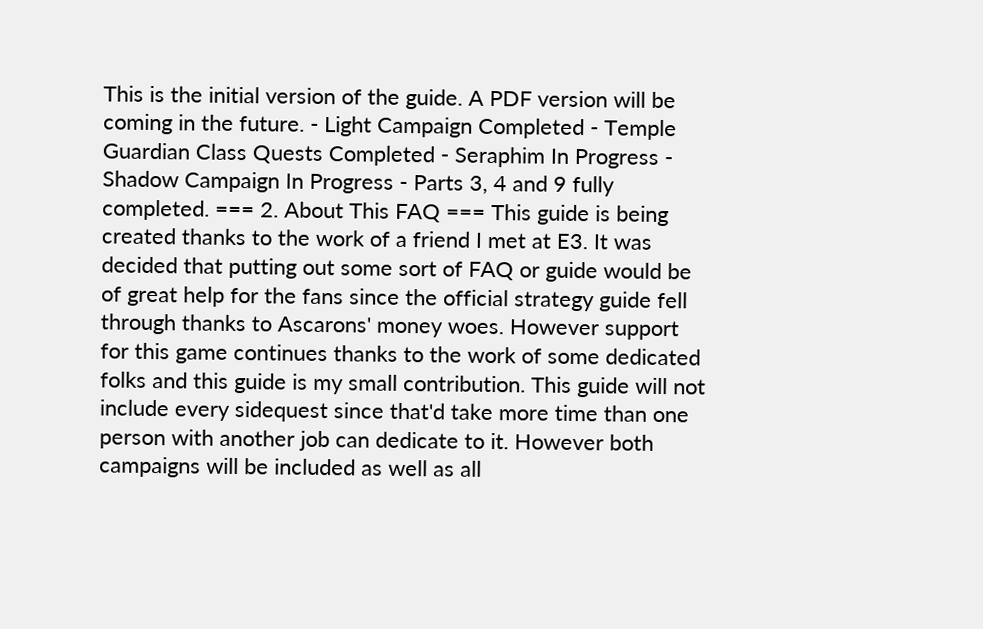This is the initial version of the guide. A PDF version will be coming in the future. - Light Campaign Completed - Temple Guardian Class Quests Completed - Seraphim In Progress - Shadow Campaign In Progress - Parts 3, 4 and 9 fully completed. === 2. About This FAQ === This guide is being created thanks to the work of a friend I met at E3. It was decided that putting out some sort of FAQ or guide would be of great help for the fans since the official strategy guide fell through thanks to Ascarons' money woes. However support for this game continues thanks to the work of some dedicated folks and this guide is my small contribution. This guide will not include every sidequest since that'd take more time than one person with another job can dedicate to it. However both campaigns will be included as well as all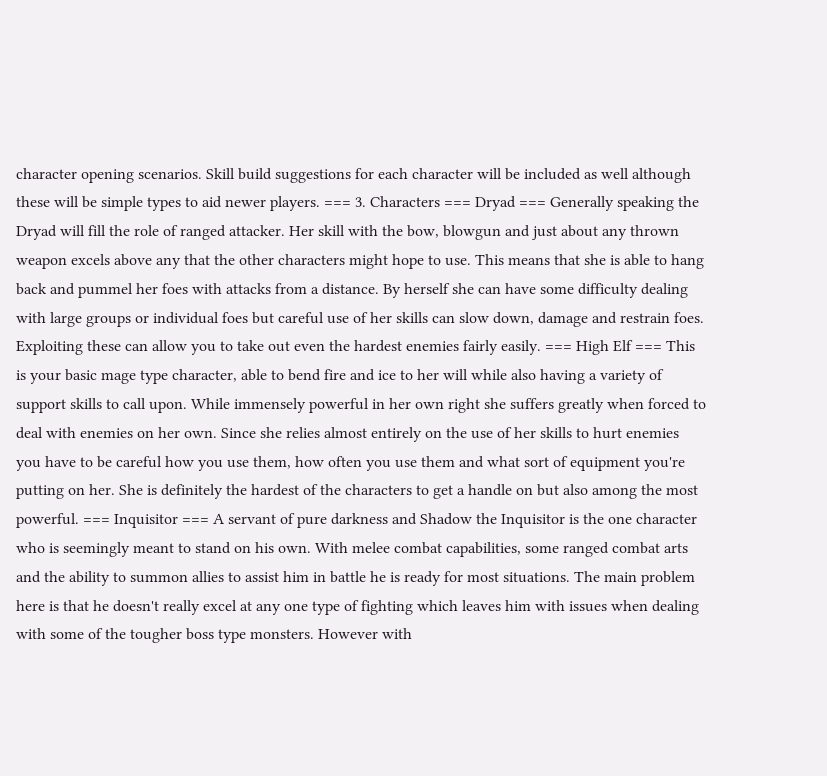character opening scenarios. Skill build suggestions for each character will be included as well although these will be simple types to aid newer players. === 3. Characters === Dryad === Generally speaking the Dryad will fill the role of ranged attacker. Her skill with the bow, blowgun and just about any thrown weapon excels above any that the other characters might hope to use. This means that she is able to hang back and pummel her foes with attacks from a distance. By herself she can have some difficulty dealing with large groups or individual foes but careful use of her skills can slow down, damage and restrain foes. Exploiting these can allow you to take out even the hardest enemies fairly easily. === High Elf === This is your basic mage type character, able to bend fire and ice to her will while also having a variety of support skills to call upon. While immensely powerful in her own right she suffers greatly when forced to deal with enemies on her own. Since she relies almost entirely on the use of her skills to hurt enemies you have to be careful how you use them, how often you use them and what sort of equipment you're putting on her. She is definitely the hardest of the characters to get a handle on but also among the most powerful. === Inquisitor === A servant of pure darkness and Shadow the Inquisitor is the one character who is seemingly meant to stand on his own. With melee combat capabilities, some ranged combat arts and the ability to summon allies to assist him in battle he is ready for most situations. The main problem here is that he doesn't really excel at any one type of fighting which leaves him with issues when dealing with some of the tougher boss type monsters. However with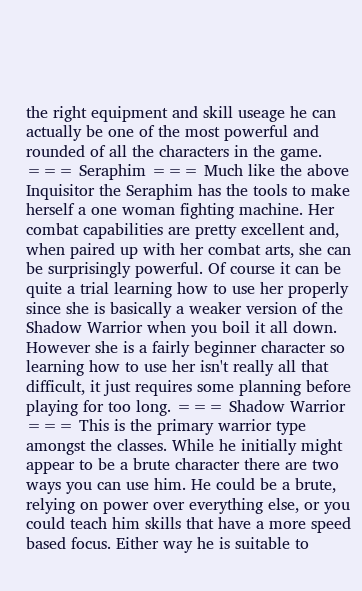the right equipment and skill useage he can actually be one of the most powerful and rounded of all the characters in the game. === Seraphim === Much like the above Inquisitor the Seraphim has the tools to make herself a one woman fighting machine. Her combat capabilities are pretty excellent and, when paired up with her combat arts, she can be surprisingly powerful. Of course it can be quite a trial learning how to use her properly since she is basically a weaker version of the Shadow Warrior when you boil it all down. However she is a fairly beginner character so learning how to use her isn't really all that difficult, it just requires some planning before playing for too long. === Shadow Warrior === This is the primary warrior type amongst the classes. While he initially might appear to be a brute character there are two ways you can use him. He could be a brute, relying on power over everything else, or you could teach him skills that have a more speed based focus. Either way he is suitable to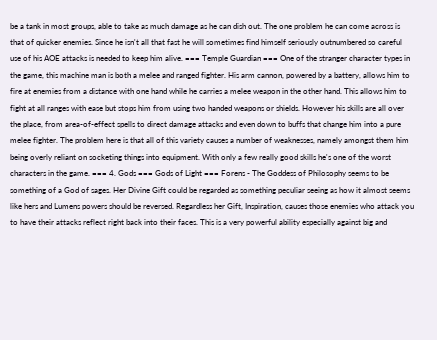be a tank in most groups, able to take as much damage as he can dish out. The one problem he can come across is that of quicker enemies. Since he isn't all that fast he will sometimes find himself seriously outnumbered so careful use of his AOE attacks is needed to keep him alive. === Temple Guardian === One of the stranger character types in the game, this machine man is both a melee and ranged fighter. His arm cannon, powered by a battery, allows him to fire at enemies from a distance with one hand while he carries a melee weapon in the other hand. This allows him to fight at all ranges with ease but stops him from using two handed weapons or shields. However his skills are all over the place, from area-of-effect spells to direct damage attacks and even down to buffs that change him into a pure melee fighter. The problem here is that all of this variety causes a number of weaknesses, namely amongst them him being overly reliant on socketing things into equipment. With only a few really good skills he's one of the worst characters in the game. === 4. Gods === Gods of Light === Forens - The Goddess of Philosophy seems to be something of a God of sages. Her Divine Gift could be regarded as something peculiar seeing as how it almost seems like hers and Lumens powers should be reversed. Regardless her Gift, Inspiration, causes those enemies who attack you to have their attacks reflect right back into their faces. This is a very powerful ability especially against big and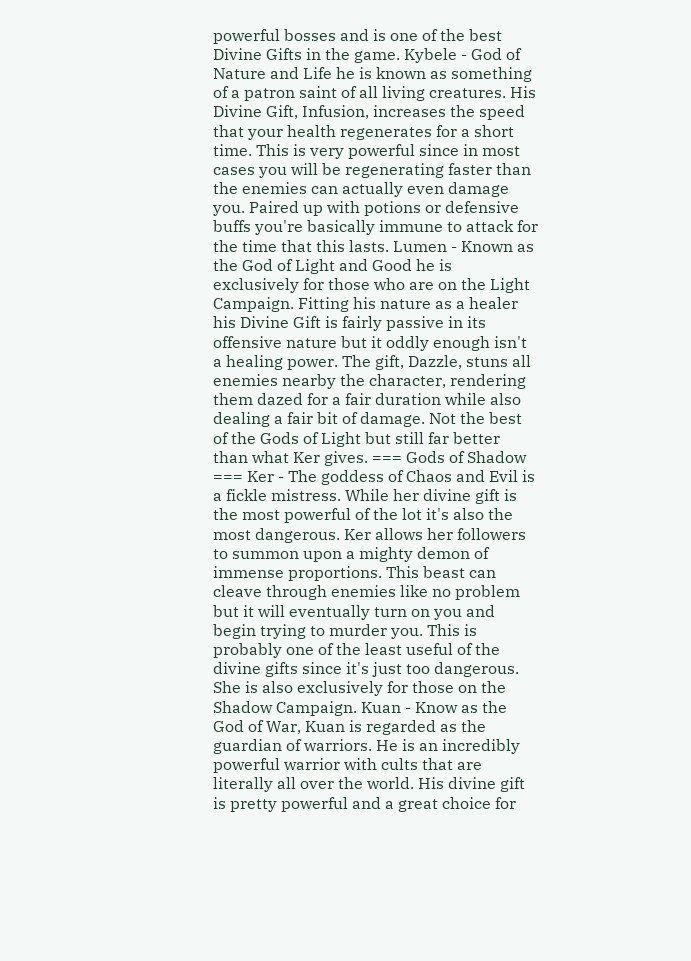powerful bosses and is one of the best Divine Gifts in the game. Kybele - God of Nature and Life he is known as something of a patron saint of all living creatures. His Divine Gift, Infusion, increases the speed that your health regenerates for a short time. This is very powerful since in most cases you will be regenerating faster than the enemies can actually even damage you. Paired up with potions or defensive buffs you're basically immune to attack for the time that this lasts. Lumen - Known as the God of Light and Good he is exclusively for those who are on the Light Campaign. Fitting his nature as a healer his Divine Gift is fairly passive in its offensive nature but it oddly enough isn't a healing power. The gift, Dazzle, stuns all enemies nearby the character, rendering them dazed for a fair duration while also dealing a fair bit of damage. Not the best of the Gods of Light but still far better than what Ker gives. === Gods of Shadow === Ker - The goddess of Chaos and Evil is a fickle mistress. While her divine gift is the most powerful of the lot it's also the most dangerous. Ker allows her followers to summon upon a mighty demon of immense proportions. This beast can cleave through enemies like no problem but it will eventually turn on you and begin trying to murder you. This is probably one of the least useful of the divine gifts since it's just too dangerous. She is also exclusively for those on the Shadow Campaign. Kuan - Know as the God of War, Kuan is regarded as the guardian of warriors. He is an incredibly powerful warrior with cults that are literally all over the world. His divine gift is pretty powerful and a great choice for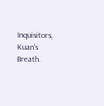Inquisitors, Kuan's Breath.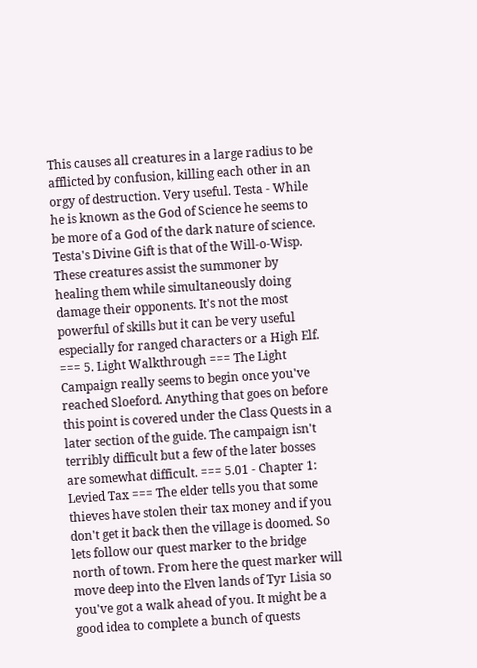This causes all creatures in a large radius to be afflicted by confusion, killing each other in an orgy of destruction. Very useful. Testa - While he is known as the God of Science he seems to be more of a God of the dark nature of science. Testa's Divine Gift is that of the Will-o-Wisp. These creatures assist the summoner by healing them while simultaneously doing damage their opponents. It's not the most powerful of skills but it can be very useful especially for ranged characters or a High Elf. === 5. Light Walkthrough === The Light Campaign really seems to begin once you've reached Sloeford. Anything that goes on before this point is covered under the Class Quests in a later section of the guide. The campaign isn't terribly difficult but a few of the later bosses are somewhat difficult. === 5.01 - Chapter 1: Levied Tax === The elder tells you that some thieves have stolen their tax money and if you don't get it back then the village is doomed. So lets follow our quest marker to the bridge north of town. From here the quest marker will move deep into the Elven lands of Tyr Lisia so you've got a walk ahead of you. It might be a good idea to complete a bunch of quests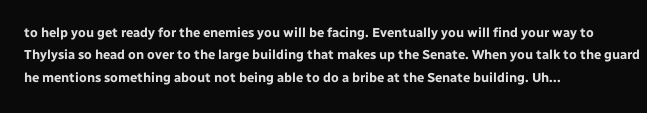to help you get ready for the enemies you will be facing. Eventually you will find your way to Thylysia so head on over to the large building that makes up the Senate. When you talk to the guard he mentions something about not being able to do a bribe at the Senate building. Uh...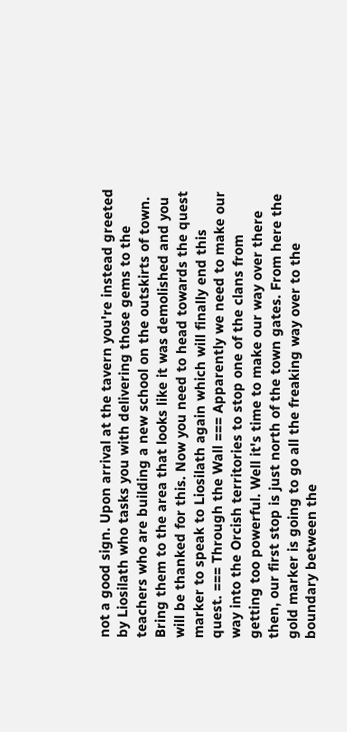not a good sign. Upon arrival at the tavern you're instead greeted by Liosilath who tasks you with delivering those gems to the teachers who are building a new school on the outskirts of town. Bring them to the area that looks like it was demolished and you will be thanked for this. Now you need to head towards the quest marker to speak to Liosilath again which will finally end this quest. === Through the Wall === Apparently we need to make our way into the Orcish territories to stop one of the clans from getting too powerful. Well it's time to make our way over there then, our first stop is just north of the town gates. From here the gold marker is going to go all the freaking way over to the boundary between the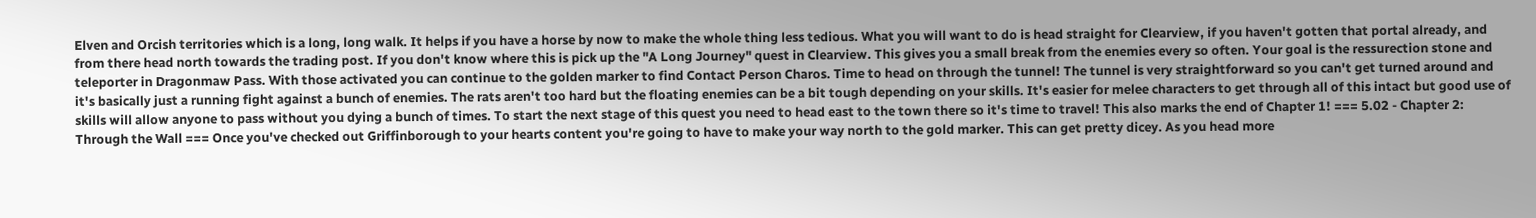Elven and Orcish territories which is a long, long walk. It helps if you have a horse by now to make the whole thing less tedious. What you will want to do is head straight for Clearview, if you haven't gotten that portal already, and from there head north towards the trading post. If you don't know where this is pick up the "A Long Journey" quest in Clearview. This gives you a small break from the enemies every so often. Your goal is the ressurection stone and teleporter in Dragonmaw Pass. With those activated you can continue to the golden marker to find Contact Person Charos. Time to head on through the tunnel! The tunnel is very straightforward so you can't get turned around and it's basically just a running fight against a bunch of enemies. The rats aren't too hard but the floating enemies can be a bit tough depending on your skills. It's easier for melee characters to get through all of this intact but good use of skills will allow anyone to pass without you dying a bunch of times. To start the next stage of this quest you need to head east to the town there so it's time to travel! This also marks the end of Chapter 1! === 5.02 - Chapter 2: Through the Wall === Once you've checked out Griffinborough to your hearts content you're going to have to make your way north to the gold marker. This can get pretty dicey. As you head more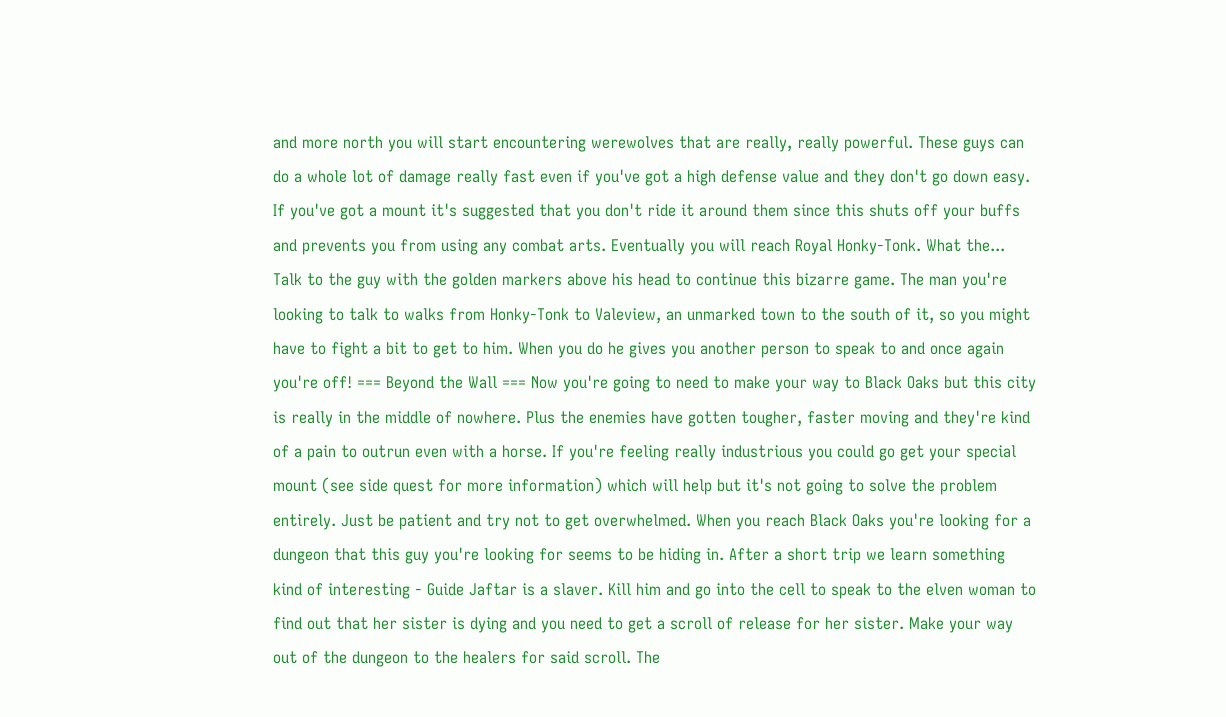and more north you will start encountering werewolves that are really, really powerful. These guys can do a whole lot of damage really fast even if you've got a high defense value and they don't go down easy. If you've got a mount it's suggested that you don't ride it around them since this shuts off your buffs and prevents you from using any combat arts. Eventually you will reach Royal Honky-Tonk. What the... Talk to the guy with the golden markers above his head to continue this bizarre game. The man you're looking to talk to walks from Honky-Tonk to Valeview, an unmarked town to the south of it, so you might have to fight a bit to get to him. When you do he gives you another person to speak to and once again you're off! === Beyond the Wall === Now you're going to need to make your way to Black Oaks but this city is really in the middle of nowhere. Plus the enemies have gotten tougher, faster moving and they're kind of a pain to outrun even with a horse. If you're feeling really industrious you could go get your special mount (see side quest for more information) which will help but it's not going to solve the problem entirely. Just be patient and try not to get overwhelmed. When you reach Black Oaks you're looking for a dungeon that this guy you're looking for seems to be hiding in. After a short trip we learn something kind of interesting - Guide Jaftar is a slaver. Kill him and go into the cell to speak to the elven woman to find out that her sister is dying and you need to get a scroll of release for her sister. Make your way out of the dungeon to the healers for said scroll. The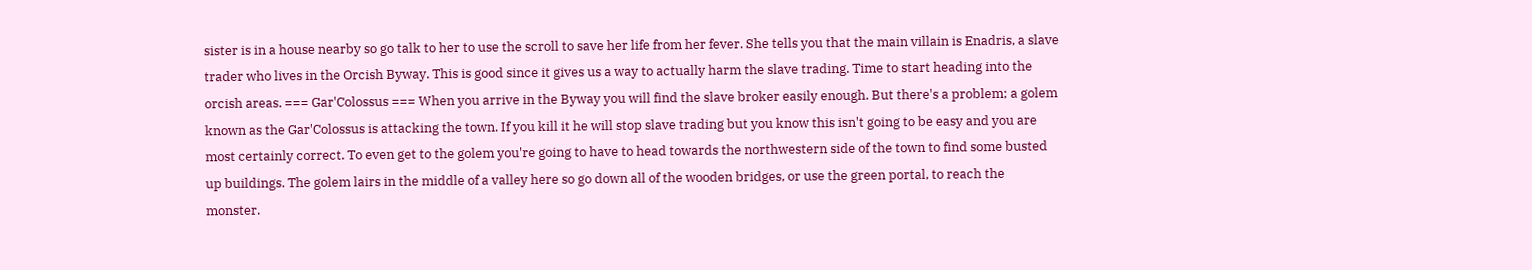sister is in a house nearby so go talk to her to use the scroll to save her life from her fever. She tells you that the main villain is Enadris, a slave trader who lives in the Orcish Byway. This is good since it gives us a way to actually harm the slave trading. Time to start heading into the orcish areas. === Gar'Colossus === When you arrive in the Byway you will find the slave broker easily enough. But there's a problem; a golem known as the Gar'Colossus is attacking the town. If you kill it he will stop slave trading but you know this isn't going to be easy and you are most certainly correct. To even get to the golem you're going to have to head towards the northwestern side of the town to find some busted up buildings. The golem lairs in the middle of a valley here so go down all of the wooden bridges, or use the green portal, to reach the monster.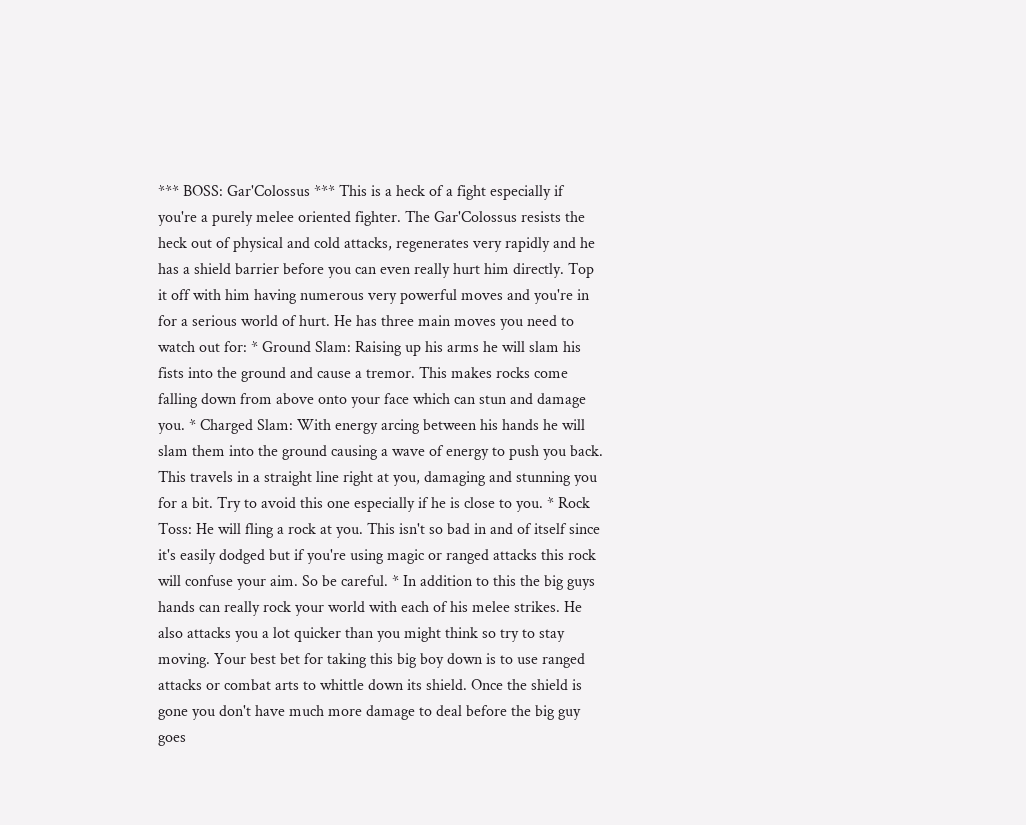*** BOSS: Gar'Colossus *** This is a heck of a fight especially if you're a purely melee oriented fighter. The Gar'Colossus resists the heck out of physical and cold attacks, regenerates very rapidly and he has a shield barrier before you can even really hurt him directly. Top it off with him having numerous very powerful moves and you're in for a serious world of hurt. He has three main moves you need to watch out for: * Ground Slam: Raising up his arms he will slam his fists into the ground and cause a tremor. This makes rocks come falling down from above onto your face which can stun and damage you. * Charged Slam: With energy arcing between his hands he will slam them into the ground causing a wave of energy to push you back. This travels in a straight line right at you, damaging and stunning you for a bit. Try to avoid this one especially if he is close to you. * Rock Toss: He will fling a rock at you. This isn't so bad in and of itself since it's easily dodged but if you're using magic or ranged attacks this rock will confuse your aim. So be careful. * In addition to this the big guys hands can really rock your world with each of his melee strikes. He also attacks you a lot quicker than you might think so try to stay moving. Your best bet for taking this big boy down is to use ranged attacks or combat arts to whittle down its shield. Once the shield is gone you don't have much more damage to deal before the big guy goes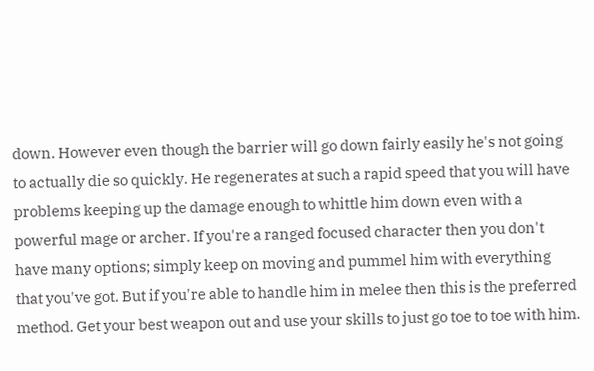down. However even though the barrier will go down fairly easily he's not going to actually die so quickly. He regenerates at such a rapid speed that you will have problems keeping up the damage enough to whittle him down even with a powerful mage or archer. If you're a ranged focused character then you don't have many options; simply keep on moving and pummel him with everything that you've got. But if you're able to handle him in melee then this is the preferred method. Get your best weapon out and use your skills to just go toe to toe with him.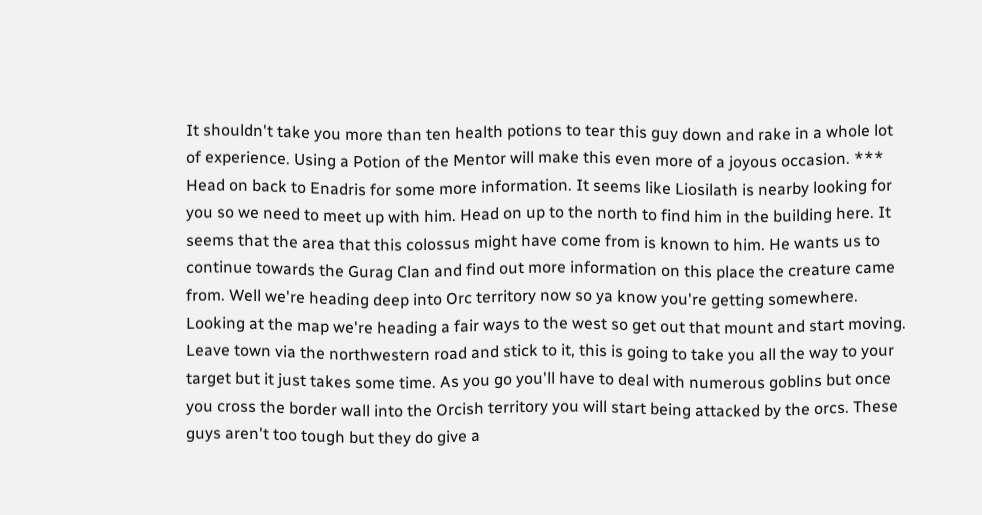It shouldn't take you more than ten health potions to tear this guy down and rake in a whole lot of experience. Using a Potion of the Mentor will make this even more of a joyous occasion. *** Head on back to Enadris for some more information. It seems like Liosilath is nearby looking for you so we need to meet up with him. Head on up to the north to find him in the building here. It seems that the area that this colossus might have come from is known to him. He wants us to continue towards the Gurag Clan and find out more information on this place the creature came from. Well we're heading deep into Orc territory now so ya know you're getting somewhere. Looking at the map we're heading a fair ways to the west so get out that mount and start moving. Leave town via the northwestern road and stick to it, this is going to take you all the way to your target but it just takes some time. As you go you'll have to deal with numerous goblins but once you cross the border wall into the Orcish territory you will start being attacked by the orcs. These guys aren't too tough but they do give a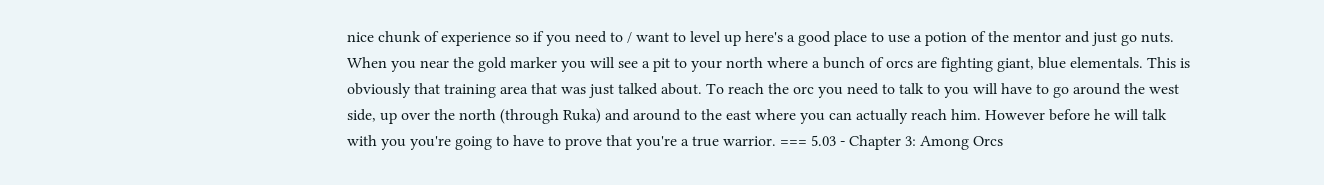nice chunk of experience so if you need to / want to level up here's a good place to use a potion of the mentor and just go nuts. When you near the gold marker you will see a pit to your north where a bunch of orcs are fighting giant, blue elementals. This is obviously that training area that was just talked about. To reach the orc you need to talk to you will have to go around the west side, up over the north (through Ruka) and around to the east where you can actually reach him. However before he will talk with you you're going to have to prove that you're a true warrior. === 5.03 - Chapter 3: Among Orcs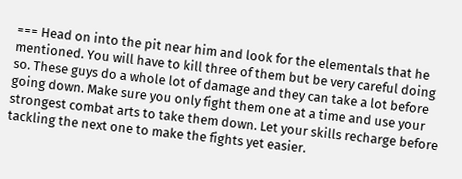=== Head on into the pit near him and look for the elementals that he mentioned. You will have to kill three of them but be very careful doing so. These guys do a whole lot of damage and they can take a lot before going down. Make sure you only fight them one at a time and use your strongest combat arts to take them down. Let your skills recharge before tackling the next one to make the fights yet easier.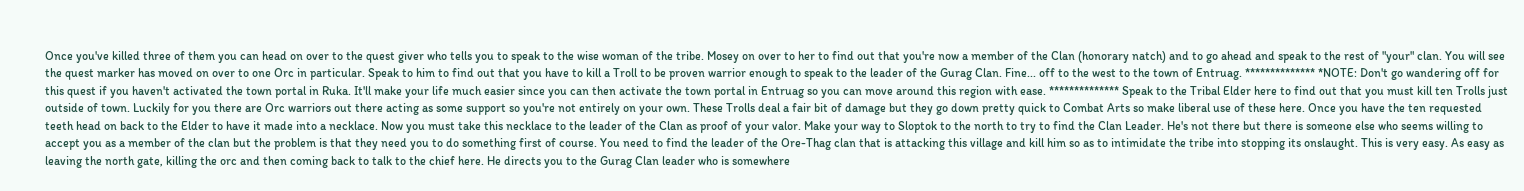Once you've killed three of them you can head on over to the quest giver who tells you to speak to the wise woman of the tribe. Mosey on over to her to find out that you're now a member of the Clan (honorary natch) and to go ahead and speak to the rest of "your" clan. You will see the quest marker has moved on over to one Orc in particular. Speak to him to find out that you have to kill a Troll to be proven warrior enough to speak to the leader of the Gurag Clan. Fine... off to the west to the town of Entruag. ************** *NOTE: Don't go wandering off for this quest if you haven't activated the town portal in Ruka. It'll make your life much easier since you can then activate the town portal in Entruag so you can move around this region with ease. ************** Speak to the Tribal Elder here to find out that you must kill ten Trolls just outside of town. Luckily for you there are Orc warriors out there acting as some support so you're not entirely on your own. These Trolls deal a fair bit of damage but they go down pretty quick to Combat Arts so make liberal use of these here. Once you have the ten requested teeth head on back to the Elder to have it made into a necklace. Now you must take this necklace to the leader of the Clan as proof of your valor. Make your way to Sloptok to the north to try to find the Clan Leader. He's not there but there is someone else who seems willing to accept you as a member of the clan but the problem is that they need you to do something first of course. You need to find the leader of the Ore-Thag clan that is attacking this village and kill him so as to intimidate the tribe into stopping its onslaught. This is very easy. As easy as leaving the north gate, killing the orc and then coming back to talk to the chief here. He directs you to the Gurag Clan leader who is somewhere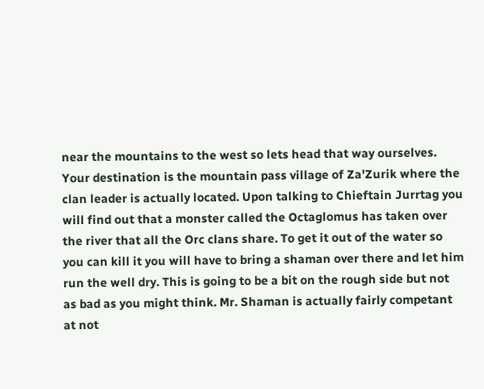near the mountains to the west so lets head that way ourselves. Your destination is the mountain pass village of Za'Zurik where the clan leader is actually located. Upon talking to Chieftain Jurrtag you will find out that a monster called the Octaglomus has taken over the river that all the Orc clans share. To get it out of the water so you can kill it you will have to bring a shaman over there and let him run the well dry. This is going to be a bit on the rough side but not as bad as you might think. Mr. Shaman is actually fairly competant at not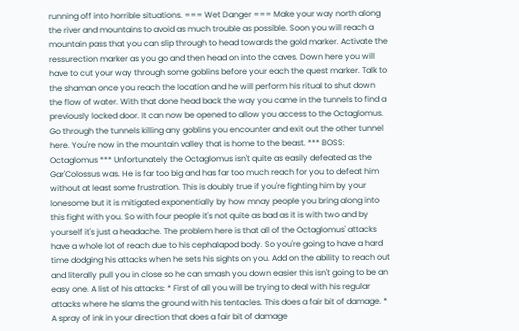running off into horrible situations. === Wet Danger === Make your way north along the river and mountains to avoid as much trouble as possible. Soon you will reach a mountain pass that you can slip through to head towards the gold marker. Activate the ressurection marker as you go and then head on into the caves. Down here you will have to cut your way through some goblins before your each the quest marker. Talk to the shaman once you reach the location and he will perform his ritual to shut down the flow of water. With that done head back the way you came in the tunnels to find a previously locked door. It can now be opened to allow you access to the Octaglomus. Go through the tunnels killing any goblins you encounter and exit out the other tunnel here. You're now in the mountain valley that is home to the beast. *** BOSS: Octaglomus *** Unfortunately the Octaglomus isn't quite as easily defeated as the Gar'Colossus was. He is far too big and has far too much reach for you to defeat him without at least some frustration. This is doubly true if you're fighting him by your lonesome but it is mitigated exponentially by how mnay people you bring along into this fight with you. So with four people it's not quite as bad as it is with two and by yourself it's just a headache. The problem here is that all of the Octaglomus' attacks have a whole lot of reach due to his cephalapod body. So you're going to have a hard time dodging his attacks when he sets his sights on you. Add on the ability to reach out and literally pull you in close so he can smash you down easier this isn't going to be an easy one. A list of his attacks: * First of all you will be trying to deal with his regular attacks where he slams the ground with his tentacles. This does a fair bit of damage. * A spray of ink in your direction that does a fair bit of damage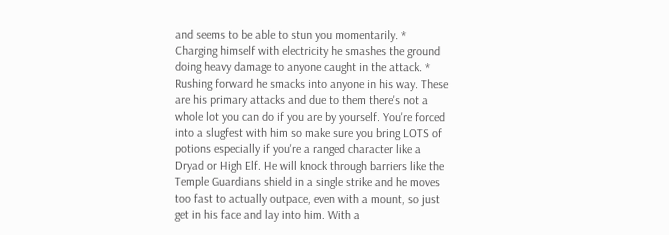and seems to be able to stun you momentarily. * Charging himself with electricity he smashes the ground doing heavy damage to anyone caught in the attack. * Rushing forward he smacks into anyone in his way. These are his primary attacks and due to them there's not a whole lot you can do if you are by yourself. You're forced into a slugfest with him so make sure you bring LOTS of potions especially if you're a ranged character like a Dryad or High Elf. He will knock through barriers like the Temple Guardians shield in a single strike and he moves too fast to actually outpace, even with a mount, so just get in his face and lay into him. With a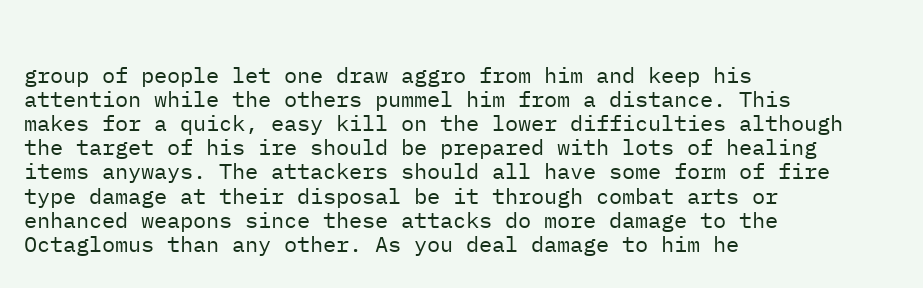group of people let one draw aggro from him and keep his attention while the others pummel him from a distance. This makes for a quick, easy kill on the lower difficulties although the target of his ire should be prepared with lots of healing items anyways. The attackers should all have some form of fire type damage at their disposal be it through combat arts or enhanced weapons since these attacks do more damage to the Octaglomus than any other. As you deal damage to him he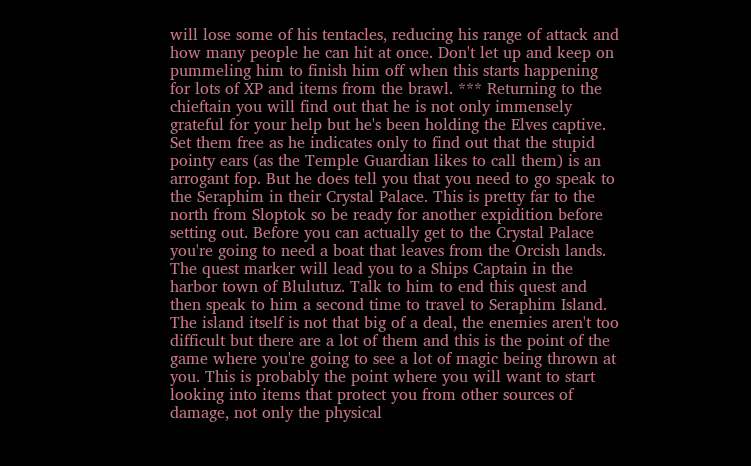will lose some of his tentacles, reducing his range of attack and how many people he can hit at once. Don't let up and keep on pummeling him to finish him off when this starts happening for lots of XP and items from the brawl. *** Returning to the chieftain you will find out that he is not only immensely grateful for your help but he's been holding the Elves captive. Set them free as he indicates only to find out that the stupid pointy ears (as the Temple Guardian likes to call them) is an arrogant fop. But he does tell you that you need to go speak to the Seraphim in their Crystal Palace. This is pretty far to the north from Sloptok so be ready for another expidition before setting out. Before you can actually get to the Crystal Palace you're going to need a boat that leaves from the Orcish lands. The quest marker will lead you to a Ships Captain in the harbor town of Blulutuz. Talk to him to end this quest and then speak to him a second time to travel to Seraphim Island. The island itself is not that big of a deal, the enemies aren't too difficult but there are a lot of them and this is the point of the game where you're going to see a lot of magic being thrown at you. This is probably the point where you will want to start looking into items that protect you from other sources of damage, not only the physical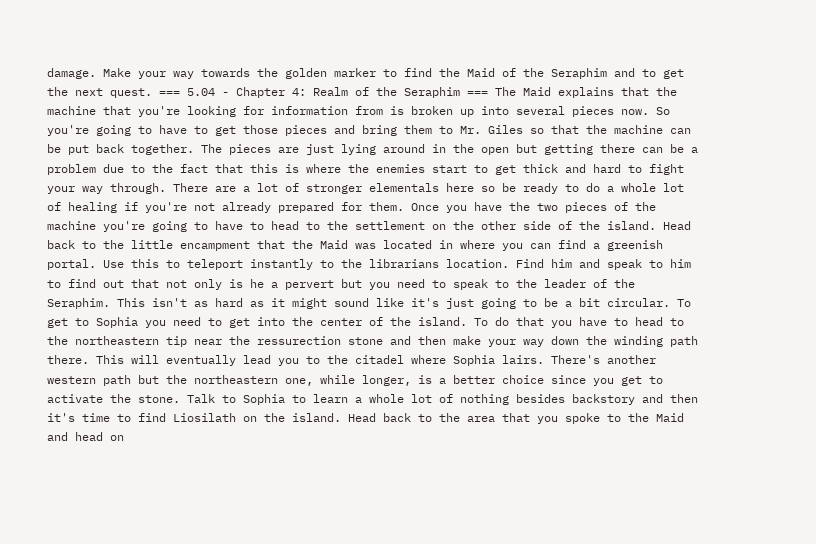damage. Make your way towards the golden marker to find the Maid of the Seraphim and to get the next quest. === 5.04 - Chapter 4: Realm of the Seraphim === The Maid explains that the machine that you're looking for information from is broken up into several pieces now. So you're going to have to get those pieces and bring them to Mr. Giles so that the machine can be put back together. The pieces are just lying around in the open but getting there can be a problem due to the fact that this is where the enemies start to get thick and hard to fight your way through. There are a lot of stronger elementals here so be ready to do a whole lot of healing if you're not already prepared for them. Once you have the two pieces of the machine you're going to have to head to the settlement on the other side of the island. Head back to the little encampment that the Maid was located in where you can find a greenish portal. Use this to teleport instantly to the librarians location. Find him and speak to him to find out that not only is he a pervert but you need to speak to the leader of the Seraphim. This isn't as hard as it might sound like it's just going to be a bit circular. To get to Sophia you need to get into the center of the island. To do that you have to head to the northeastern tip near the ressurection stone and then make your way down the winding path there. This will eventually lead you to the citadel where Sophia lairs. There's another western path but the northeastern one, while longer, is a better choice since you get to activate the stone. Talk to Sophia to learn a whole lot of nothing besides backstory and then it's time to find Liosilath on the island. Head back to the area that you spoke to the Maid and head on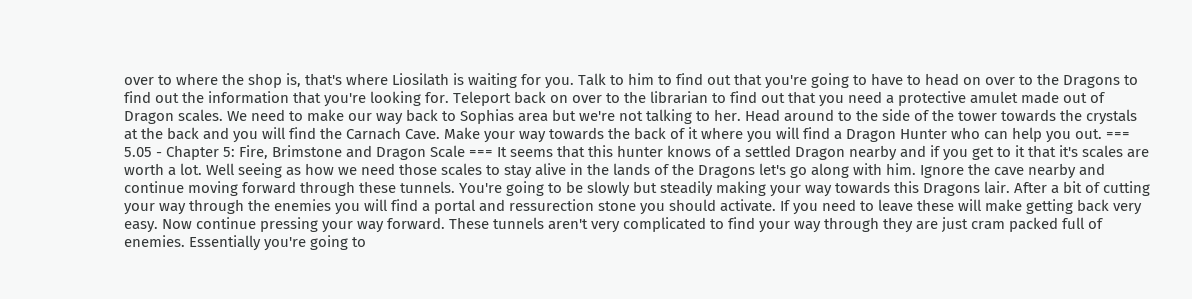over to where the shop is, that's where Liosilath is waiting for you. Talk to him to find out that you're going to have to head on over to the Dragons to find out the information that you're looking for. Teleport back on over to the librarian to find out that you need a protective amulet made out of Dragon scales. We need to make our way back to Sophias area but we're not talking to her. Head around to the side of the tower towards the crystals at the back and you will find the Carnach Cave. Make your way towards the back of it where you will find a Dragon Hunter who can help you out. === 5.05 - Chapter 5: Fire, Brimstone and Dragon Scale === It seems that this hunter knows of a settled Dragon nearby and if you get to it that it's scales are worth a lot. Well seeing as how we need those scales to stay alive in the lands of the Dragons let's go along with him. Ignore the cave nearby and continue moving forward through these tunnels. You're going to be slowly but steadily making your way towards this Dragons lair. After a bit of cutting your way through the enemies you will find a portal and ressurection stone you should activate. If you need to leave these will make getting back very easy. Now continue pressing your way forward. These tunnels aren't very complicated to find your way through they are just cram packed full of enemies. Essentially you're going to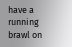have a running brawl on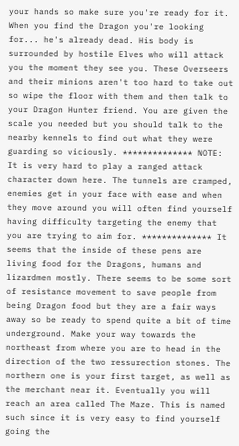your hands so make sure you're ready for it. When you find the Dragon you're looking for... he's already dead. His body is surrounded by hostile Elves who will attack you the moment they see you. These Overseers and their minions aren't too hard to take out so wipe the floor with them and then talk to your Dragon Hunter friend. You are given the scale you needed but you should talk to the nearby kennels to find out what they were guarding so viciously. ************** NOTE: It is very hard to play a ranged attack character down here. The tunnels are cramped, enemies get in your face with ease and when they move around you will often find yourself having difficulty targeting the enemy that you are trying to aim for. ************** It seems that the inside of these pens are living food for the Dragons, humans and lizardmen mostly. There seems to be some sort of resistance movement to save people from being Dragon food but they are a fair ways away so be ready to spend quite a bit of time underground. Make your way towards the northeast from where you are to head in the direction of the two ressurection stones. The northern one is your first target, as well as the merchant near it. Eventually you will reach an area called The Maze. This is named such since it is very easy to find yourself going the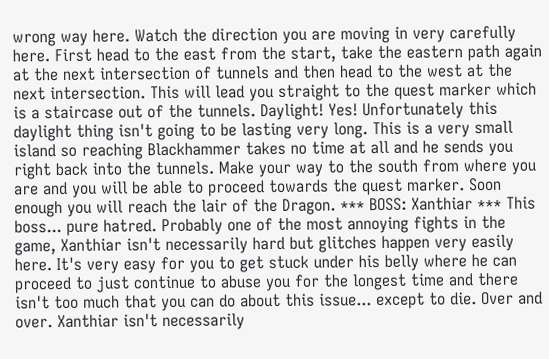wrong way here. Watch the direction you are moving in very carefully here. First head to the east from the start, take the eastern path again at the next intersection of tunnels and then head to the west at the next intersection. This will lead you straight to the quest marker which is a staircase out of the tunnels. Daylight! Yes! Unfortunately this daylight thing isn't going to be lasting very long. This is a very small island so reaching Blackhammer takes no time at all and he sends you right back into the tunnels. Make your way to the south from where you are and you will be able to proceed towards the quest marker. Soon enough you will reach the lair of the Dragon. *** BOSS: Xanthiar *** This boss... pure hatred. Probably one of the most annoying fights in the game, Xanthiar isn't necessarily hard but glitches happen very easily here. It's very easy for you to get stuck under his belly where he can proceed to just continue to abuse you for the longest time and there isn't too much that you can do about this issue... except to die. Over and over. Xanthiar isn't necessarily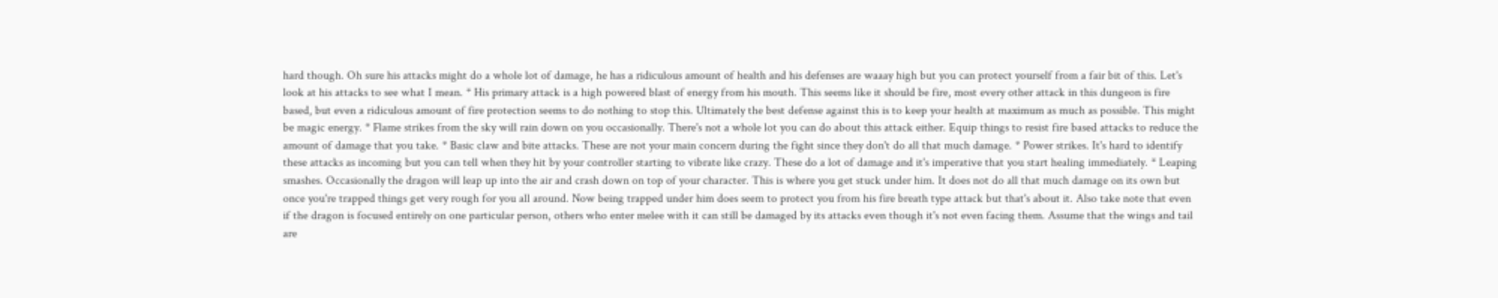hard though. Oh sure his attacks might do a whole lot of damage, he has a ridiculous amount of health and his defenses are waaay high but you can protect yourself from a fair bit of this. Let's look at his attacks to see what I mean. * His primary attack is a high powered blast of energy from his mouth. This seems like it should be fire, most every other attack in this dungeon is fire based, but even a ridiculous amount of fire protection seems to do nothing to stop this. Ultimately the best defense against this is to keep your health at maximum as much as possible. This might be magic energy. * Flame strikes from the sky will rain down on you occasionally. There's not a whole lot you can do about this attack either. Equip things to resist fire based attacks to reduce the amount of damage that you take. * Basic claw and bite attacks. These are not your main concern during the fight since they don't do all that much damage. * Power strikes. It's hard to identify these attacks as incoming but you can tell when they hit by your controller starting to vibrate like crazy. These do a lot of damage and it's imperative that you start healing immediately. * Leaping smashes. Occasionally the dragon will leap up into the air and crash down on top of your character. This is where you get stuck under him. It does not do all that much damage on its own but once you're trapped things get very rough for you all around. Now being trapped under him does seem to protect you from his fire breath type attack but that's about it. Also take note that even if the dragon is focused entirely on one particular person, others who enter melee with it can still be damaged by its attacks even though it's not even facing them. Assume that the wings and tail are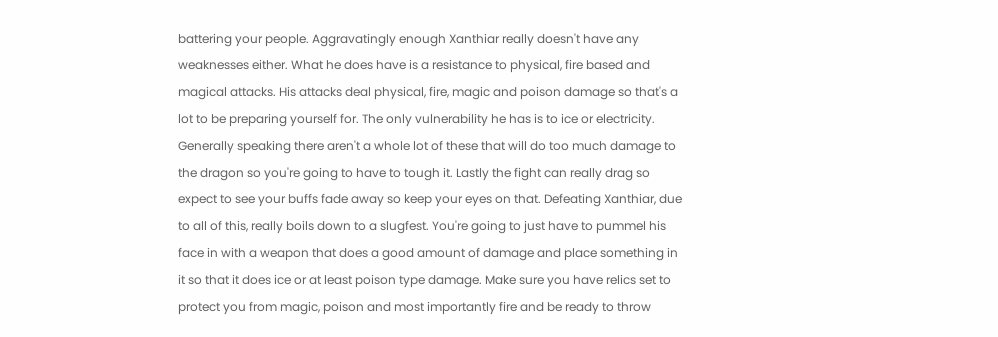battering your people. Aggravatingly enough Xanthiar really doesn't have any weaknesses either. What he does have is a resistance to physical, fire based and magical attacks. His attacks deal physical, fire, magic and poison damage so that's a lot to be preparing yourself for. The only vulnerability he has is to ice or electricity. Generally speaking there aren't a whole lot of these that will do too much damage to the dragon so you're going to have to tough it. Lastly the fight can really drag so expect to see your buffs fade away so keep your eyes on that. Defeating Xanthiar, due to all of this, really boils down to a slugfest. You're going to just have to pummel his face in with a weapon that does a good amount of damage and place something in it so that it does ice or at least poison type damage. Make sure you have relics set to protect you from magic, poison and most importantly fire and be ready to throw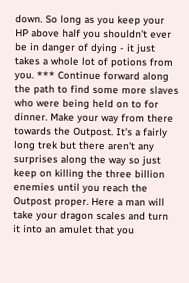down. So long as you keep your HP above half you shouldn't ever be in danger of dying - it just takes a whole lot of potions from you. *** Continue forward along the path to find some more slaves who were being held on to for dinner. Make your way from there towards the Outpost. It's a fairly long trek but there aren't any surprises along the way so just keep on killing the three billion enemies until you reach the Outpost proper. Here a man will take your dragon scales and turn it into an amulet that you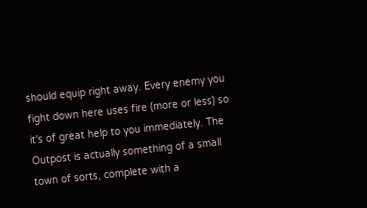should equip right away. Every enemy you fight down here uses fire (more or less) so it's of great help to you immediately. The Outpost is actually something of a small town of sorts, complete with a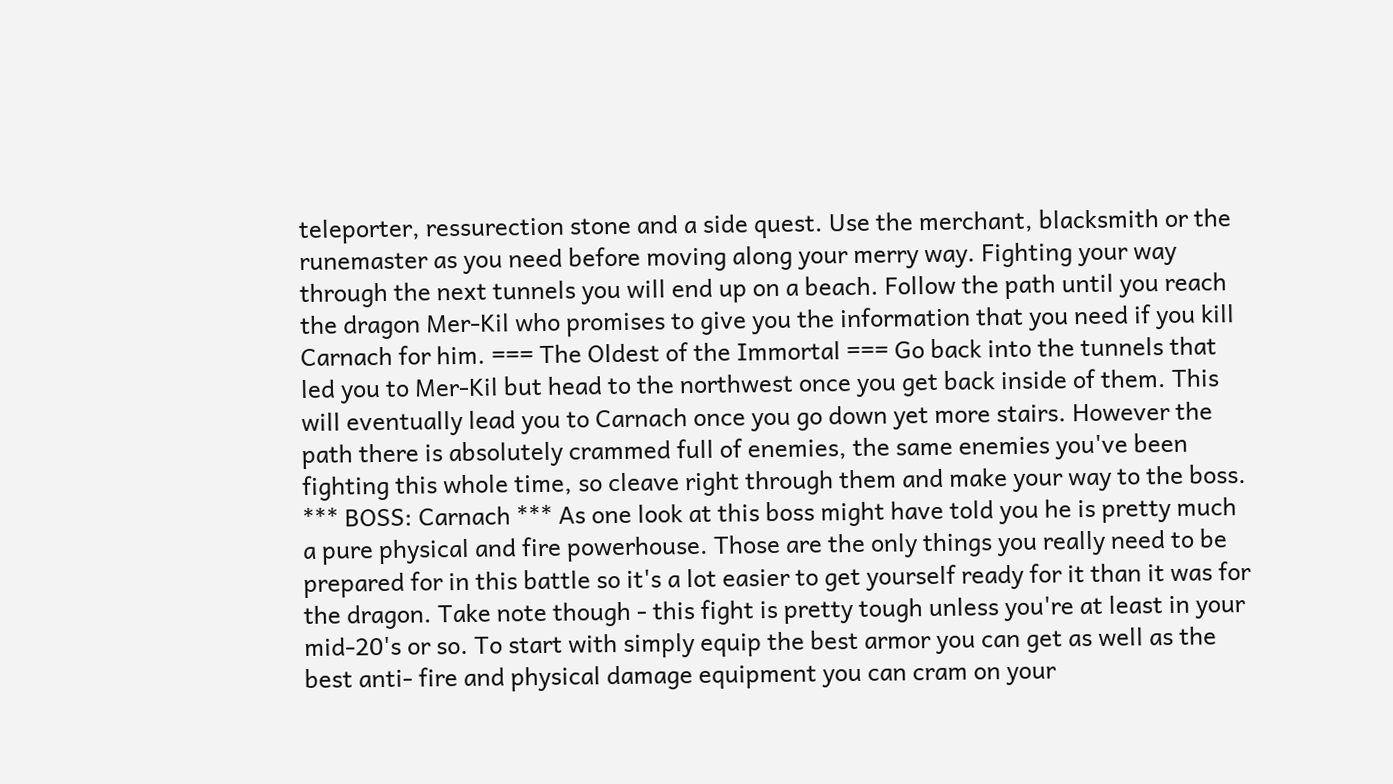teleporter, ressurection stone and a side quest. Use the merchant, blacksmith or the runemaster as you need before moving along your merry way. Fighting your way through the next tunnels you will end up on a beach. Follow the path until you reach the dragon Mer-Kil who promises to give you the information that you need if you kill Carnach for him. === The Oldest of the Immortal === Go back into the tunnels that led you to Mer-Kil but head to the northwest once you get back inside of them. This will eventually lead you to Carnach once you go down yet more stairs. However the path there is absolutely crammed full of enemies, the same enemies you've been fighting this whole time, so cleave right through them and make your way to the boss. *** BOSS: Carnach *** As one look at this boss might have told you he is pretty much a pure physical and fire powerhouse. Those are the only things you really need to be prepared for in this battle so it's a lot easier to get yourself ready for it than it was for the dragon. Take note though - this fight is pretty tough unless you're at least in your mid-20's or so. To start with simply equip the best armor you can get as well as the best anti- fire and physical damage equipment you can cram on your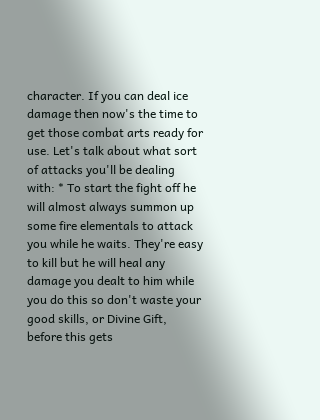character. If you can deal ice damage then now's the time to get those combat arts ready for use. Let's talk about what sort of attacks you'll be dealing with: * To start the fight off he will almost always summon up some fire elementals to attack you while he waits. They're easy to kill but he will heal any damage you dealt to him while you do this so don't waste your good skills, or Divine Gift, before this gets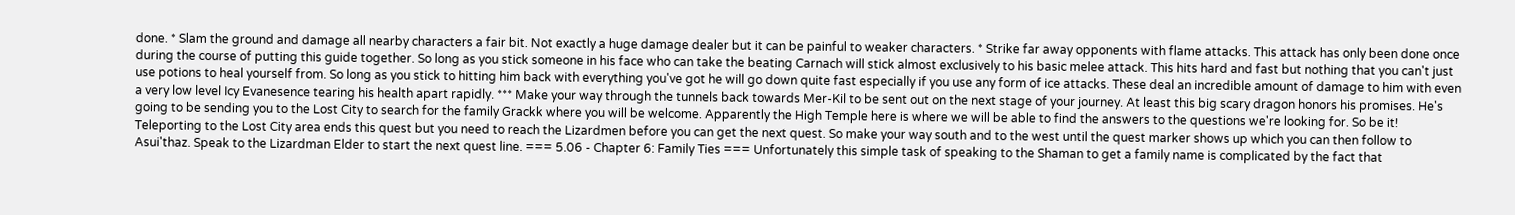done. * Slam the ground and damage all nearby characters a fair bit. Not exactly a huge damage dealer but it can be painful to weaker characters. * Strike far away opponents with flame attacks. This attack has only been done once during the course of putting this guide together. So long as you stick someone in his face who can take the beating Carnach will stick almost exclusively to his basic melee attack. This hits hard and fast but nothing that you can't just use potions to heal yourself from. So long as you stick to hitting him back with everything you've got he will go down quite fast especially if you use any form of ice attacks. These deal an incredible amount of damage to him with even a very low level Icy Evanesence tearing his health apart rapidly. *** Make your way through the tunnels back towards Mer-Kil to be sent out on the next stage of your journey. At least this big scary dragon honors his promises. He's going to be sending you to the Lost City to search for the family Grackk where you will be welcome. Apparently the High Temple here is where we will be able to find the answers to the questions we're looking for. So be it! Teleporting to the Lost City area ends this quest but you need to reach the Lizardmen before you can get the next quest. So make your way south and to the west until the quest marker shows up which you can then follow to Asui'thaz. Speak to the Lizardman Elder to start the next quest line. === 5.06 - Chapter 6: Family Ties === Unfortunately this simple task of speaking to the Shaman to get a family name is complicated by the fact that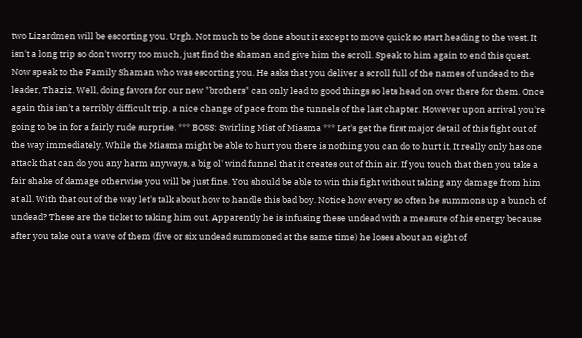two Lizardmen will be escorting you. Urgh. Not much to be done about it except to move quick so start heading to the west. It isn't a long trip so don't worry too much, just find the shaman and give him the scroll. Speak to him again to end this quest. Now speak to the Family Shaman who was escorting you. He asks that you deliver a scroll full of the names of undead to the leader, Thaziz. Well, doing favors for our new "brothers" can only lead to good things so lets head on over there for them. Once again this isn't a terribly difficult trip, a nice change of pace from the tunnels of the last chapter. However upon arrival you're going to be in for a fairly rude surprise. *** BOSS: Swirling Mist of Miasma *** Let's get the first major detail of this fight out of the way immediately. While the Miasma might be able to hurt you there is nothing you can do to hurt it. It really only has one attack that can do you any harm anyways, a big ol' wind funnel that it creates out of thin air. If you touch that then you take a fair shake of damage otherwise you will be just fine. You should be able to win this fight without taking any damage from him at all. With that out of the way let's talk about how to handle this bad boy. Notice how every so often he summons up a bunch of undead? These are the ticket to taking him out. Apparently he is infusing these undead with a measure of his energy because after you take out a wave of them (five or six undead summoned at the same time) he loses about an eight of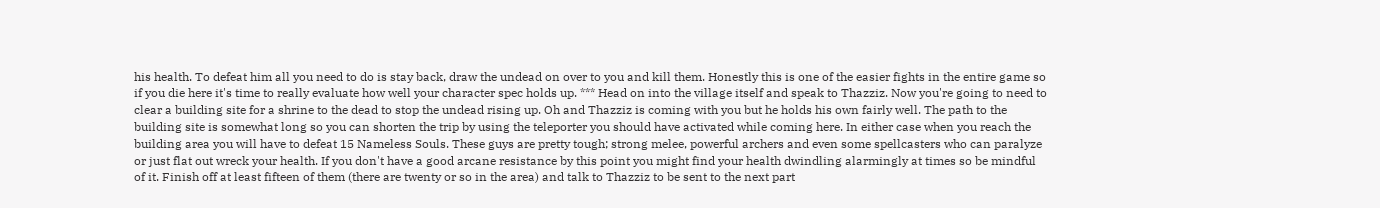his health. To defeat him all you need to do is stay back, draw the undead on over to you and kill them. Honestly this is one of the easier fights in the entire game so if you die here it's time to really evaluate how well your character spec holds up. *** Head on into the village itself and speak to Thazziz. Now you're going to need to clear a building site for a shrine to the dead to stop the undead rising up. Oh and Thazziz is coming with you but he holds his own fairly well. The path to the building site is somewhat long so you can shorten the trip by using the teleporter you should have activated while coming here. In either case when you reach the building area you will have to defeat 15 Nameless Souls. These guys are pretty tough; strong melee, powerful archers and even some spellcasters who can paralyze or just flat out wreck your health. If you don't have a good arcane resistance by this point you might find your health dwindling alarmingly at times so be mindful of it. Finish off at least fifteen of them (there are twenty or so in the area) and talk to Thazziz to be sent to the next part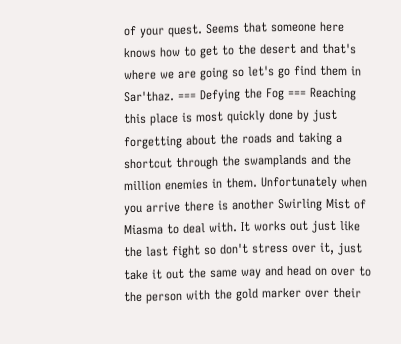of your quest. Seems that someone here knows how to get to the desert and that's where we are going so let's go find them in Sar'thaz. === Defying the Fog === Reaching this place is most quickly done by just forgetting about the roads and taking a shortcut through the swamplands and the million enemies in them. Unfortunately when you arrive there is another Swirling Mist of Miasma to deal with. It works out just like the last fight so don't stress over it, just take it out the same way and head on over to the person with the gold marker over their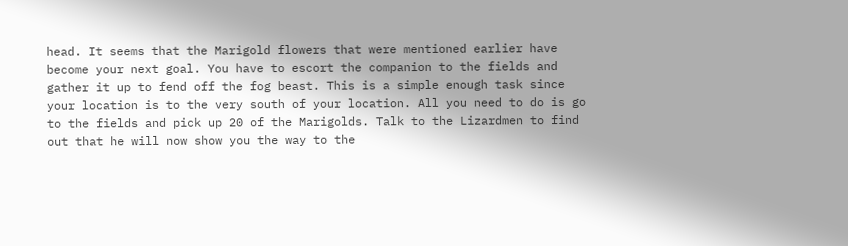head. It seems that the Marigold flowers that were mentioned earlier have become your next goal. You have to escort the companion to the fields and gather it up to fend off the fog beast. This is a simple enough task since your location is to the very south of your location. All you need to do is go to the fields and pick up 20 of the Marigolds. Talk to the Lizardmen to find out that he will now show you the way to the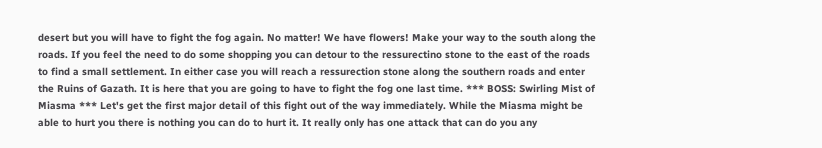desert but you will have to fight the fog again. No matter! We have flowers! Make your way to the south along the roads. If you feel the need to do some shopping you can detour to the ressurectino stone to the east of the roads to find a small settlement. In either case you will reach a ressurection stone along the southern roads and enter the Ruins of Gazath. It is here that you are going to have to fight the fog one last time. *** BOSS: Swirling Mist of Miasma *** Let's get the first major detail of this fight out of the way immediately. While the Miasma might be able to hurt you there is nothing you can do to hurt it. It really only has one attack that can do you any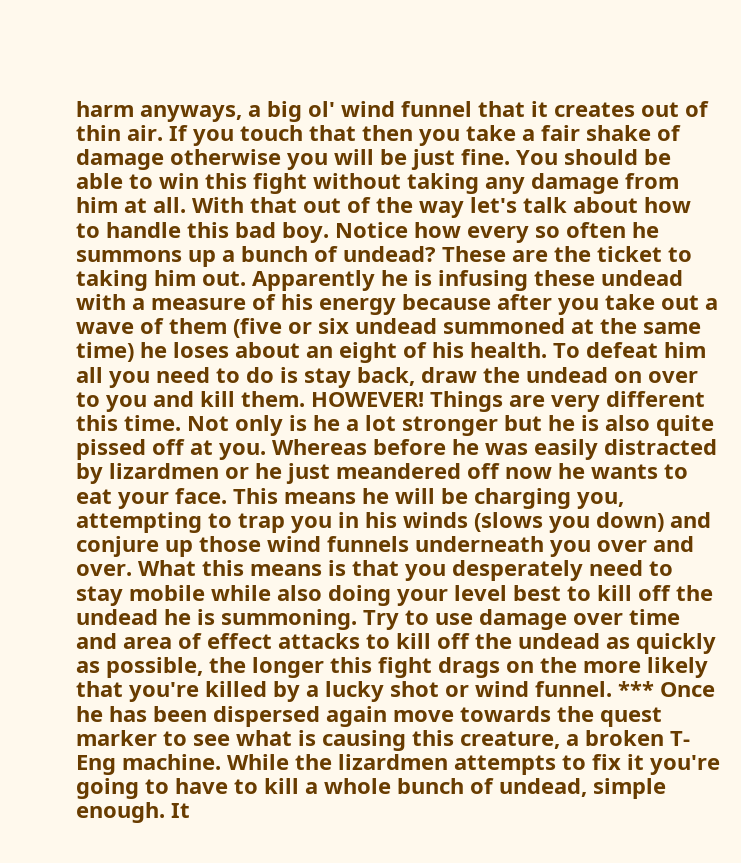harm anyways, a big ol' wind funnel that it creates out of thin air. If you touch that then you take a fair shake of damage otherwise you will be just fine. You should be able to win this fight without taking any damage from him at all. With that out of the way let's talk about how to handle this bad boy. Notice how every so often he summons up a bunch of undead? These are the ticket to taking him out. Apparently he is infusing these undead with a measure of his energy because after you take out a wave of them (five or six undead summoned at the same time) he loses about an eight of his health. To defeat him all you need to do is stay back, draw the undead on over to you and kill them. HOWEVER! Things are very different this time. Not only is he a lot stronger but he is also quite pissed off at you. Whereas before he was easily distracted by lizardmen or he just meandered off now he wants to eat your face. This means he will be charging you, attempting to trap you in his winds (slows you down) and conjure up those wind funnels underneath you over and over. What this means is that you desperately need to stay mobile while also doing your level best to kill off the undead he is summoning. Try to use damage over time and area of effect attacks to kill off the undead as quickly as possible, the longer this fight drags on the more likely that you're killed by a lucky shot or wind funnel. *** Once he has been dispersed again move towards the quest marker to see what is causing this creature, a broken T-Eng machine. While the lizardmen attempts to fix it you're going to have to kill a whole bunch of undead, simple enough. It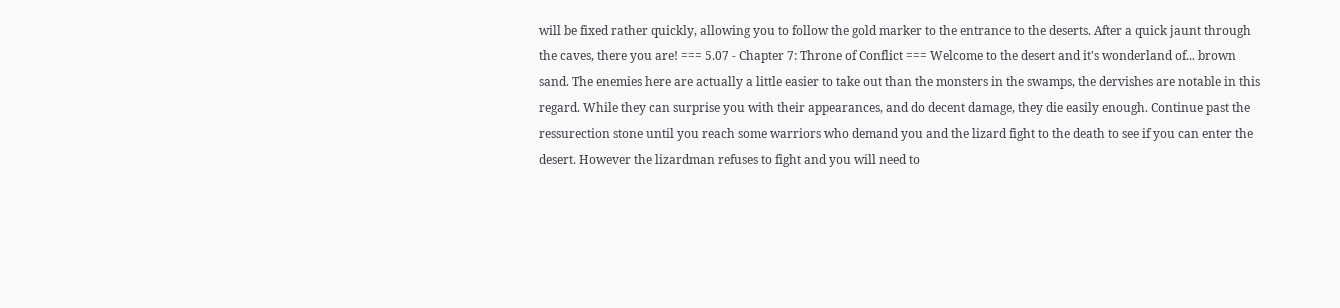will be fixed rather quickly, allowing you to follow the gold marker to the entrance to the deserts. After a quick jaunt through the caves, there you are! === 5.07 - Chapter 7: Throne of Conflict === Welcome to the desert and it's wonderland of... brown sand. The enemies here are actually a little easier to take out than the monsters in the swamps, the dervishes are notable in this regard. While they can surprise you with their appearances, and do decent damage, they die easily enough. Continue past the ressurection stone until you reach some warriors who demand you and the lizard fight to the death to see if you can enter the desert. However the lizardman refuses to fight and you will need to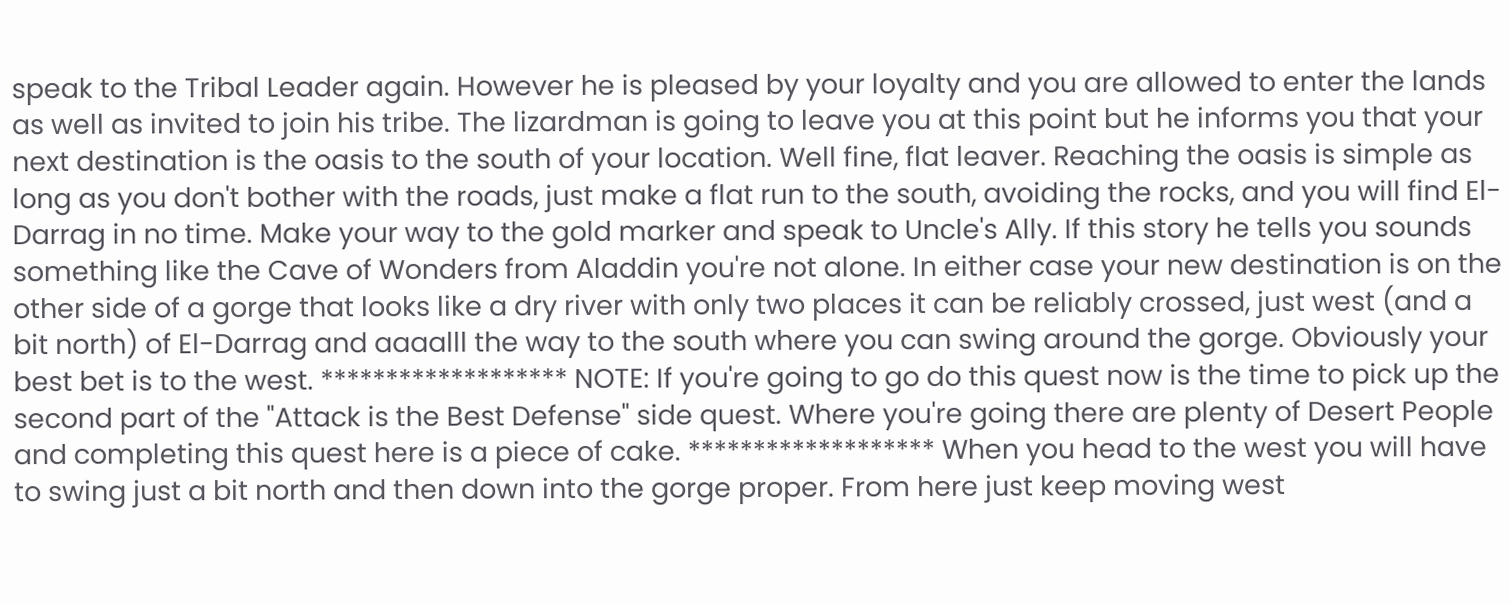speak to the Tribal Leader again. However he is pleased by your loyalty and you are allowed to enter the lands as well as invited to join his tribe. The lizardman is going to leave you at this point but he informs you that your next destination is the oasis to the south of your location. Well fine, flat leaver. Reaching the oasis is simple as long as you don't bother with the roads, just make a flat run to the south, avoiding the rocks, and you will find El-Darrag in no time. Make your way to the gold marker and speak to Uncle's Ally. If this story he tells you sounds something like the Cave of Wonders from Aladdin you're not alone. In either case your new destination is on the other side of a gorge that looks like a dry river with only two places it can be reliably crossed, just west (and a bit north) of El-Darrag and aaaalll the way to the south where you can swing around the gorge. Obviously your best bet is to the west. ******************* NOTE: If you're going to go do this quest now is the time to pick up the second part of the "Attack is the Best Defense" side quest. Where you're going there are plenty of Desert People and completing this quest here is a piece of cake. ******************* When you head to the west you will have to swing just a bit north and then down into the gorge proper. From here just keep moving west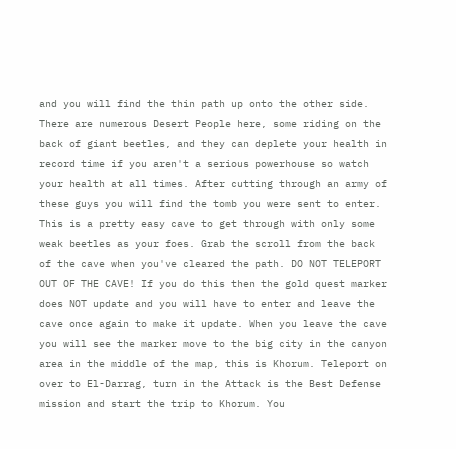and you will find the thin path up onto the other side. There are numerous Desert People here, some riding on the back of giant beetles, and they can deplete your health in record time if you aren't a serious powerhouse so watch your health at all times. After cutting through an army of these guys you will find the tomb you were sent to enter. This is a pretty easy cave to get through with only some weak beetles as your foes. Grab the scroll from the back of the cave when you've cleared the path. DO NOT TELEPORT OUT OF THE CAVE! If you do this then the gold quest marker does NOT update and you will have to enter and leave the cave once again to make it update. When you leave the cave you will see the marker move to the big city in the canyon area in the middle of the map, this is Khorum. Teleport on over to El-Darrag, turn in the Attack is the Best Defense mission and start the trip to Khorum. You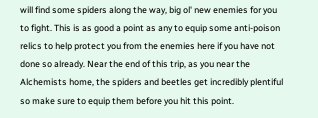will find some spiders along the way, big ol' new enemies for you to fight. This is as good a point as any to equip some anti-poison relics to help protect you from the enemies here if you have not done so already. Near the end of this trip, as you near the Alchemists home, the spiders and beetles get incredibly plentiful so make sure to equip them before you hit this point.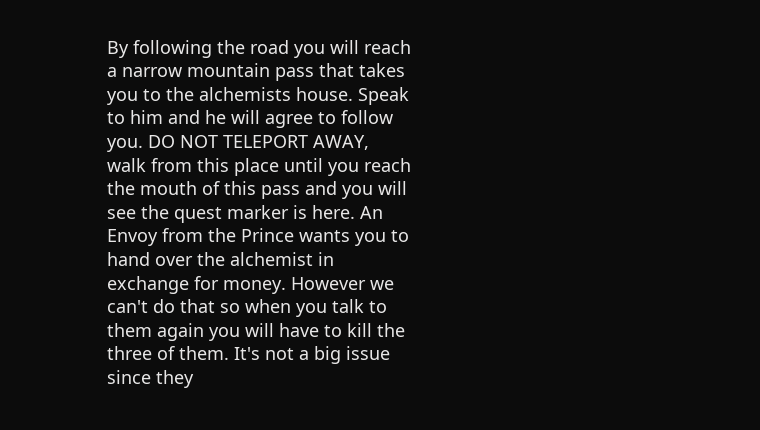By following the road you will reach a narrow mountain pass that takes you to the alchemists house. Speak to him and he will agree to follow you. DO NOT TELEPORT AWAY, walk from this place until you reach the mouth of this pass and you will see the quest marker is here. An Envoy from the Prince wants you to hand over the alchemist in exchange for money. However we can't do that so when you talk to them again you will have to kill the three of them. It's not a big issue since they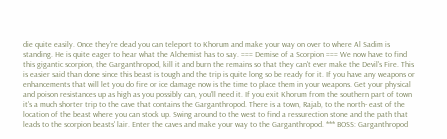die quite easily. Once they're dead you can teleport to Khorum and make your way on over to where Al Sadim is standing. He is quite eager to hear what the Alchemist has to say. === Demise of a Scorpion === We now have to find this gigantic scorpion, the Garganthropod, kill it and burn the remains so that they can't ever make the Devil's Fire. This is easier said than done since this beast is tough and the trip is quite long so be ready for it. If you have any weapons or enhancements that will let you do fire or ice damage now is the time to place them in your weapons. Get your physical and poison resistances up as high as you possibly can, you'll need it. If you exit Khorum from the southern part of town it's a much shorter trip to the cave that contains the Garganthropod. There is a town, Rajab, to the north- east of the location of the beast where you can stock up. Swing around to the west to find a ressurection stone and the path that leads to the scorpion beasts' lair. Enter the caves and make your way to the Garganthropod. *** BOSS: Garganthropod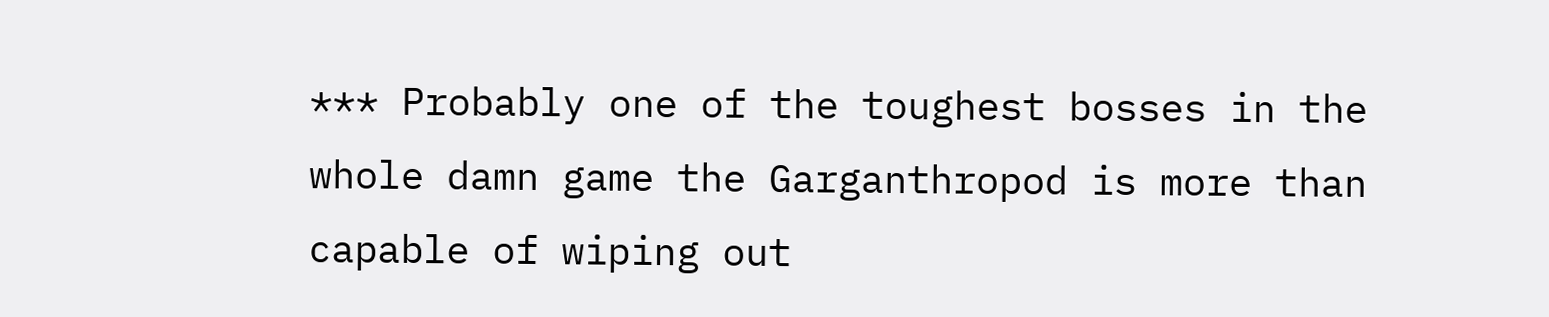*** Probably one of the toughest bosses in the whole damn game the Garganthropod is more than capable of wiping out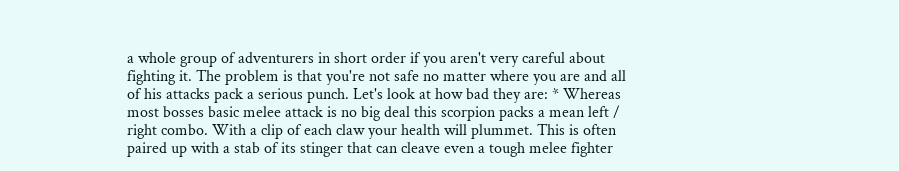a whole group of adventurers in short order if you aren't very careful about fighting it. The problem is that you're not safe no matter where you are and all of his attacks pack a serious punch. Let's look at how bad they are: * Whereas most bosses basic melee attack is no big deal this scorpion packs a mean left / right combo. With a clip of each claw your health will plummet. This is often paired up with a stab of its stinger that can cleave even a tough melee fighter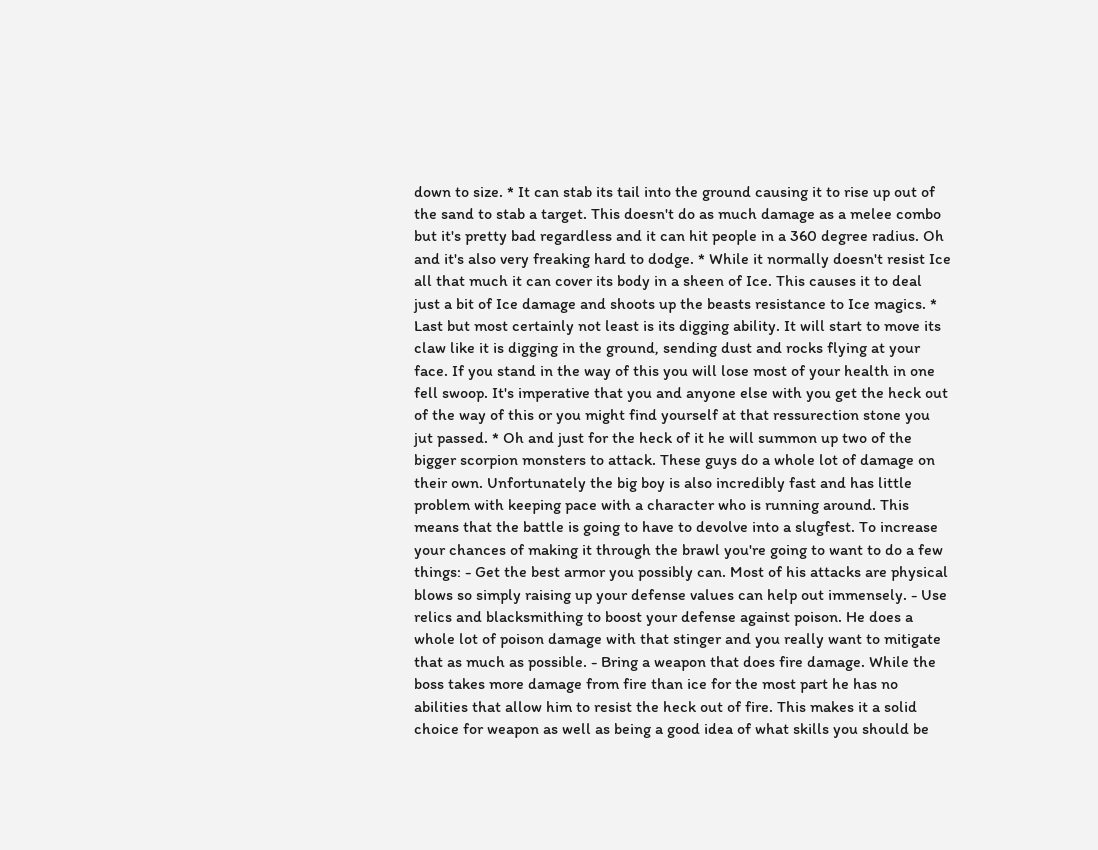down to size. * It can stab its tail into the ground causing it to rise up out of the sand to stab a target. This doesn't do as much damage as a melee combo but it's pretty bad regardless and it can hit people in a 360 degree radius. Oh and it's also very freaking hard to dodge. * While it normally doesn't resist Ice all that much it can cover its body in a sheen of Ice. This causes it to deal just a bit of Ice damage and shoots up the beasts resistance to Ice magics. * Last but most certainly not least is its digging ability. It will start to move its claw like it is digging in the ground, sending dust and rocks flying at your face. If you stand in the way of this you will lose most of your health in one fell swoop. It's imperative that you and anyone else with you get the heck out of the way of this or you might find yourself at that ressurection stone you jut passed. * Oh and just for the heck of it he will summon up two of the bigger scorpion monsters to attack. These guys do a whole lot of damage on their own. Unfortunately the big boy is also incredibly fast and has little problem with keeping pace with a character who is running around. This means that the battle is going to have to devolve into a slugfest. To increase your chances of making it through the brawl you're going to want to do a few things: - Get the best armor you possibly can. Most of his attacks are physical blows so simply raising up your defense values can help out immensely. - Use relics and blacksmithing to boost your defense against poison. He does a whole lot of poison damage with that stinger and you really want to mitigate that as much as possible. - Bring a weapon that does fire damage. While the boss takes more damage from fire than ice for the most part he has no abilities that allow him to resist the heck out of fire. This makes it a solid choice for weapon as well as being a good idea of what skills you should be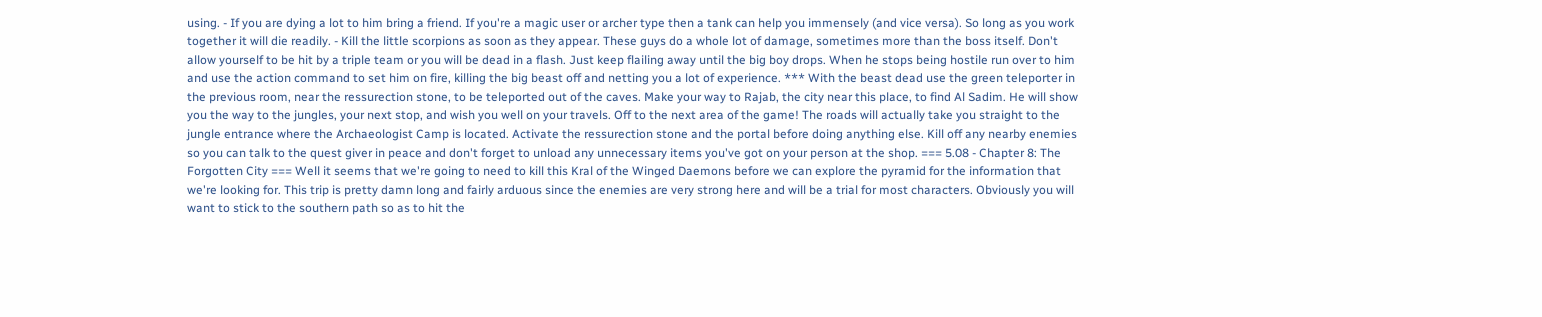using. - If you are dying a lot to him bring a friend. If you're a magic user or archer type then a tank can help you immensely (and vice versa). So long as you work together it will die readily. - Kill the little scorpions as soon as they appear. These guys do a whole lot of damage, sometimes more than the boss itself. Don't allow yourself to be hit by a triple team or you will be dead in a flash. Just keep flailing away until the big boy drops. When he stops being hostile run over to him and use the action command to set him on fire, killing the big beast off and netting you a lot of experience. *** With the beast dead use the green teleporter in the previous room, near the ressurection stone, to be teleported out of the caves. Make your way to Rajab, the city near this place, to find Al Sadim. He will show you the way to the jungles, your next stop, and wish you well on your travels. Off to the next area of the game! The roads will actually take you straight to the jungle entrance where the Archaeologist Camp is located. Activate the ressurection stone and the portal before doing anything else. Kill off any nearby enemies so you can talk to the quest giver in peace and don't forget to unload any unnecessary items you've got on your person at the shop. === 5.08 - Chapter 8: The Forgotten City === Well it seems that we're going to need to kill this Kral of the Winged Daemons before we can explore the pyramid for the information that we're looking for. This trip is pretty damn long and fairly arduous since the enemies are very strong here and will be a trial for most characters. Obviously you will want to stick to the southern path so as to hit the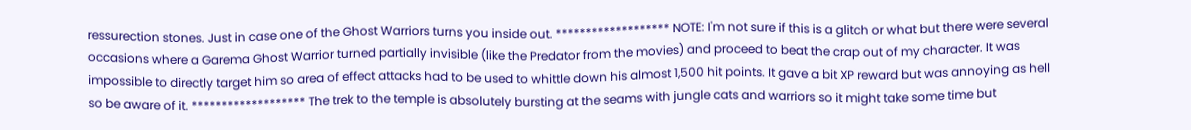ressurection stones. Just in case one of the Ghost Warriors turns you inside out. ******************* NOTE: I'm not sure if this is a glitch or what but there were several occasions where a Garema Ghost Warrior turned partially invisible (like the Predator from the movies) and proceed to beat the crap out of my character. It was impossible to directly target him so area of effect attacks had to be used to whittle down his almost 1,500 hit points. It gave a bit XP reward but was annoying as hell so be aware of it. ******************* The trek to the temple is absolutely bursting at the seams with jungle cats and warriors so it might take some time but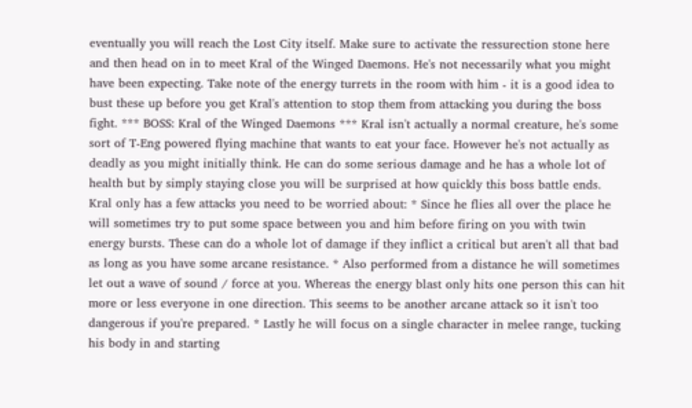eventually you will reach the Lost City itself. Make sure to activate the ressurection stone here and then head on in to meet Kral of the Winged Daemons. He's not necessarily what you might have been expecting. Take note of the energy turrets in the room with him - it is a good idea to bust these up before you get Kral's attention to stop them from attacking you during the boss fight. *** BOSS: Kral of the Winged Daemons *** Kral isn't actually a normal creature, he's some sort of T-Eng powered flying machine that wants to eat your face. However he's not actually as deadly as you might initially think. He can do some serious damage and he has a whole lot of health but by simply staying close you will be surprised at how quickly this boss battle ends. Kral only has a few attacks you need to be worried about: * Since he flies all over the place he will sometimes try to put some space between you and him before firing on you with twin energy bursts. These can do a whole lot of damage if they inflict a critical but aren't all that bad as long as you have some arcane resistance. * Also performed from a distance he will sometimes let out a wave of sound / force at you. Whereas the energy blast only hits one person this can hit more or less everyone in one direction. This seems to be another arcane attack so it isn't too dangerous if you're prepared. * Lastly he will focus on a single character in melee range, tucking his body in and starting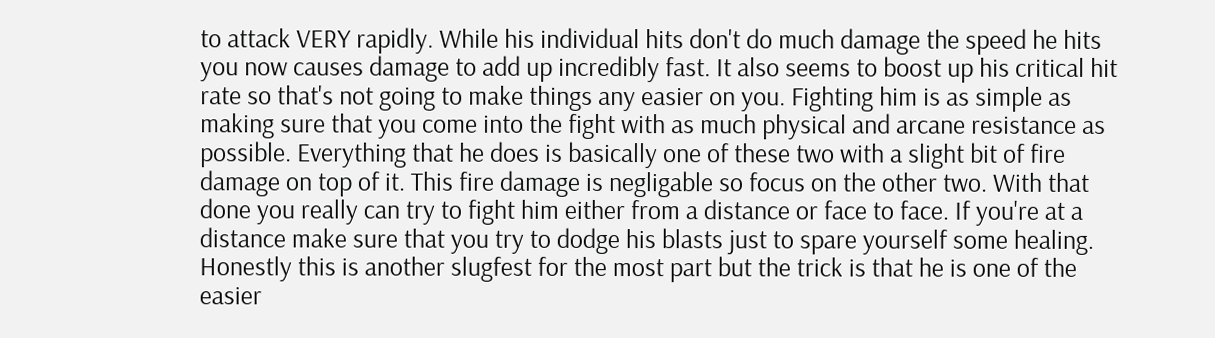to attack VERY rapidly. While his individual hits don't do much damage the speed he hits you now causes damage to add up incredibly fast. It also seems to boost up his critical hit rate so that's not going to make things any easier on you. Fighting him is as simple as making sure that you come into the fight with as much physical and arcane resistance as possible. Everything that he does is basically one of these two with a slight bit of fire damage on top of it. This fire damage is negligable so focus on the other two. With that done you really can try to fight him either from a distance or face to face. If you're at a distance make sure that you try to dodge his blasts just to spare yourself some healing. Honestly this is another slugfest for the most part but the trick is that he is one of the easier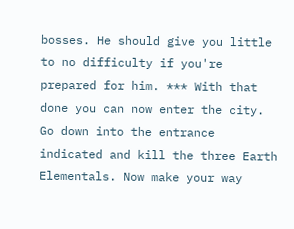bosses. He should give you little to no difficulty if you're prepared for him. *** With that done you can now enter the city. Go down into the entrance indicated and kill the three Earth Elementals. Now make your way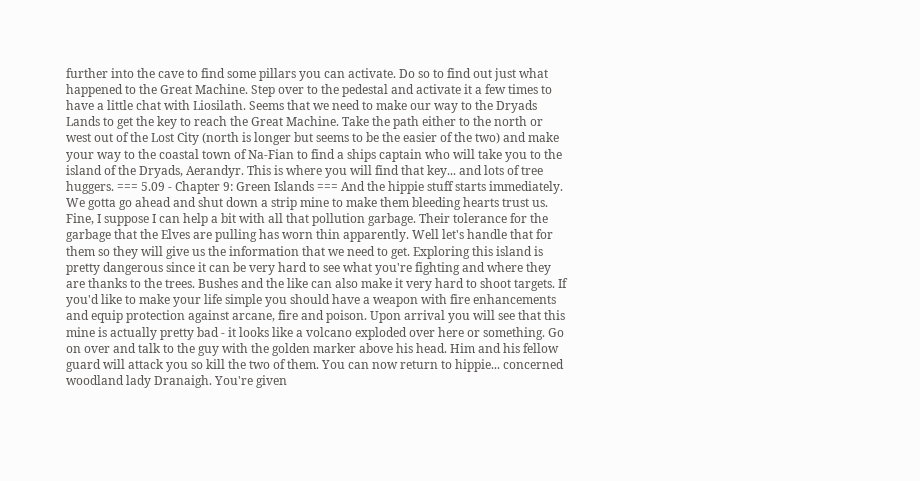further into the cave to find some pillars you can activate. Do so to find out just what happened to the Great Machine. Step over to the pedestal and activate it a few times to have a little chat with Liosilath. Seems that we need to make our way to the Dryads Lands to get the key to reach the Great Machine. Take the path either to the north or west out of the Lost City (north is longer but seems to be the easier of the two) and make your way to the coastal town of Na-Fian to find a ships captain who will take you to the island of the Dryads, Aerandyr. This is where you will find that key... and lots of tree huggers. === 5.09 - Chapter 9: Green Islands === And the hippie stuff starts immediately. We gotta go ahead and shut down a strip mine to make them bleeding hearts trust us. Fine, I suppose I can help a bit with all that pollution garbage. Their tolerance for the garbage that the Elves are pulling has worn thin apparently. Well let's handle that for them so they will give us the information that we need to get. Exploring this island is pretty dangerous since it can be very hard to see what you're fighting and where they are thanks to the trees. Bushes and the like can also make it very hard to shoot targets. If you'd like to make your life simple you should have a weapon with fire enhancements and equip protection against arcane, fire and poison. Upon arrival you will see that this mine is actually pretty bad - it looks like a volcano exploded over here or something. Go on over and talk to the guy with the golden marker above his head. Him and his fellow guard will attack you so kill the two of them. You can now return to hippie... concerned woodland lady Dranaigh. You're given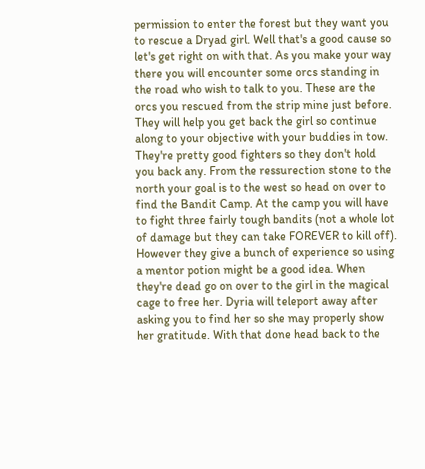permission to enter the forest but they want you to rescue a Dryad girl. Well that's a good cause so let's get right on with that. As you make your way there you will encounter some orcs standing in the road who wish to talk to you. These are the orcs you rescued from the strip mine just before. They will help you get back the girl so continue along to your objective with your buddies in tow. They're pretty good fighters so they don't hold you back any. From the ressurection stone to the north your goal is to the west so head on over to find the Bandit Camp. At the camp you will have to fight three fairly tough bandits (not a whole lot of damage but they can take FOREVER to kill off). However they give a bunch of experience so using a mentor potion might be a good idea. When they're dead go on over to the girl in the magical cage to free her. Dyria will teleport away after asking you to find her so she may properly show her gratitude. With that done head back to the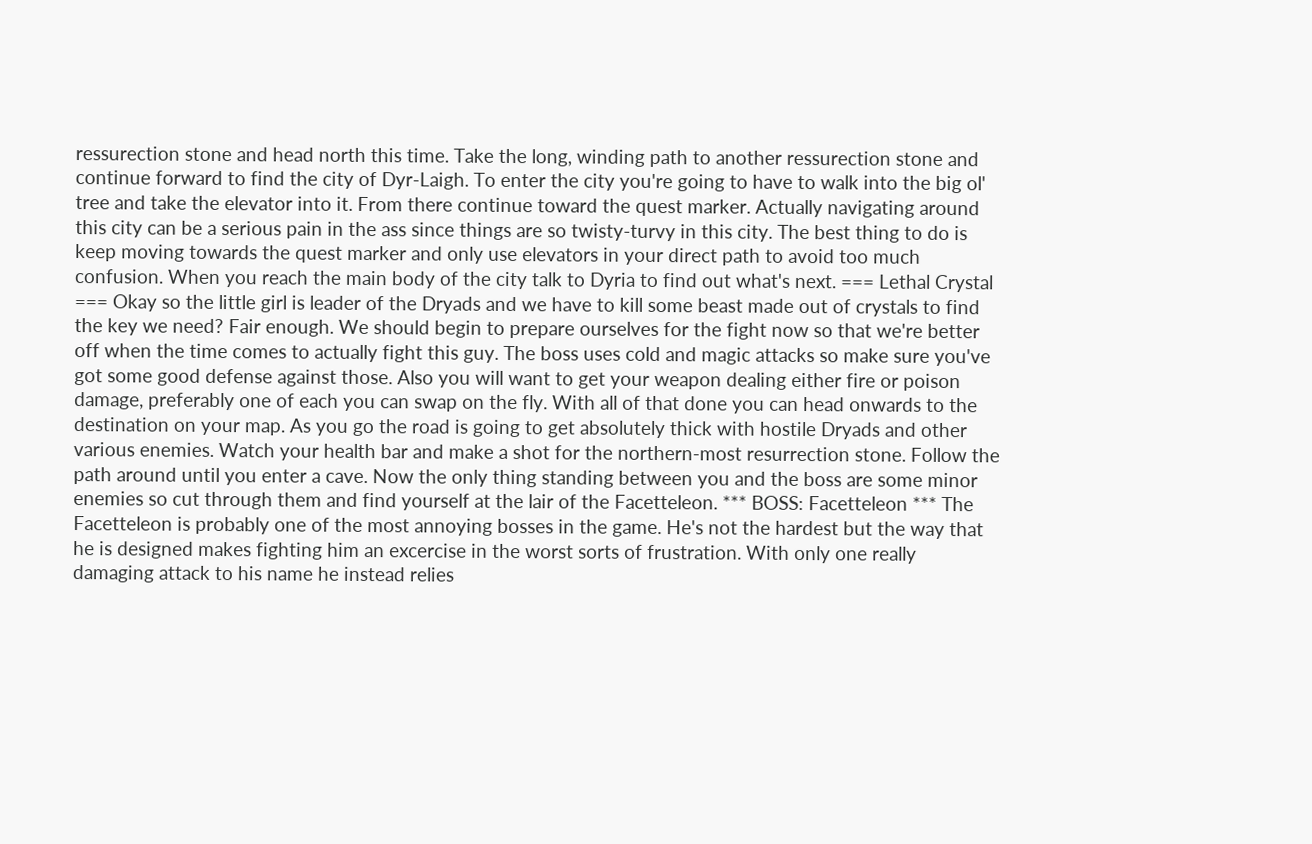ressurection stone and head north this time. Take the long, winding path to another ressurection stone and continue forward to find the city of Dyr-Laigh. To enter the city you're going to have to walk into the big ol' tree and take the elevator into it. From there continue toward the quest marker. Actually navigating around this city can be a serious pain in the ass since things are so twisty-turvy in this city. The best thing to do is keep moving towards the quest marker and only use elevators in your direct path to avoid too much confusion. When you reach the main body of the city talk to Dyria to find out what's next. === Lethal Crystal === Okay so the little girl is leader of the Dryads and we have to kill some beast made out of crystals to find the key we need? Fair enough. We should begin to prepare ourselves for the fight now so that we're better off when the time comes to actually fight this guy. The boss uses cold and magic attacks so make sure you've got some good defense against those. Also you will want to get your weapon dealing either fire or poison damage, preferably one of each you can swap on the fly. With all of that done you can head onwards to the destination on your map. As you go the road is going to get absolutely thick with hostile Dryads and other various enemies. Watch your health bar and make a shot for the northern-most resurrection stone. Follow the path around until you enter a cave. Now the only thing standing between you and the boss are some minor enemies so cut through them and find yourself at the lair of the Facetteleon. *** BOSS: Facetteleon *** The Facetteleon is probably one of the most annoying bosses in the game. He's not the hardest but the way that he is designed makes fighting him an excercise in the worst sorts of frustration. With only one really damaging attack to his name he instead relies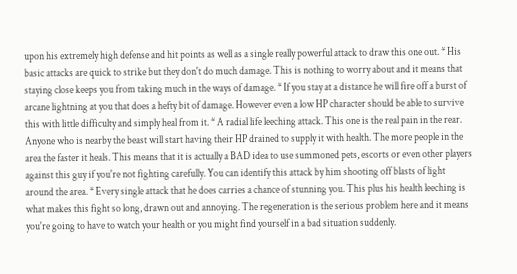upon his extremely high defense and hit points as well as a single really powerful attack to draw this one out. * His basic attacks are quick to strike but they don't do much damage. This is nothing to worry about and it means that staying close keeps you from taking much in the ways of damage. * If you stay at a distance he will fire off a burst of arcane lightning at you that does a hefty bit of damage. However even a low HP character should be able to survive this with little difficulty and simply heal from it. * A radial life leeching attack. This one is the real pain in the rear. Anyone who is nearby the beast will start having their HP drained to supply it with health. The more people in the area the faster it heals. This means that it is actually a BAD idea to use summoned pets, escorts or even other players against this guy if you're not fighting carefully. You can identify this attack by him shooting off blasts of light around the area. * Every single attack that he does carries a chance of stunning you. This plus his health leeching is what makes this fight so long, drawn out and annoying. The regeneration is the serious problem here and it means you're going to have to watch your health or you might find yourself in a bad situation suddenly.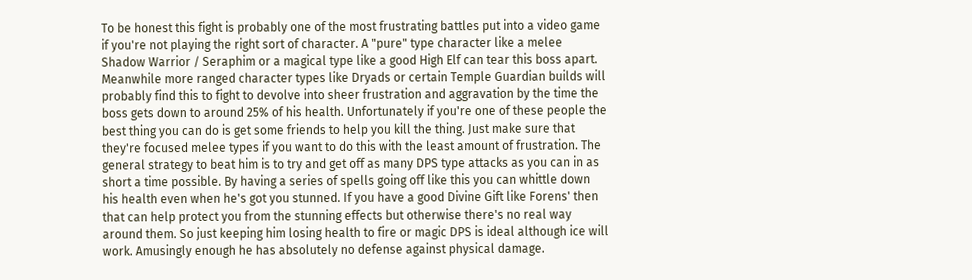To be honest this fight is probably one of the most frustrating battles put into a video game if you're not playing the right sort of character. A "pure" type character like a melee Shadow Warrior / Seraphim or a magical type like a good High Elf can tear this boss apart. Meanwhile more ranged character types like Dryads or certain Temple Guardian builds will probably find this to fight to devolve into sheer frustration and aggravation by the time the boss gets down to around 25% of his health. Unfortunately if you're one of these people the best thing you can do is get some friends to help you kill the thing. Just make sure that they're focused melee types if you want to do this with the least amount of frustration. The general strategy to beat him is to try and get off as many DPS type attacks as you can in as short a time possible. By having a series of spells going off like this you can whittle down his health even when he's got you stunned. If you have a good Divine Gift like Forens' then that can help protect you from the stunning effects but otherwise there's no real way around them. So just keeping him losing health to fire or magic DPS is ideal although ice will work. Amusingly enough he has absolutely no defense against physical damage.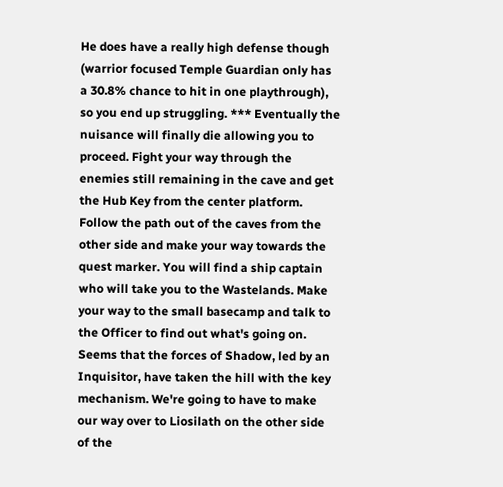He does have a really high defense though (warrior focused Temple Guardian only has a 30.8% chance to hit in one playthrough), so you end up struggling. *** Eventually the nuisance will finally die allowing you to proceed. Fight your way through the enemies still remaining in the cave and get the Hub Key from the center platform. Follow the path out of the caves from the other side and make your way towards the quest marker. You will find a ship captain who will take you to the Wastelands. Make your way to the small basecamp and talk to the Officer to find out what's going on. Seems that the forces of Shadow, led by an Inquisitor, have taken the hill with the key mechanism. We're going to have to make our way over to Liosilath on the other side of the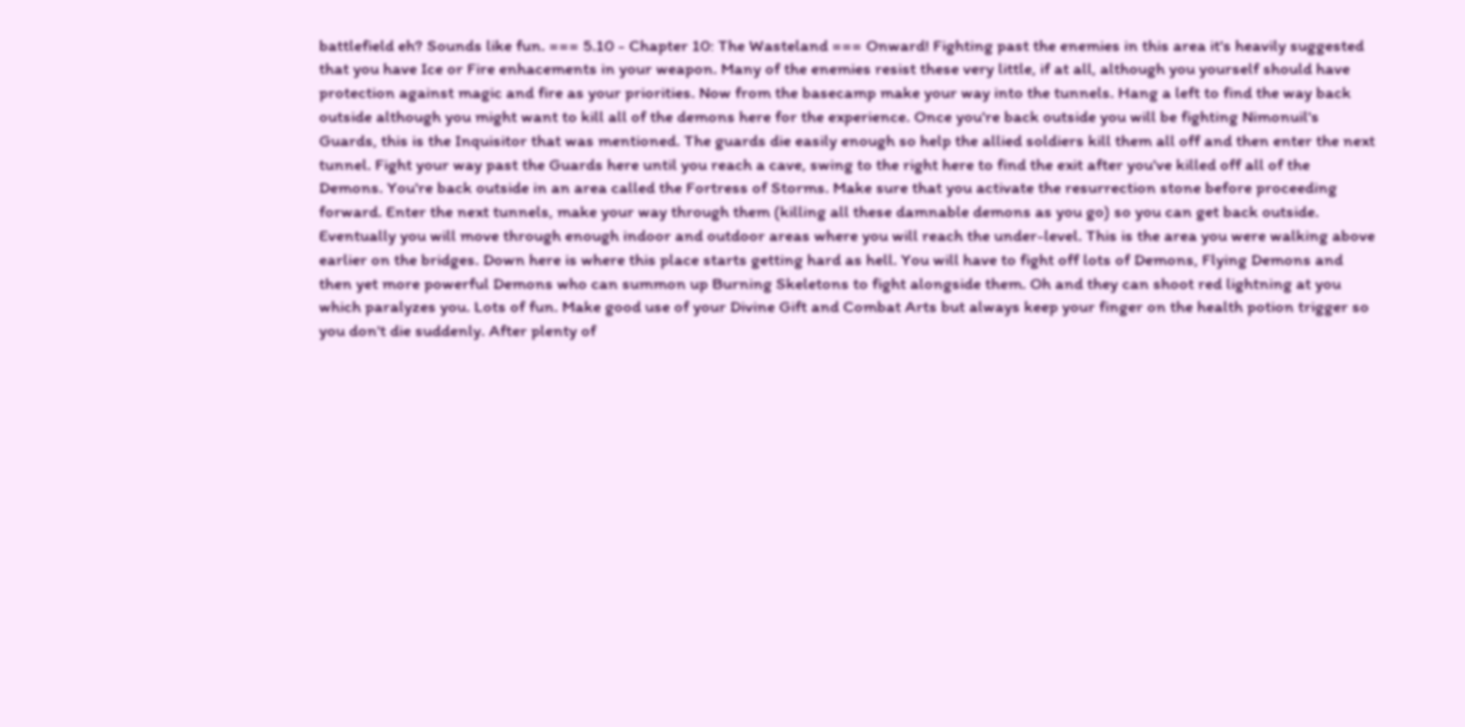battlefield eh? Sounds like fun. === 5.10 - Chapter 10: The Wasteland === Onward! Fighting past the enemies in this area it's heavily suggested that you have Ice or Fire enhacements in your weapon. Many of the enemies resist these very little, if at all, although you yourself should have protection against magic and fire as your priorities. Now from the basecamp make your way into the tunnels. Hang a left to find the way back outside although you might want to kill all of the demons here for the experience. Once you're back outside you will be fighting Nimonuil's Guards, this is the Inquisitor that was mentioned. The guards die easily enough so help the allied soldiers kill them all off and then enter the next tunnel. Fight your way past the Guards here until you reach a cave, swing to the right here to find the exit after you've killed off all of the Demons. You're back outside in an area called the Fortress of Storms. Make sure that you activate the resurrection stone before proceeding forward. Enter the next tunnels, make your way through them (killing all these damnable demons as you go) so you can get back outside. Eventually you will move through enough indoor and outdoor areas where you will reach the under-level. This is the area you were walking above earlier on the bridges. Down here is where this place starts getting hard as hell. You will have to fight off lots of Demons, Flying Demons and then yet more powerful Demons who can summon up Burning Skeletons to fight alongside them. Oh and they can shoot red lightning at you which paralyzes you. Lots of fun. Make good use of your Divine Gift and Combat Arts but always keep your finger on the health potion trigger so you don't die suddenly. After plenty of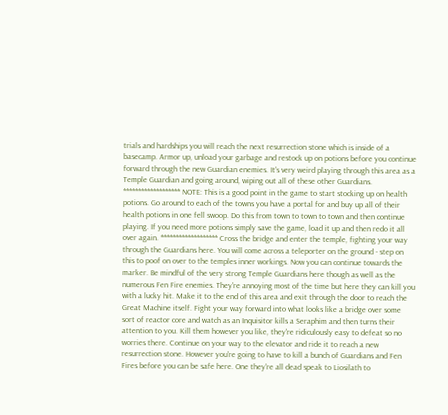trials and hardships you will reach the next resurrection stone which is inside of a basecamp. Armor up, unload your garbage and restock up on potions before you continue forward through the new Guardian enemies. It's very weird playing through this area as a Temple Guardian and going around, wiping out all of these other Guardians. ******************* NOTE: This is a good point in the game to start stocking up on health potions. Go around to each of the towns you have a portal for and buy up all of their health potions in one fell swoop. Do this from town to town to town and then continue playing. If you need more potions simply save the game, load it up and then redo it all over again. ******************* Cross the bridge and enter the temple, fighting your way through the Guardians here. You will come across a teleporter on the ground - step on this to poof on over to the temples inner workings. Now you can continue towards the marker. Be mindful of the very strong Temple Guardians here though as well as the numerous Fen Fire enemies. They're annoying most of the time but here they can kill you with a lucky hit. Make it to the end of this area and exit through the door to reach the Great Machine itself. Fight your way forward into what looks like a bridge over some sort of reactor core and watch as an Inquisitor kills a Seraphim and then turns their attention to you. Kill them however you like, they're ridiculously easy to defeat so no worries there. Continue on your way to the elevator and ride it to reach a new resurrection stone. However you're going to have to kill a bunch of Guardians and Fen Fires before you can be safe here. One they're all dead speak to Liosilath to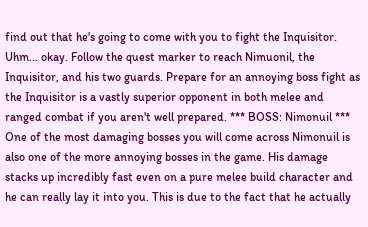find out that he's going to come with you to fight the Inquisitor. Uhm... okay. Follow the quest marker to reach Nimuonil, the Inquisitor, and his two guards. Prepare for an annoying boss fight as the Inquisitor is a vastly superior opponent in both melee and ranged combat if you aren't well prepared. *** BOSS: Nimonuil *** One of the most damaging bosses you will come across Nimonuil is also one of the more annoying bosses in the game. His damage stacks up incredibly fast even on a pure melee build character and he can really lay it into you. This is due to the fact that he actually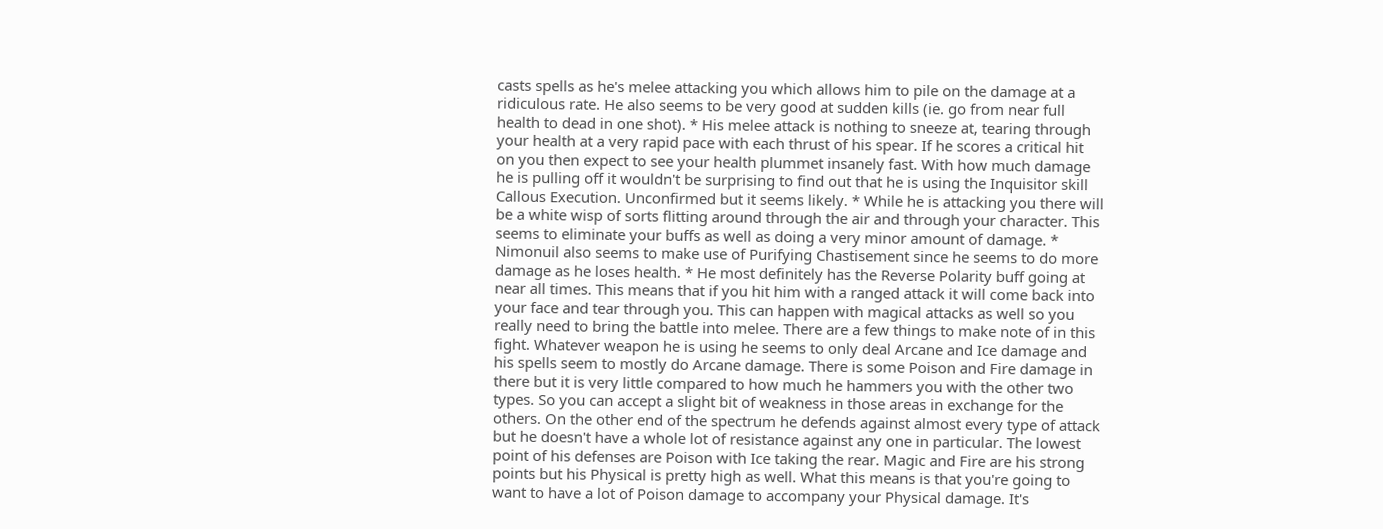casts spells as he's melee attacking you which allows him to pile on the damage at a ridiculous rate. He also seems to be very good at sudden kills (ie. go from near full health to dead in one shot). * His melee attack is nothing to sneeze at, tearing through your health at a very rapid pace with each thrust of his spear. If he scores a critical hit on you then expect to see your health plummet insanely fast. With how much damage he is pulling off it wouldn't be surprising to find out that he is using the Inquisitor skill Callous Execution. Unconfirmed but it seems likely. * While he is attacking you there will be a white wisp of sorts flitting around through the air and through your character. This seems to eliminate your buffs as well as doing a very minor amount of damage. * Nimonuil also seems to make use of Purifying Chastisement since he seems to do more damage as he loses health. * He most definitely has the Reverse Polarity buff going at near all times. This means that if you hit him with a ranged attack it will come back into your face and tear through you. This can happen with magical attacks as well so you really need to bring the battle into melee. There are a few things to make note of in this fight. Whatever weapon he is using he seems to only deal Arcane and Ice damage and his spells seem to mostly do Arcane damage. There is some Poison and Fire damage in there but it is very little compared to how much he hammers you with the other two types. So you can accept a slight bit of weakness in those areas in exchange for the others. On the other end of the spectrum he defends against almost every type of attack but he doesn't have a whole lot of resistance against any one in particular. The lowest point of his defenses are Poison with Ice taking the rear. Magic and Fire are his strong points but his Physical is pretty high as well. What this means is that you're going to want to have a lot of Poison damage to accompany your Physical damage. It's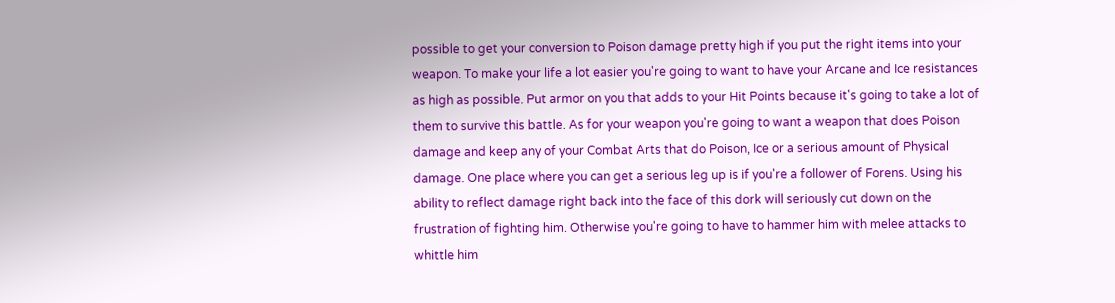possible to get your conversion to Poison damage pretty high if you put the right items into your weapon. To make your life a lot easier you're going to want to have your Arcane and Ice resistances as high as possible. Put armor on you that adds to your Hit Points because it's going to take a lot of them to survive this battle. As for your weapon you're going to want a weapon that does Poison damage and keep any of your Combat Arts that do Poison, Ice or a serious amount of Physical damage. One place where you can get a serious leg up is if you're a follower of Forens. Using his ability to reflect damage right back into the face of this dork will seriously cut down on the frustration of fighting him. Otherwise you're going to have to hammer him with melee attacks to whittle him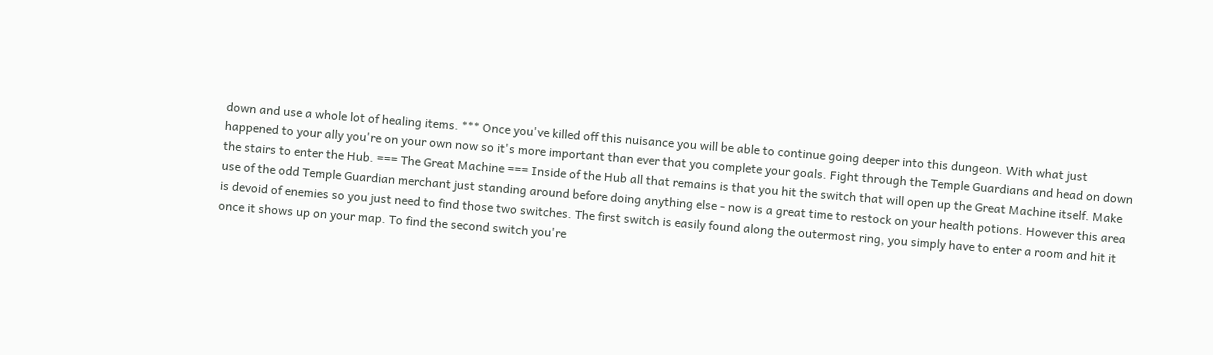down and use a whole lot of healing items. *** Once you've killed off this nuisance you will be able to continue going deeper into this dungeon. With what just happened to your ally you're on your own now so it's more important than ever that you complete your goals. Fight through the Temple Guardians and head on down the stairs to enter the Hub. === The Great Machine === Inside of the Hub all that remains is that you hit the switch that will open up the Great Machine itself. Make use of the odd Temple Guardian merchant just standing around before doing anything else - now is a great time to restock on your health potions. However this area is devoid of enemies so you just need to find those two switches. The first switch is easily found along the outermost ring, you simply have to enter a room and hit it once it shows up on your map. To find the second switch you're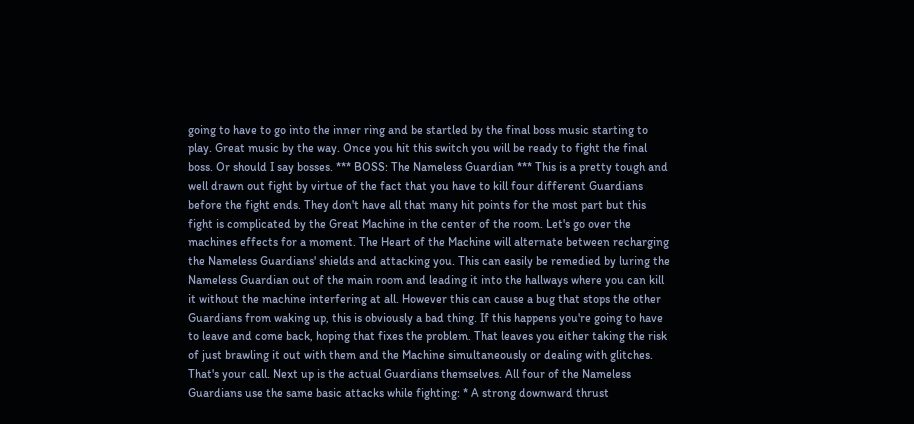going to have to go into the inner ring and be startled by the final boss music starting to play. Great music by the way. Once you hit this switch you will be ready to fight the final boss. Or should I say bosses. *** BOSS: The Nameless Guardian *** This is a pretty tough and well drawn out fight by virtue of the fact that you have to kill four different Guardians before the fight ends. They don't have all that many hit points for the most part but this fight is complicated by the Great Machine in the center of the room. Let's go over the machines effects for a moment. The Heart of the Machine will alternate between recharging the Nameless Guardians' shields and attacking you. This can easily be remedied by luring the Nameless Guardian out of the main room and leading it into the hallways where you can kill it without the machine interfering at all. However this can cause a bug that stops the other Guardians from waking up, this is obviously a bad thing. If this happens you're going to have to leave and come back, hoping that fixes the problem. That leaves you either taking the risk of just brawling it out with them and the Machine simultaneously or dealing with glitches. That's your call. Next up is the actual Guardians themselves. All four of the Nameless Guardians use the same basic attacks while fighting: * A strong downward thrust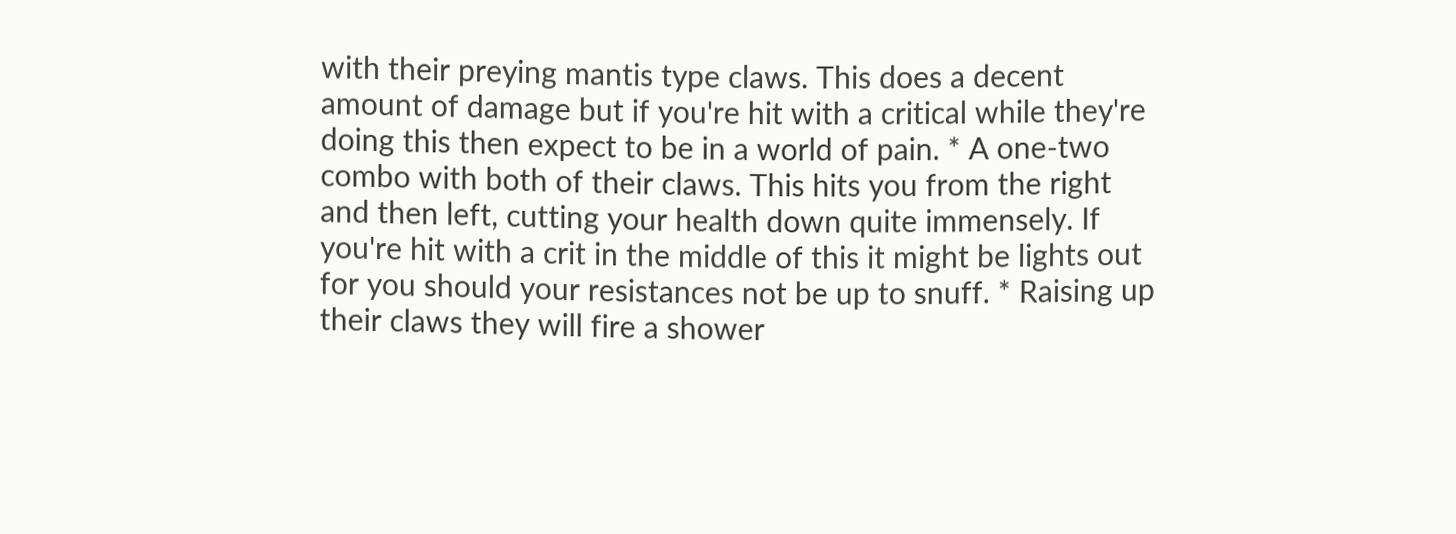with their preying mantis type claws. This does a decent amount of damage but if you're hit with a critical while they're doing this then expect to be in a world of pain. * A one-two combo with both of their claws. This hits you from the right and then left, cutting your health down quite immensely. If you're hit with a crit in the middle of this it might be lights out for you should your resistances not be up to snuff. * Raising up their claws they will fire a shower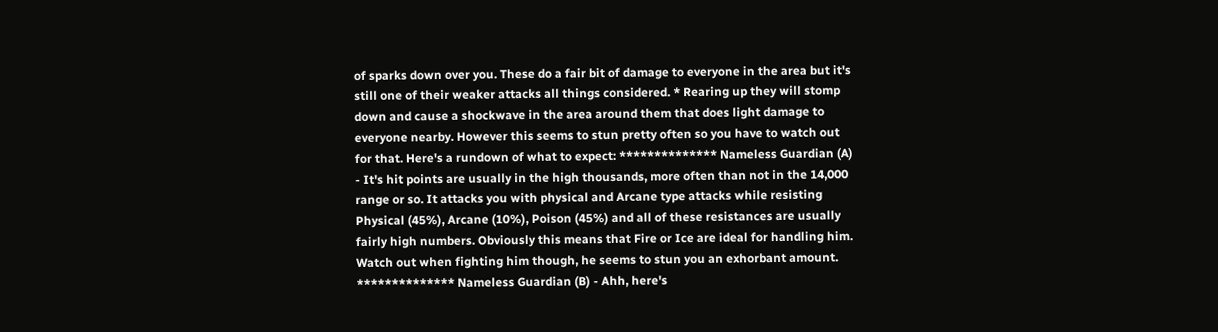of sparks down over you. These do a fair bit of damage to everyone in the area but it's still one of their weaker attacks all things considered. * Rearing up they will stomp down and cause a shockwave in the area around them that does light damage to everyone nearby. However this seems to stun pretty often so you have to watch out for that. Here's a rundown of what to expect: ************** Nameless Guardian (A) - It's hit points are usually in the high thousands, more often than not in the 14,000 range or so. It attacks you with physical and Arcane type attacks while resisting Physical (45%), Arcane (10%), Poison (45%) and all of these resistances are usually fairly high numbers. Obviously this means that Fire or Ice are ideal for handling him. Watch out when fighting him though, he seems to stun you an exhorbant amount. ************** Nameless Guardian (B) - Ahh, here's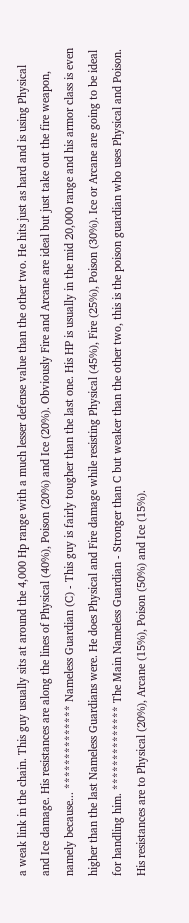a weak link in the chain. This guy usually sits at around the 4,000 Hp range with a much lesser defense value than the other two. He hits just as hard and is using Physical and Ice damage. His resistances are along the lines of Physical (40%), Poison (20%) and Ice (20%). Obviously Fire and Arcane are ideal but just take out the fire weapon, namely because... ************** Nameless Guardian (C) - This guy is fairly tougher than the last one. His HP is usually in the mid 20,000 range and his armor class is even higher than the last Nameless Guardians were. He does Physical and Fire damage while resisting Physical (45%), Fire (25%), Poison (30%). Ice or Arcane are going to be ideal for handling him. ************** The Main Nameless Guardian - Stronger than C but weaker than the other two, this is the poison guardian who uses Physical and Poison. His resistances are to Physical (20%), Arcane (15%), Poison (50%) and Ice (15%).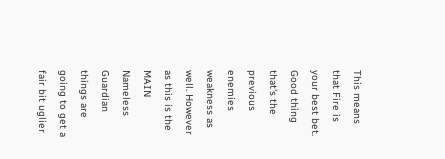This means that Fire is your best bet. Good thing that's the previous enemies weakness as well. However as this is the MAIN Nameless Guardian things are going to get a fair bit uglier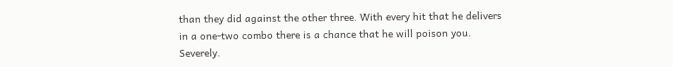than they did against the other three. With every hit that he delivers in a one-two combo there is a chance that he will poison you. Severely.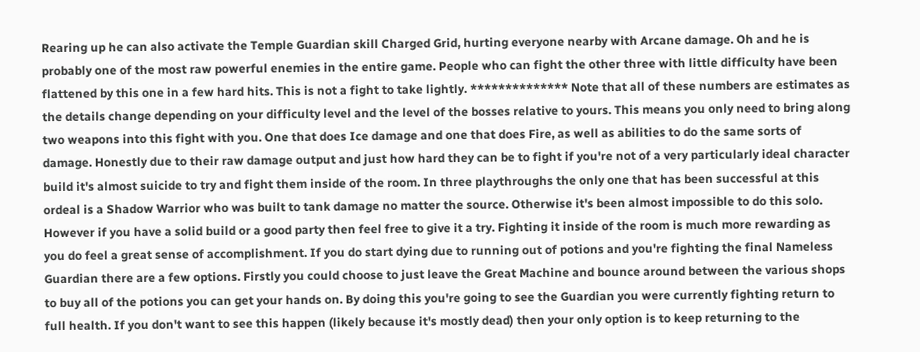Rearing up he can also activate the Temple Guardian skill Charged Grid, hurting everyone nearby with Arcane damage. Oh and he is probably one of the most raw powerful enemies in the entire game. People who can fight the other three with little difficulty have been flattened by this one in a few hard hits. This is not a fight to take lightly. ************** Note that all of these numbers are estimates as the details change depending on your difficulty level and the level of the bosses relative to yours. This means you only need to bring along two weapons into this fight with you. One that does Ice damage and one that does Fire, as well as abilities to do the same sorts of damage. Honestly due to their raw damage output and just how hard they can be to fight if you're not of a very particularly ideal character build it's almost suicide to try and fight them inside of the room. In three playthroughs the only one that has been successful at this ordeal is a Shadow Warrior who was built to tank damage no matter the source. Otherwise it's been almost impossible to do this solo. However if you have a solid build or a good party then feel free to give it a try. Fighting it inside of the room is much more rewarding as you do feel a great sense of accomplishment. If you do start dying due to running out of potions and you're fighting the final Nameless Guardian there are a few options. Firstly you could choose to just leave the Great Machine and bounce around between the various shops to buy all of the potions you can get your hands on. By doing this you're going to see the Guardian you were currently fighting return to full health. If you don't want to see this happen (likely because it's mostly dead) then your only option is to keep returning to the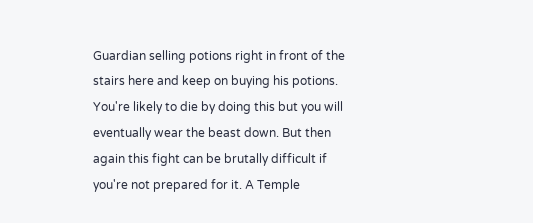Guardian selling potions right in front of the stairs here and keep on buying his potions. You're likely to die by doing this but you will eventually wear the beast down. But then again this fight can be brutally difficult if you're not prepared for it. A Temple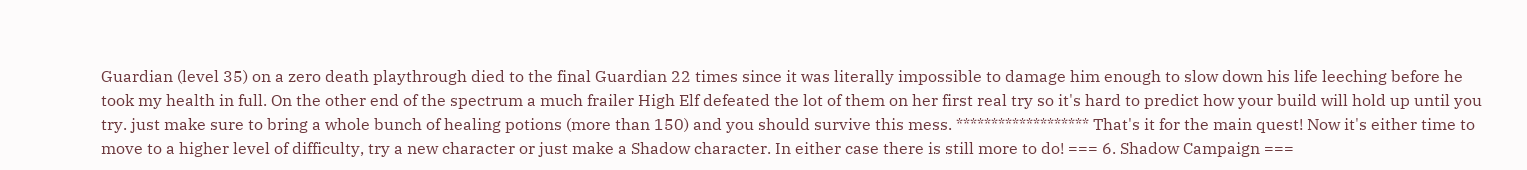Guardian (level 35) on a zero death playthrough died to the final Guardian 22 times since it was literally impossible to damage him enough to slow down his life leeching before he took my health in full. On the other end of the spectrum a much frailer High Elf defeated the lot of them on her first real try so it's hard to predict how your build will hold up until you try. just make sure to bring a whole bunch of healing potions (more than 150) and you should survive this mess. ******************* That's it for the main quest! Now it's either time to move to a higher level of difficulty, try a new character or just make a Shadow character. In either case there is still more to do! === 6. Shadow Campaign ===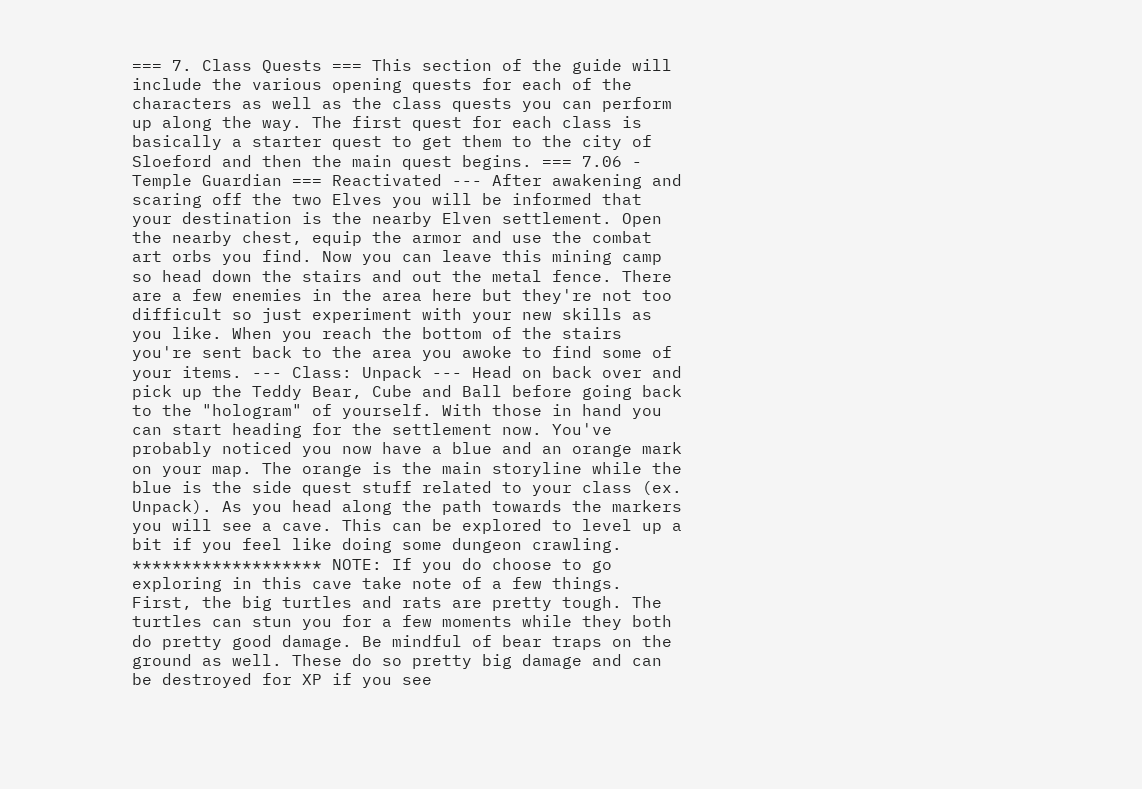=== 7. Class Quests === This section of the guide will include the various opening quests for each of the characters as well as the class quests you can perform up along the way. The first quest for each class is basically a starter quest to get them to the city of Sloeford and then the main quest begins. === 7.06 - Temple Guardian === Reactivated --- After awakening and scaring off the two Elves you will be informed that your destination is the nearby Elven settlement. Open the nearby chest, equip the armor and use the combat art orbs you find. Now you can leave this mining camp so head down the stairs and out the metal fence. There are a few enemies in the area here but they're not too difficult so just experiment with your new skills as you like. When you reach the bottom of the stairs you're sent back to the area you awoke to find some of your items. --- Class: Unpack --- Head on back over and pick up the Teddy Bear, Cube and Ball before going back to the "hologram" of yourself. With those in hand you can start heading for the settlement now. You've probably noticed you now have a blue and an orange mark on your map. The orange is the main storyline while the blue is the side quest stuff related to your class (ex. Unpack). As you head along the path towards the markers you will see a cave. This can be explored to level up a bit if you feel like doing some dungeon crawling. ******************* NOTE: If you do choose to go exploring in this cave take note of a few things. First, the big turtles and rats are pretty tough. The turtles can stun you for a few moments while they both do pretty good damage. Be mindful of bear traps on the ground as well. These do so pretty big damage and can be destroyed for XP if you see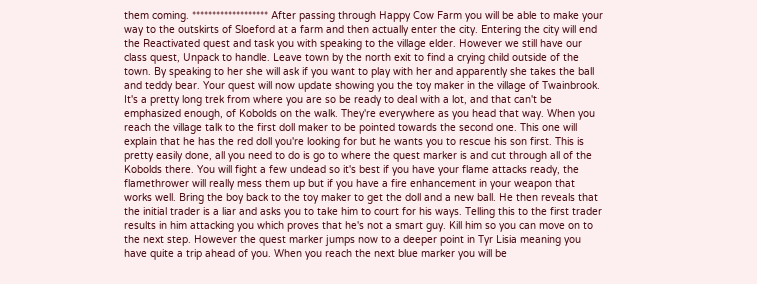them coming. ******************* After passing through Happy Cow Farm you will be able to make your way to the outskirts of Sloeford at a farm and then actually enter the city. Entering the city will end the Reactivated quest and task you with speaking to the village elder. However we still have our class quest, Unpack to handle. Leave town by the north exit to find a crying child outside of the town. By speaking to her she will ask if you want to play with her and apparently she takes the ball and teddy bear. Your quest will now update showing you the toy maker in the village of Twainbrook. It's a pretty long trek from where you are so be ready to deal with a lot, and that can't be emphasized enough, of Kobolds on the walk. They're everywhere as you head that way. When you reach the village talk to the first doll maker to be pointed towards the second one. This one will explain that he has the red doll you're looking for but he wants you to rescue his son first. This is pretty easily done, all you need to do is go to where the quest marker is and cut through all of the Kobolds there. You will fight a few undead so it's best if you have your flame attacks ready, the flamethrower will really mess them up but if you have a fire enhancement in your weapon that works well. Bring the boy back to the toy maker to get the doll and a new ball. He then reveals that the initial trader is a liar and asks you to take him to court for his ways. Telling this to the first trader results in him attacking you which proves that he's not a smart guy. Kill him so you can move on to the next step. However the quest marker jumps now to a deeper point in Tyr Lisia meaning you have quite a trip ahead of you. When you reach the next blue marker you will be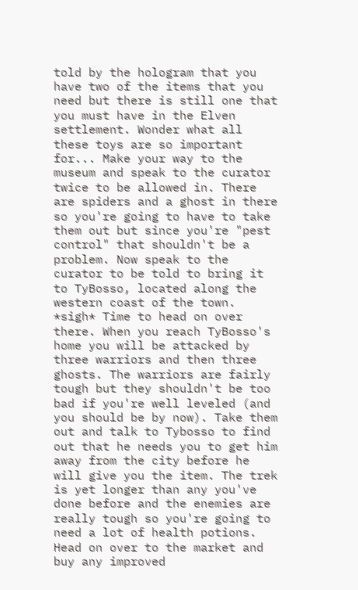told by the hologram that you have two of the items that you need but there is still one that you must have in the Elven settlement. Wonder what all these toys are so important for... Make your way to the museum and speak to the curator twice to be allowed in. There are spiders and a ghost in there so you're going to have to take them out but since you're "pest control" that shouldn't be a problem. Now speak to the curator to be told to bring it to TyBosso, located along the western coast of the town. *sigh* Time to head on over there. When you reach TyBosso's home you will be attacked by three warriors and then three ghosts. The warriors are fairly tough but they shouldn't be too bad if you're well leveled (and you should be by now). Take them out and talk to Tybosso to find out that he needs you to get him away from the city before he will give you the item. The trek is yet longer than any you've done before and the enemies are really tough so you're going to need a lot of health potions. Head on over to the market and buy any improved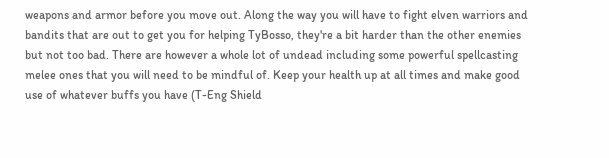weapons and armor before you move out. Along the way you will have to fight elven warriors and bandits that are out to get you for helping TyBosso, they're a bit harder than the other enemies but not too bad. There are however a whole lot of undead including some powerful spellcasting melee ones that you will need to be mindful of. Keep your health up at all times and make good use of whatever buffs you have (T-Eng Shield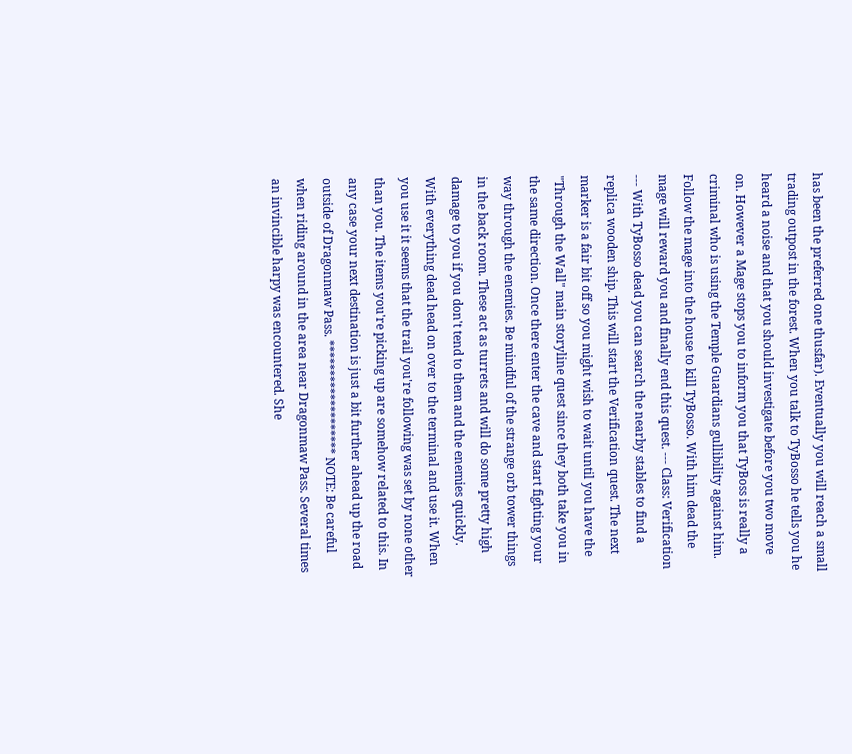has been the preferred one thusfar). Eventually you will reach a small trading outpost in the forest. When you talk to TyBosso he tells you he heard a noise and that you should investigate before you two move on. However a Mage stops you to inform you that TyBoss is really a criminal who is using the Temple Guardians gullibility against him. Follow the mage into the house to kill TyBosso. With him dead the mage will reward you and finally end this quest. --- Class: Verification --- With TyBosso dead you can search the nearby stables to find a replica wooden ship. This will start the Verification quest. The next marker is a fair bit off so you might wish to wait until you have the "Through the Wall" main storyline quest since they both take you in the same direction. Once there enter the cave and start fighting your way through the enemies. Be mindful of the strange orb tower things in the back room. These act as turrets and will do some pretty high damage to you if you don't tend to them and the enemies quickly. With everything dead head on over to the terminal and use it. When you use it it seems that the trail you're following was set by none other than you. The items you're picking up are somehow related to this. In any case your next destination is just a bit further ahead up the road outside of Dragonmaw Pass. ******************* NOTE: Be careful when riding around in the area near Dragonmaw Pass. Several times an invincible harpy was encountered. She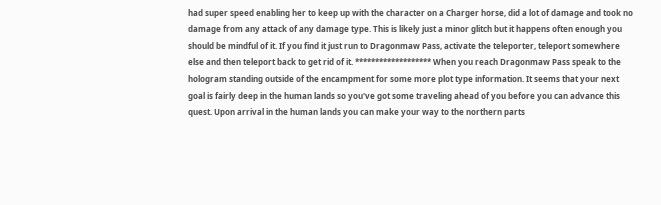had super speed enabling her to keep up with the character on a Charger horse, did a lot of damage and took no damage from any attack of any damage type. This is likely just a minor glitch but it happens often enough you should be mindful of it. If you find it just run to Dragonmaw Pass, activate the teleporter, teleport somewhere else and then teleport back to get rid of it. ******************* When you reach Dragonmaw Pass speak to the hologram standing outside of the encampment for some more plot type information. It seems that your next goal is fairly deep in the human lands so you've got some traveling ahead of you before you can advance this quest. Upon arrival in the human lands you can make your way to the northern parts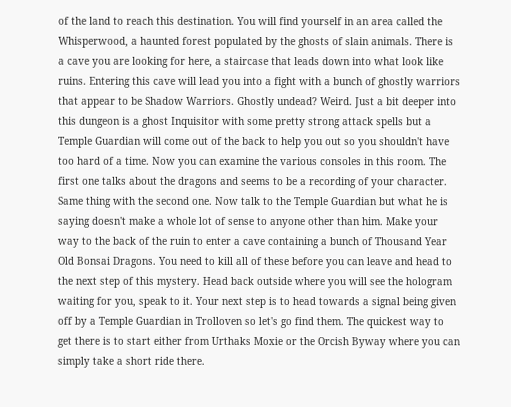of the land to reach this destination. You will find yourself in an area called the Whisperwood, a haunted forest populated by the ghosts of slain animals. There is a cave you are looking for here, a staircase that leads down into what look like ruins. Entering this cave will lead you into a fight with a bunch of ghostly warriors that appear to be Shadow Warriors. Ghostly undead? Weird. Just a bit deeper into this dungeon is a ghost Inquisitor with some pretty strong attack spells but a Temple Guardian will come out of the back to help you out so you shouldn't have too hard of a time. Now you can examine the various consoles in this room. The first one talks about the dragons and seems to be a recording of your character. Same thing with the second one. Now talk to the Temple Guardian but what he is saying doesn't make a whole lot of sense to anyone other than him. Make your way to the back of the ruin to enter a cave containing a bunch of Thousand Year Old Bonsai Dragons. You need to kill all of these before you can leave and head to the next step of this mystery. Head back outside where you will see the hologram waiting for you, speak to it. Your next step is to head towards a signal being given off by a Temple Guardian in Trolloven so let's go find them. The quickest way to get there is to start either from Urthaks Moxie or the Orcish Byway where you can simply take a short ride there.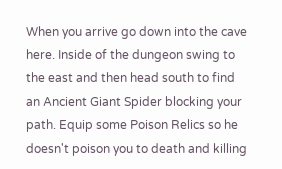When you arrive go down into the cave here. Inside of the dungeon swing to the east and then head south to find an Ancient Giant Spider blocking your path. Equip some Poison Relics so he doesn't poison you to death and killing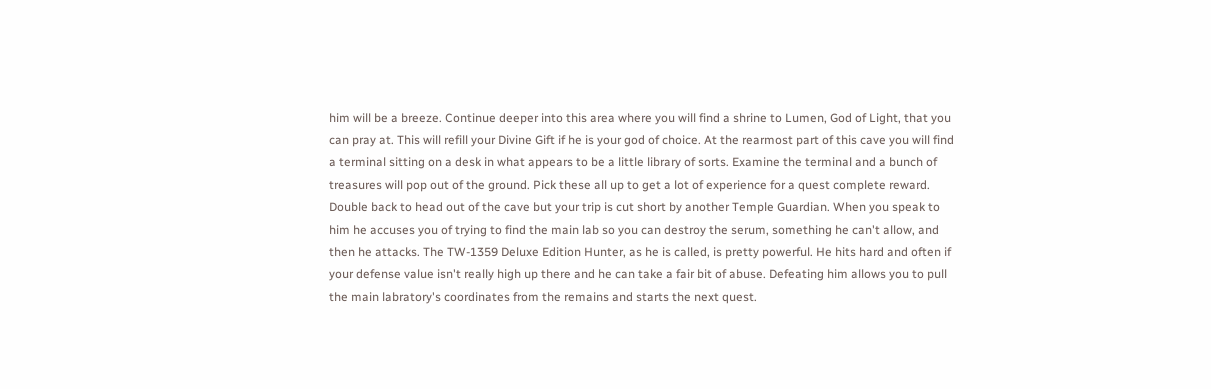him will be a breeze. Continue deeper into this area where you will find a shrine to Lumen, God of Light, that you can pray at. This will refill your Divine Gift if he is your god of choice. At the rearmost part of this cave you will find a terminal sitting on a desk in what appears to be a little library of sorts. Examine the terminal and a bunch of treasures will pop out of the ground. Pick these all up to get a lot of experience for a quest complete reward. Double back to head out of the cave but your trip is cut short by another Temple Guardian. When you speak to him he accuses you of trying to find the main lab so you can destroy the serum, something he can't allow, and then he attacks. The TW-1359 Deluxe Edition Hunter, as he is called, is pretty powerful. He hits hard and often if your defense value isn't really high up there and he can take a fair bit of abuse. Defeating him allows you to pull the main labratory's coordinates from the remains and starts the next quest.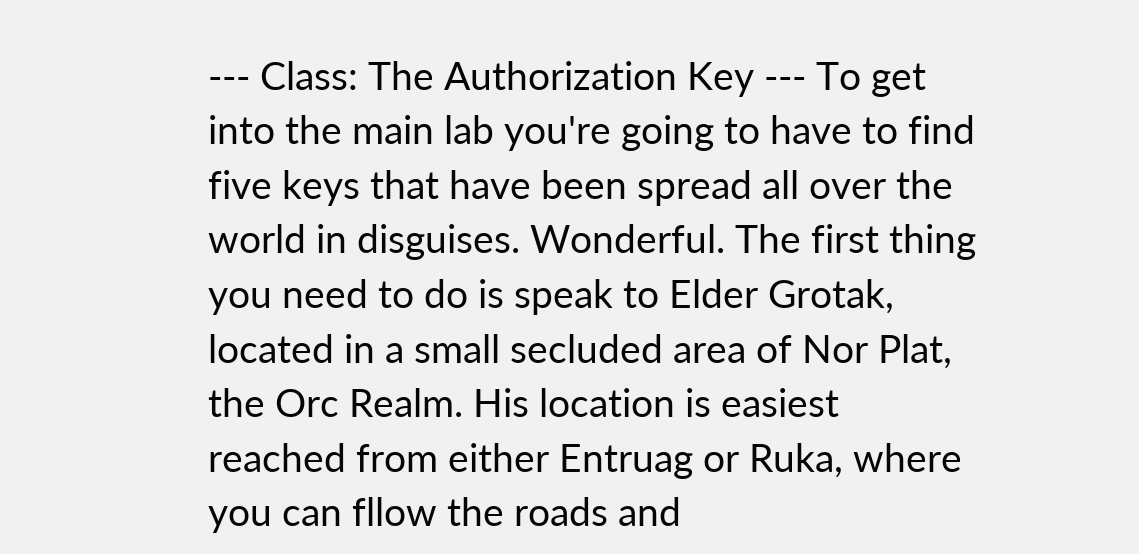--- Class: The Authorization Key --- To get into the main lab you're going to have to find five keys that have been spread all over the world in disguises. Wonderful. The first thing you need to do is speak to Elder Grotak, located in a small secluded area of Nor Plat, the Orc Realm. His location is easiest reached from either Entruag or Ruka, where you can fllow the roads and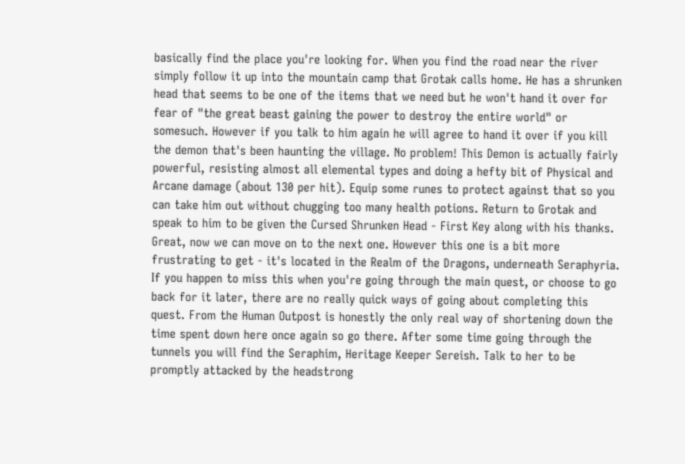basically find the place you're looking for. When you find the road near the river simply follow it up into the mountain camp that Grotak calls home. He has a shrunken head that seems to be one of the items that we need but he won't hand it over for fear of "the great beast gaining the power to destroy the entire world" or somesuch. However if you talk to him again he will agree to hand it over if you kill the demon that's been haunting the village. No problem! This Demon is actually fairly powerful, resisting almost all elemental types and doing a hefty bit of Physical and Arcane damage (about 130 per hit). Equip some runes to protect against that so you can take him out without chugging too many health potions. Return to Grotak and speak to him to be given the Cursed Shrunken Head - First Key along with his thanks. Great, now we can move on to the next one. However this one is a bit more frustrating to get - it's located in the Realm of the Dragons, underneath Seraphyria. If you happen to miss this when you're going through the main quest, or choose to go back for it later, there are no really quick ways of going about completing this quest. From the Human Outpost is honestly the only real way of shortening down the time spent down here once again so go there. After some time going through the tunnels you will find the Seraphim, Heritage Keeper Sereish. Talk to her to be promptly attacked by the headstrong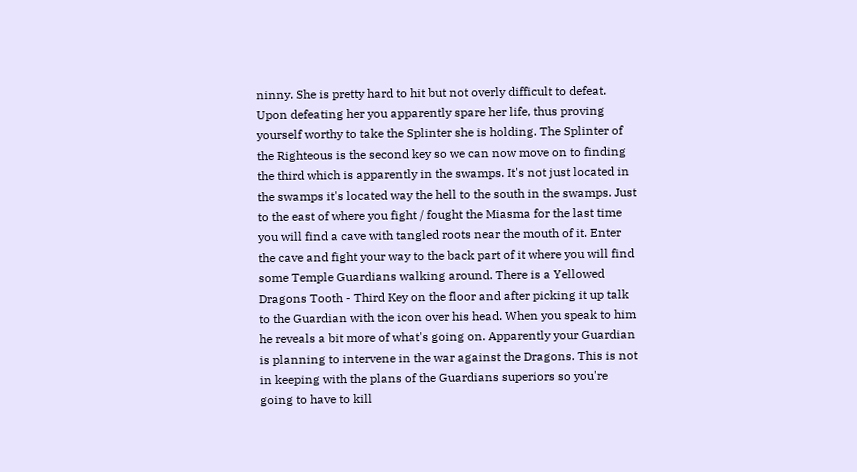ninny. She is pretty hard to hit but not overly difficult to defeat. Upon defeating her you apparently spare her life, thus proving yourself worthy to take the Splinter she is holding. The Splinter of the Righteous is the second key so we can now move on to finding the third which is apparently in the swamps. It's not just located in the swamps it's located way the hell to the south in the swamps. Just to the east of where you fight / fought the Miasma for the last time you will find a cave with tangled roots near the mouth of it. Enter the cave and fight your way to the back part of it where you will find some Temple Guardians walking around. There is a Yellowed Dragons Tooth - Third Key on the floor and after picking it up talk to the Guardian with the icon over his head. When you speak to him he reveals a bit more of what's going on. Apparently your Guardian is planning to intervene in the war against the Dragons. This is not in keeping with the plans of the Guardians superiors so you're going to have to kill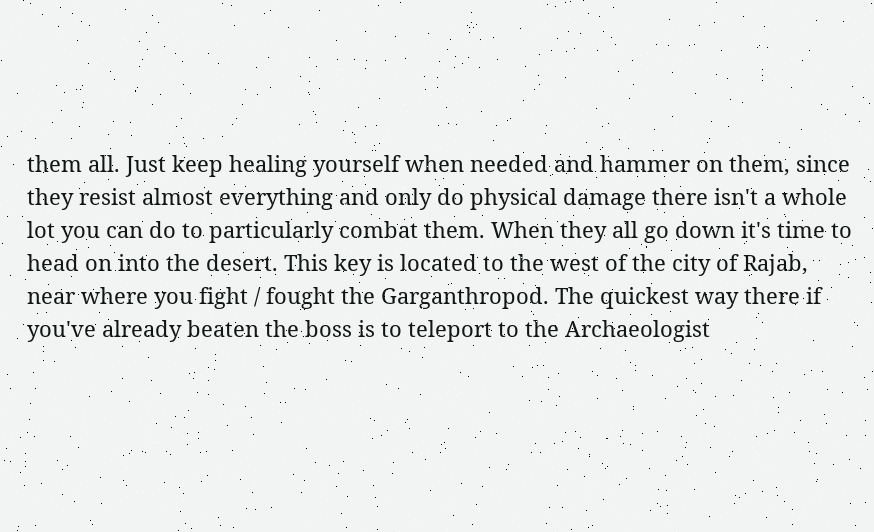them all. Just keep healing yourself when needed and hammer on them, since they resist almost everything and only do physical damage there isn't a whole lot you can do to particularly combat them. When they all go down it's time to head on into the desert. This key is located to the west of the city of Rajab, near where you fight / fought the Garganthropod. The quickest way there if you've already beaten the boss is to teleport to the Archaeologist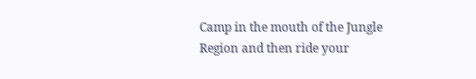Camp in the mouth of the Jungle Region and then ride your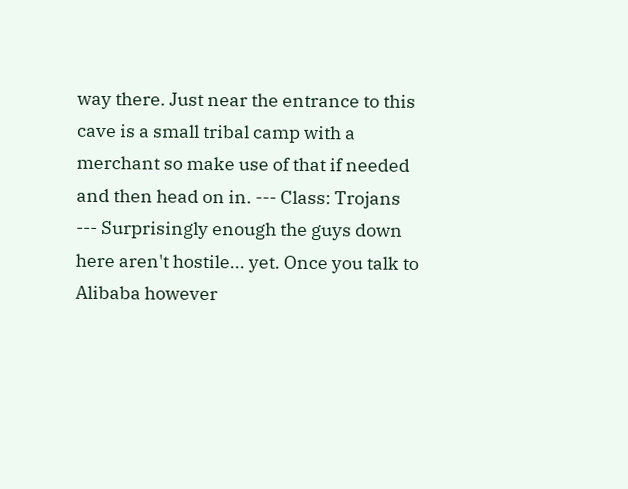way there. Just near the entrance to this cave is a small tribal camp with a merchant so make use of that if needed and then head on in. --- Class: Trojans --- Surprisingly enough the guys down here aren't hostile... yet. Once you talk to Alibaba however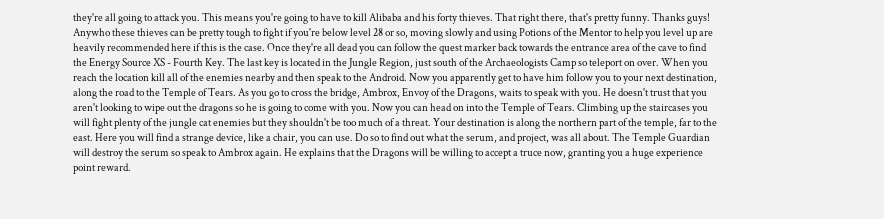they're all going to attack you. This means you're going to have to kill Alibaba and his forty thieves. That right there, that's pretty funny. Thanks guys! Anywho these thieves can be pretty tough to fight if you're below level 28 or so, moving slowly and using Potions of the Mentor to help you level up are heavily recommended here if this is the case. Once they're all dead you can follow the quest marker back towards the entrance area of the cave to find the Energy Source XS - Fourth Key. The last key is located in the Jungle Region, just south of the Archaeologists Camp so teleport on over. When you reach the location kill all of the enemies nearby and then speak to the Android. Now you apparently get to have him follow you to your next destination, along the road to the Temple of Tears. As you go to cross the bridge, Ambrox, Envoy of the Dragons, waits to speak with you. He doesn't trust that you aren't looking to wipe out the dragons so he is going to come with you. Now you can head on into the Temple of Tears. Climbing up the staircases you will fight plenty of the jungle cat enemies but they shouldn't be too much of a threat. Your destination is along the northern part of the temple, far to the east. Here you will find a strange device, like a chair, you can use. Do so to find out what the serum, and project, was all about. The Temple Guardian will destroy the serum so speak to Ambrox again. He explains that the Dragons will be willing to accept a truce now, granting you a huge experience point reward.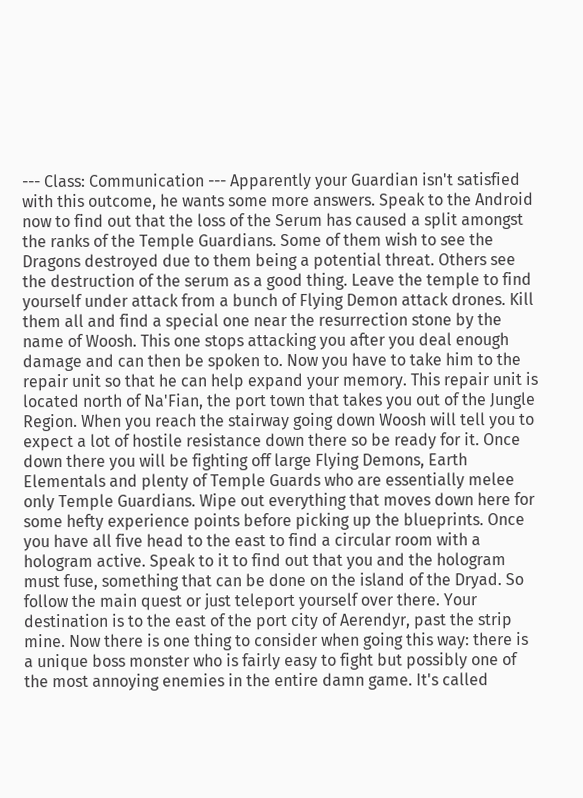--- Class: Communication --- Apparently your Guardian isn't satisfied with this outcome, he wants some more answers. Speak to the Android now to find out that the loss of the Serum has caused a split amongst the ranks of the Temple Guardians. Some of them wish to see the Dragons destroyed due to them being a potential threat. Others see the destruction of the serum as a good thing. Leave the temple to find yourself under attack from a bunch of Flying Demon attack drones. Kill them all and find a special one near the resurrection stone by the name of Woosh. This one stops attacking you after you deal enough damage and can then be spoken to. Now you have to take him to the repair unit so that he can help expand your memory. This repair unit is located north of Na'Fian, the port town that takes you out of the Jungle Region. When you reach the stairway going down Woosh will tell you to expect a lot of hostile resistance down there so be ready for it. Once down there you will be fighting off large Flying Demons, Earth Elementals and plenty of Temple Guards who are essentially melee only Temple Guardians. Wipe out everything that moves down here for some hefty experience points before picking up the blueprints. Once you have all five head to the east to find a circular room with a hologram active. Speak to it to find out that you and the hologram must fuse, something that can be done on the island of the Dryad. So follow the main quest or just teleport yourself over there. Your destination is to the east of the port city of Aerendyr, past the strip mine. Now there is one thing to consider when going this way: there is a unique boss monster who is fairly easy to fight but possibly one of the most annoying enemies in the entire damn game. It's called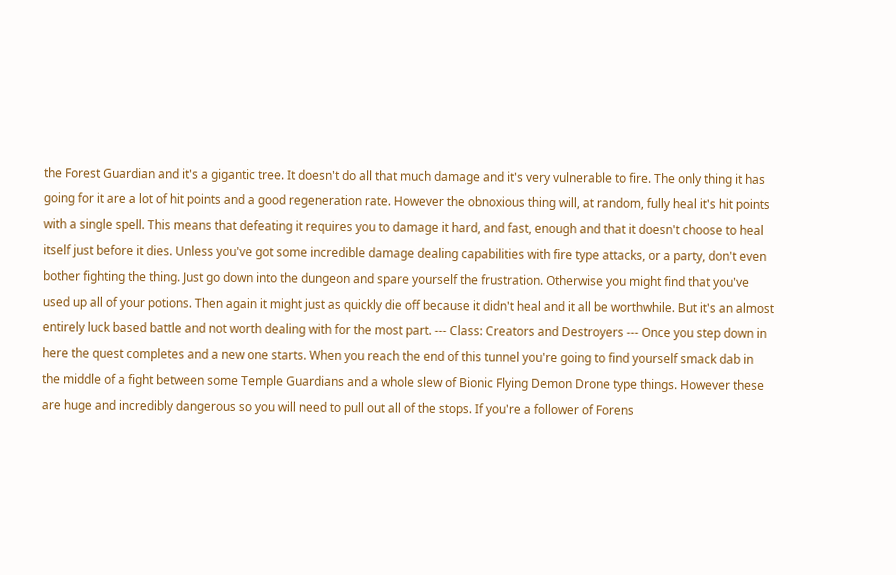the Forest Guardian and it's a gigantic tree. It doesn't do all that much damage and it's very vulnerable to fire. The only thing it has going for it are a lot of hit points and a good regeneration rate. However the obnoxious thing will, at random, fully heal it's hit points with a single spell. This means that defeating it requires you to damage it hard, and fast, enough and that it doesn't choose to heal itself just before it dies. Unless you've got some incredible damage dealing capabilities with fire type attacks, or a party, don't even bother fighting the thing. Just go down into the dungeon and spare yourself the frustration. Otherwise you might find that you've used up all of your potions. Then again it might just as quickly die off because it didn't heal and it all be worthwhile. But it's an almost entirely luck based battle and not worth dealing with for the most part. --- Class: Creators and Destroyers --- Once you step down in here the quest completes and a new one starts. When you reach the end of this tunnel you're going to find yourself smack dab in the middle of a fight between some Temple Guardians and a whole slew of Bionic Flying Demon Drone type things. However these are huge and incredibly dangerous so you will need to pull out all of the stops. If you're a follower of Forens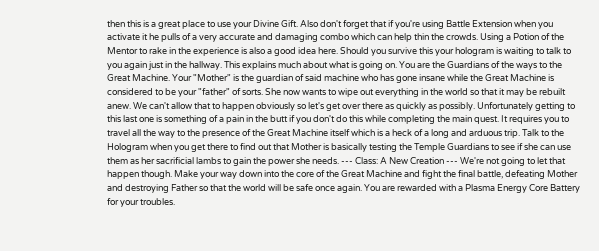then this is a great place to use your Divine Gift. Also don't forget that if you're using Battle Extension when you activate it he pulls of a very accurate and damaging combo which can help thin the crowds. Using a Potion of the Mentor to rake in the experience is also a good idea here. Should you survive this your hologram is waiting to talk to you again just in the hallway. This explains much about what is going on. You are the Guardians of the ways to the Great Machine. Your "Mother" is the guardian of said machine who has gone insane while the Great Machine is considered to be your "father" of sorts. She now wants to wipe out everything in the world so that it may be rebuilt anew. We can't allow that to happen obviously so let's get over there as quickly as possibly. Unfortunately getting to this last one is something of a pain in the butt if you don't do this while completing the main quest. It requires you to travel all the way to the presence of the Great Machine itself which is a heck of a long and arduous trip. Talk to the Hologram when you get there to find out that Mother is basically testing the Temple Guardians to see if she can use them as her sacrificial lambs to gain the power she needs. --- Class: A New Creation --- We're not going to let that happen though. Make your way down into the core of the Great Machine and fight the final battle, defeating Mother and destroying Father so that the world will be safe once again. You are rewarded with a Plasma Energy Core Battery for your troubles.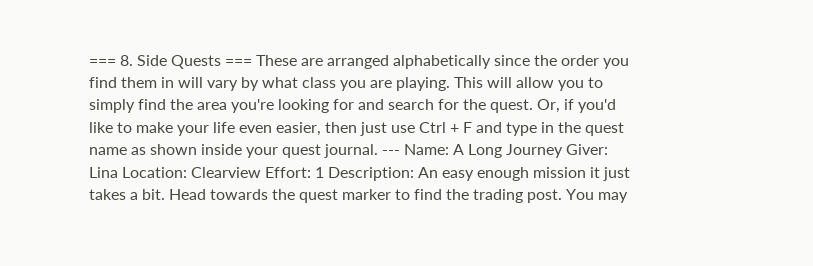=== 8. Side Quests === These are arranged alphabetically since the order you find them in will vary by what class you are playing. This will allow you to simply find the area you're looking for and search for the quest. Or, if you'd like to make your life even easier, then just use Ctrl + F and type in the quest name as shown inside your quest journal. --- Name: A Long Journey Giver: Lina Location: Clearview Effort: 1 Description: An easy enough mission it just takes a bit. Head towards the quest marker to find the trading post. You may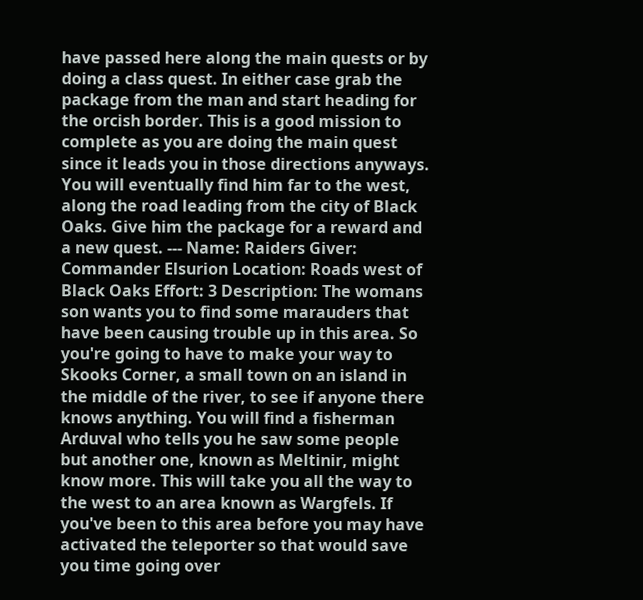have passed here along the main quests or by doing a class quest. In either case grab the package from the man and start heading for the orcish border. This is a good mission to complete as you are doing the main quest since it leads you in those directions anyways. You will eventually find him far to the west, along the road leading from the city of Black Oaks. Give him the package for a reward and a new quest. --- Name: Raiders Giver: Commander Elsurion Location: Roads west of Black Oaks Effort: 3 Description: The womans son wants you to find some marauders that have been causing trouble up in this area. So you're going to have to make your way to Skooks Corner, a small town on an island in the middle of the river, to see if anyone there knows anything. You will find a fisherman Arduval who tells you he saw some people but another one, known as Meltinir, might know more. This will take you all the way to the west to an area known as Wargfels. If you've been to this area before you may have activated the teleporter so that would save you time going over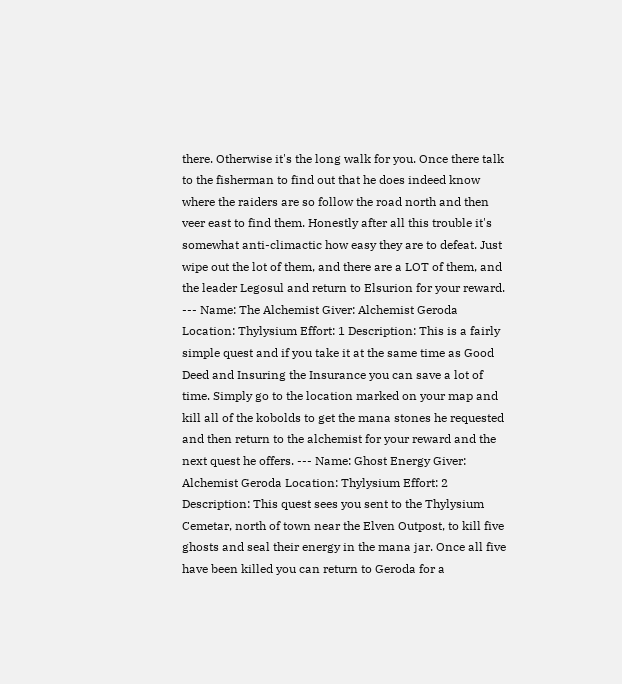there. Otherwise it's the long walk for you. Once there talk to the fisherman to find out that he does indeed know where the raiders are so follow the road north and then veer east to find them. Honestly after all this trouble it's somewhat anti-climactic how easy they are to defeat. Just wipe out the lot of them, and there are a LOT of them, and the leader Legosul and return to Elsurion for your reward. --- Name: The Alchemist Giver: Alchemist Geroda Location: Thylysium Effort: 1 Description: This is a fairly simple quest and if you take it at the same time as Good Deed and Insuring the Insurance you can save a lot of time. Simply go to the location marked on your map and kill all of the kobolds to get the mana stones he requested and then return to the alchemist for your reward and the next quest he offers. --- Name: Ghost Energy Giver: Alchemist Geroda Location: Thylysium Effort: 2 Description: This quest sees you sent to the Thylysium Cemetar, north of town near the Elven Outpost, to kill five ghosts and seal their energy in the mana jar. Once all five have been killed you can return to Geroda for a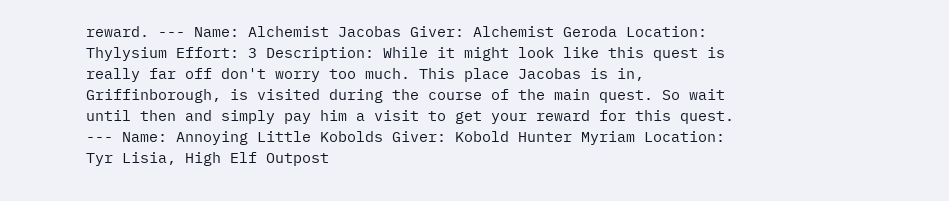reward. --- Name: Alchemist Jacobas Giver: Alchemist Geroda Location: Thylysium Effort: 3 Description: While it might look like this quest is really far off don't worry too much. This place Jacobas is in, Griffinborough, is visited during the course of the main quest. So wait until then and simply pay him a visit to get your reward for this quest. --- Name: Annoying Little Kobolds Giver: Kobold Hunter Myriam Location: Tyr Lisia, High Elf Outpost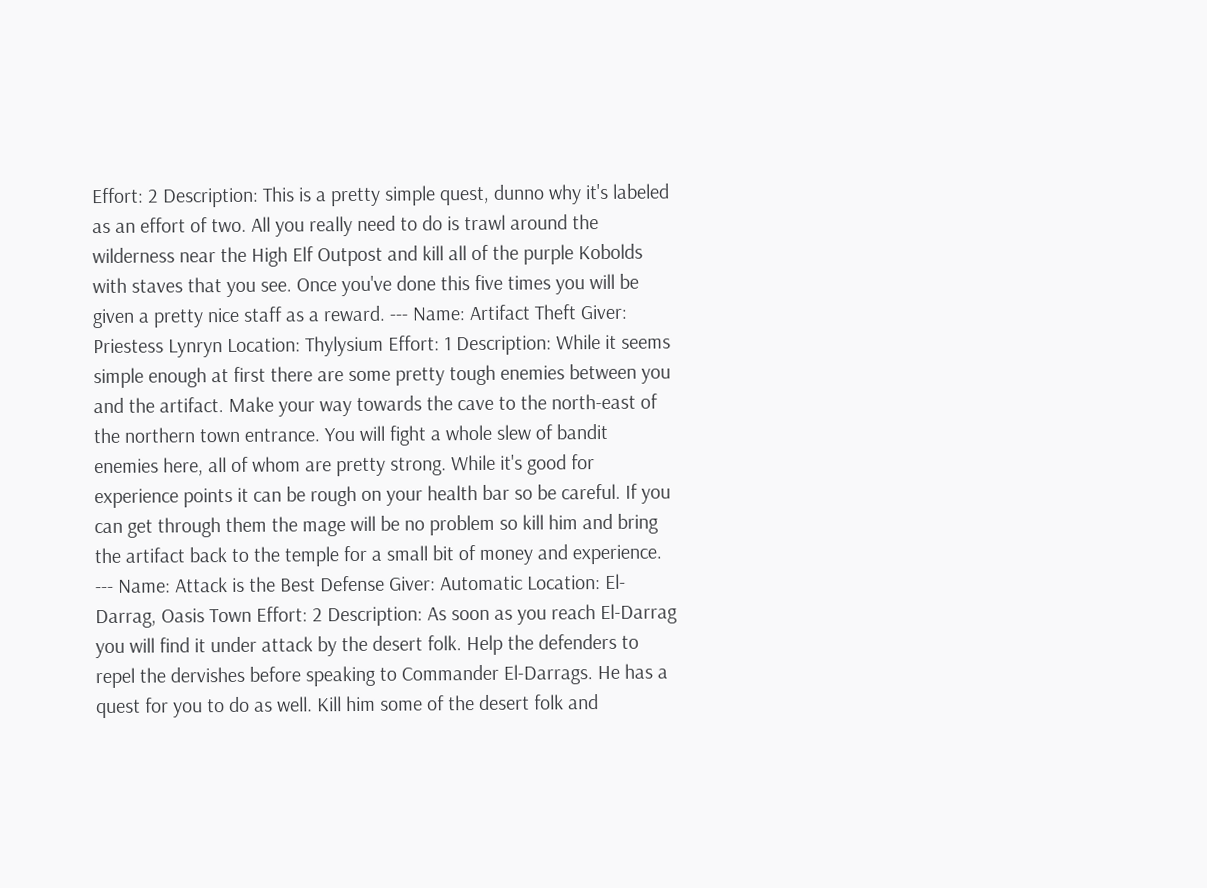Effort: 2 Description: This is a pretty simple quest, dunno why it's labeled as an effort of two. All you really need to do is trawl around the wilderness near the High Elf Outpost and kill all of the purple Kobolds with staves that you see. Once you've done this five times you will be given a pretty nice staff as a reward. --- Name: Artifact Theft Giver: Priestess Lynryn Location: Thylysium Effort: 1 Description: While it seems simple enough at first there are some pretty tough enemies between you and the artifact. Make your way towards the cave to the north-east of the northern town entrance. You will fight a whole slew of bandit enemies here, all of whom are pretty strong. While it's good for experience points it can be rough on your health bar so be careful. If you can get through them the mage will be no problem so kill him and bring the artifact back to the temple for a small bit of money and experience. --- Name: Attack is the Best Defense Giver: Automatic Location: El-Darrag, Oasis Town Effort: 2 Description: As soon as you reach El-Darrag you will find it under attack by the desert folk. Help the defenders to repel the dervishes before speaking to Commander El-Darrags. He has a quest for you to do as well. Kill him some of the desert folk and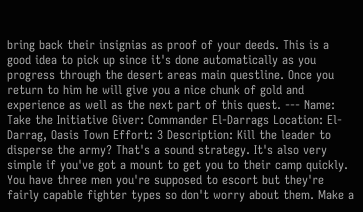bring back their insignias as proof of your deeds. This is a good idea to pick up since it's done automatically as you progress through the desert areas main questline. Once you return to him he will give you a nice chunk of gold and experience as well as the next part of this quest. --- Name: Take the Initiative Giver: Commander El-Darrags Location: El-Darrag, Oasis Town Effort: 3 Description: Kill the leader to disperse the army? That's a sound strategy. It's also very simple if you've got a mount to get you to their camp quickly. You have three men you're supposed to escort but they're fairly capable fighter types so don't worry about them. Make a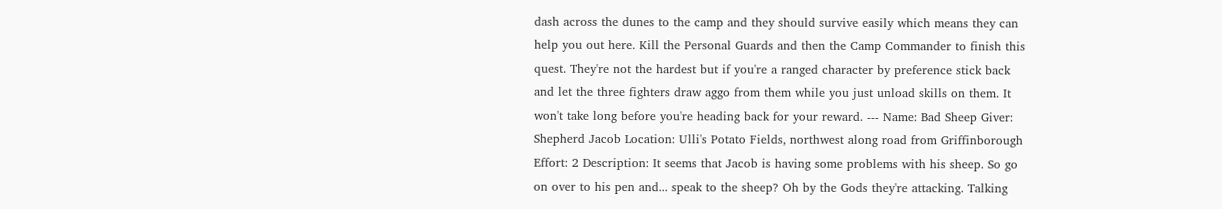dash across the dunes to the camp and they should survive easily which means they can help you out here. Kill the Personal Guards and then the Camp Commander to finish this quest. They're not the hardest but if you're a ranged character by preference stick back and let the three fighters draw aggo from them while you just unload skills on them. It won't take long before you're heading back for your reward. --- Name: Bad Sheep Giver: Shepherd Jacob Location: Ulli's Potato Fields, northwest along road from Griffinborough Effort: 2 Description: It seems that Jacob is having some problems with his sheep. So go on over to his pen and... speak to the sheep? Oh by the Gods they're attacking. Talking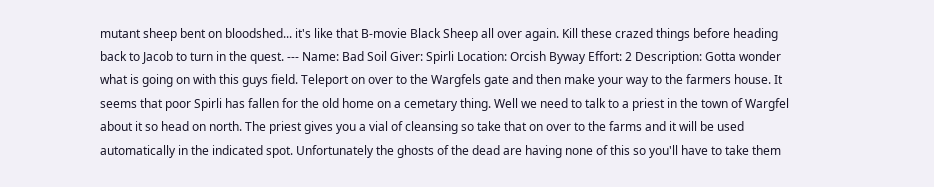mutant sheep bent on bloodshed... it's like that B-movie Black Sheep all over again. Kill these crazed things before heading back to Jacob to turn in the quest. --- Name: Bad Soil Giver: Spirli Location: Orcish Byway Effort: 2 Description: Gotta wonder what is going on with this guys field. Teleport on over to the Wargfels gate and then make your way to the farmers house. It seems that poor Spirli has fallen for the old home on a cemetary thing. Well we need to talk to a priest in the town of Wargfel about it so head on north. The priest gives you a vial of cleansing so take that on over to the farms and it will be used automatically in the indicated spot. Unfortunately the ghosts of the dead are having none of this so you'll have to take them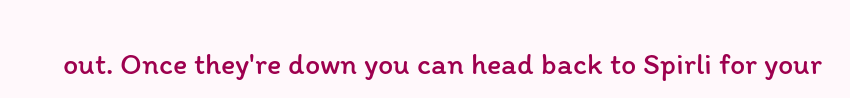out. Once they're down you can head back to Spirli for your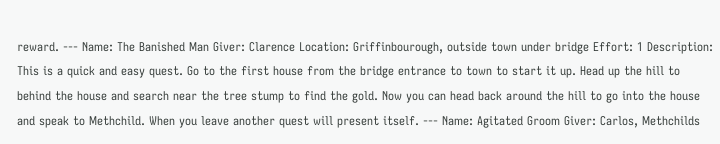reward. --- Name: The Banished Man Giver: Clarence Location: Griffinbourough, outside town under bridge Effort: 1 Description: This is a quick and easy quest. Go to the first house from the bridge entrance to town to start it up. Head up the hill to behind the house and search near the tree stump to find the gold. Now you can head back around the hill to go into the house and speak to Methchild. When you leave another quest will present itself. --- Name: Agitated Groom Giver: Carlos, Methchilds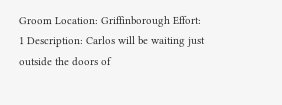Groom Location: Griffinborough Effort: 1 Description: Carlos will be waiting just outside the doors of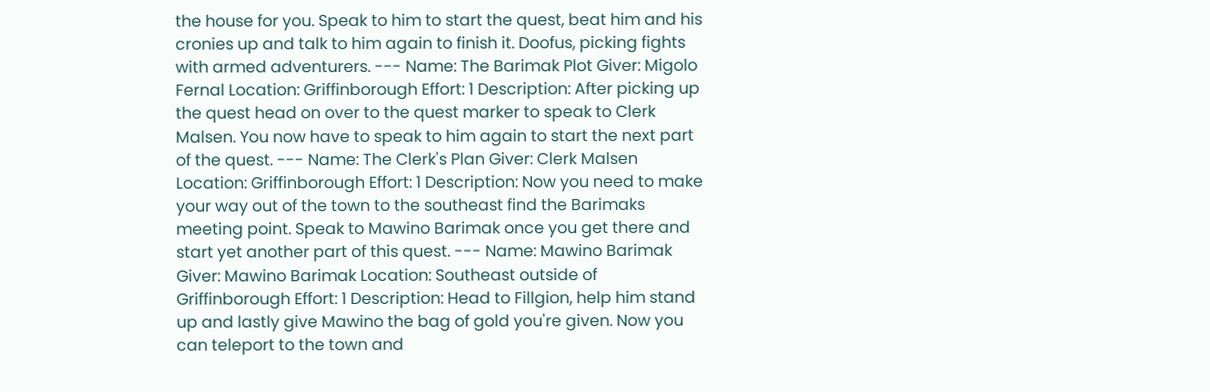the house for you. Speak to him to start the quest, beat him and his cronies up and talk to him again to finish it. Doofus, picking fights with armed adventurers. --- Name: The Barimak Plot Giver: Migolo Fernal Location: Griffinborough Effort: 1 Description: After picking up the quest head on over to the quest marker to speak to Clerk Malsen. You now have to speak to him again to start the next part of the quest. --- Name: The Clerk's Plan Giver: Clerk Malsen Location: Griffinborough Effort: 1 Description: Now you need to make your way out of the town to the southeast find the Barimaks meeting point. Speak to Mawino Barimak once you get there and start yet another part of this quest. --- Name: Mawino Barimak Giver: Mawino Barimak Location: Southeast outside of Griffinborough Effort: 1 Description: Head to Fillgion, help him stand up and lastly give Mawino the bag of gold you're given. Now you can teleport to the town and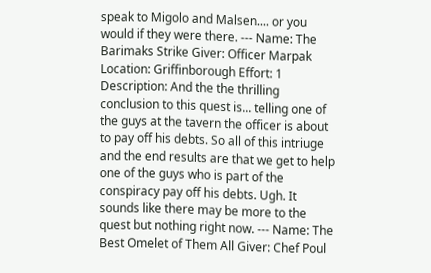speak to Migolo and Malsen.... or you would if they were there. --- Name: The Barimaks Strike Giver: Officer Marpak Location: Griffinborough Effort: 1 Description: And the the thrilling conclusion to this quest is... telling one of the guys at the tavern the officer is about to pay off his debts. So all of this intriuge and the end results are that we get to help one of the guys who is part of the conspiracy pay off his debts. Ugh. It sounds like there may be more to the quest but nothing right now. --- Name: The Best Omelet of Them All Giver: Chef Poul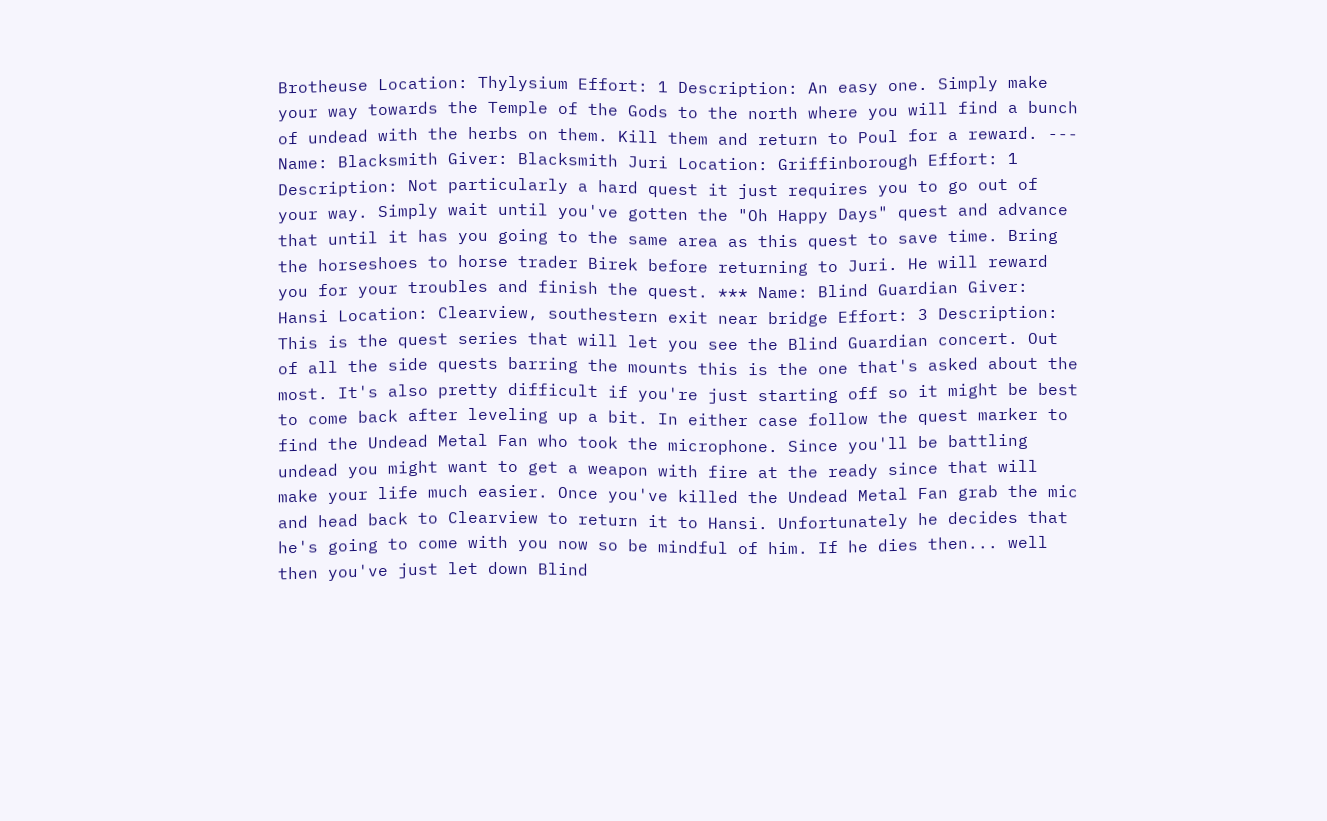Brotheuse Location: Thylysium Effort: 1 Description: An easy one. Simply make your way towards the Temple of the Gods to the north where you will find a bunch of undead with the herbs on them. Kill them and return to Poul for a reward. --- Name: Blacksmith Giver: Blacksmith Juri Location: Griffinborough Effort: 1 Description: Not particularly a hard quest it just requires you to go out of your way. Simply wait until you've gotten the "Oh Happy Days" quest and advance that until it has you going to the same area as this quest to save time. Bring the horseshoes to horse trader Birek before returning to Juri. He will reward you for your troubles and finish the quest. *** Name: Blind Guardian Giver: Hansi Location: Clearview, southestern exit near bridge Effort: 3 Description: This is the quest series that will let you see the Blind Guardian concert. Out of all the side quests barring the mounts this is the one that's asked about the most. It's also pretty difficult if you're just starting off so it might be best to come back after leveling up a bit. In either case follow the quest marker to find the Undead Metal Fan who took the microphone. Since you'll be battling undead you might want to get a weapon with fire at the ready since that will make your life much easier. Once you've killed the Undead Metal Fan grab the mic and head back to Clearview to return it to Hansi. Unfortunately he decides that he's going to come with you now so be mindful of him. If he dies then... well then you've just let down Blind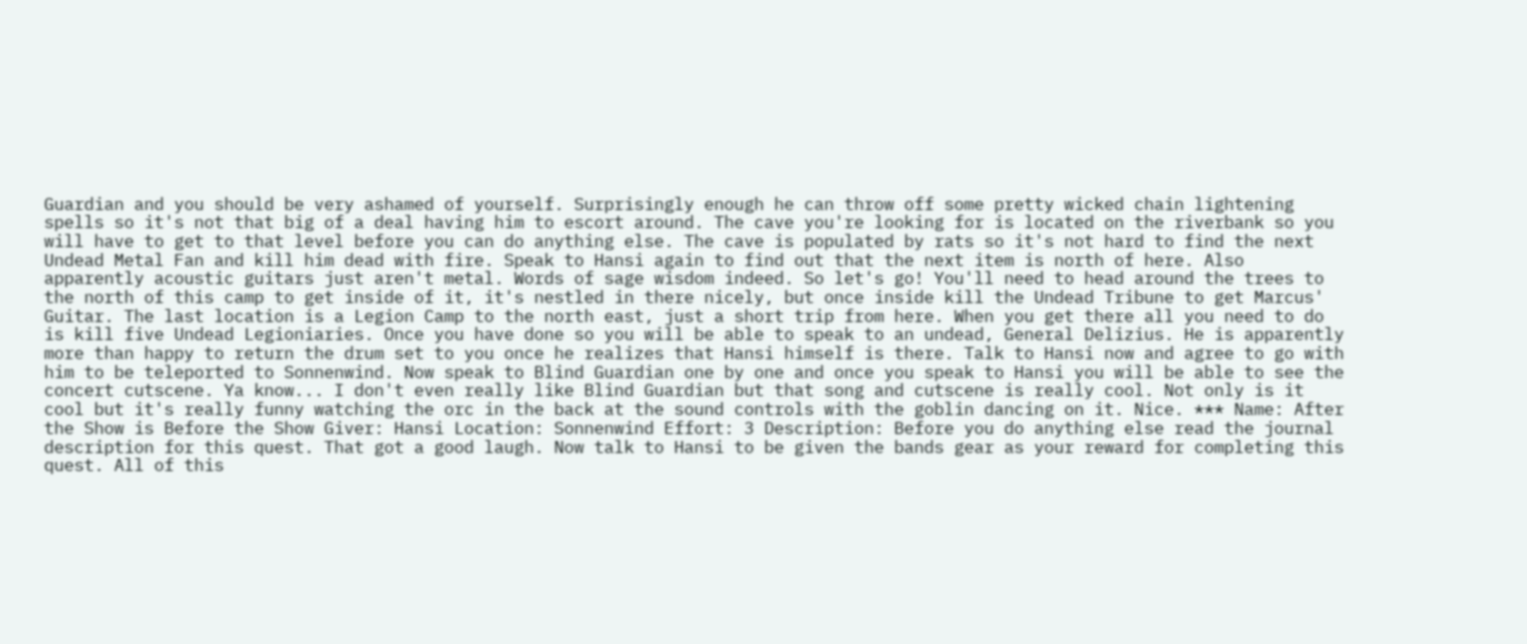Guardian and you should be very ashamed of yourself. Surprisingly enough he can throw off some pretty wicked chain lightening spells so it's not that big of a deal having him to escort around. The cave you're looking for is located on the riverbank so you will have to get to that level before you can do anything else. The cave is populated by rats so it's not hard to find the next Undead Metal Fan and kill him dead with fire. Speak to Hansi again to find out that the next item is north of here. Also apparently acoustic guitars just aren't metal. Words of sage wisdom indeed. So let's go! You'll need to head around the trees to the north of this camp to get inside of it, it's nestled in there nicely, but once inside kill the Undead Tribune to get Marcus' Guitar. The last location is a Legion Camp to the north east, just a short trip from here. When you get there all you need to do is kill five Undead Legioniaries. Once you have done so you will be able to speak to an undead, General Delizius. He is apparently more than happy to return the drum set to you once he realizes that Hansi himself is there. Talk to Hansi now and agree to go with him to be teleported to Sonnenwind. Now speak to Blind Guardian one by one and once you speak to Hansi you will be able to see the concert cutscene. Ya know... I don't even really like Blind Guardian but that song and cutscene is really cool. Not only is it cool but it's really funny watching the orc in the back at the sound controls with the goblin dancing on it. Nice. *** Name: After the Show is Before the Show Giver: Hansi Location: Sonnenwind Effort: 3 Description: Before you do anything else read the journal description for this quest. That got a good laugh. Now talk to Hansi to be given the bands gear as your reward for completing this quest. All of this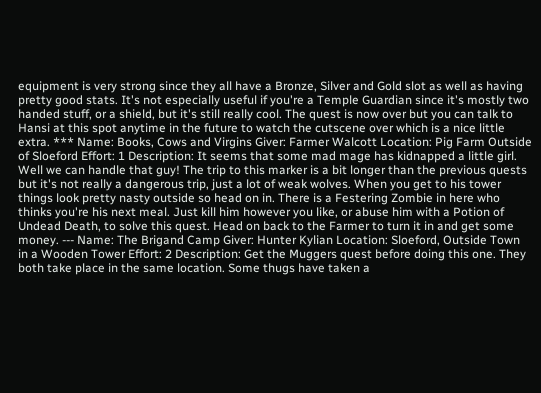equipment is very strong since they all have a Bronze, Silver and Gold slot as well as having pretty good stats. It's not especially useful if you're a Temple Guardian since it's mostly two handed stuff, or a shield, but it's still really cool. The quest is now over but you can talk to Hansi at this spot anytime in the future to watch the cutscene over which is a nice little extra. *** Name: Books, Cows and Virgins Giver: Farmer Walcott Location: Pig Farm Outside of Sloeford Effort: 1 Description: It seems that some mad mage has kidnapped a little girl. Well we can handle that guy! The trip to this marker is a bit longer than the previous quests but it's not really a dangerous trip, just a lot of weak wolves. When you get to his tower things look pretty nasty outside so head on in. There is a Festering Zombie in here who thinks you're his next meal. Just kill him however you like, or abuse him with a Potion of Undead Death, to solve this quest. Head on back to the Farmer to turn it in and get some money. --- Name: The Brigand Camp Giver: Hunter Kylian Location: Sloeford, Outside Town in a Wooden Tower Effort: 2 Description: Get the Muggers quest before doing this one. They both take place in the same location. Some thugs have taken a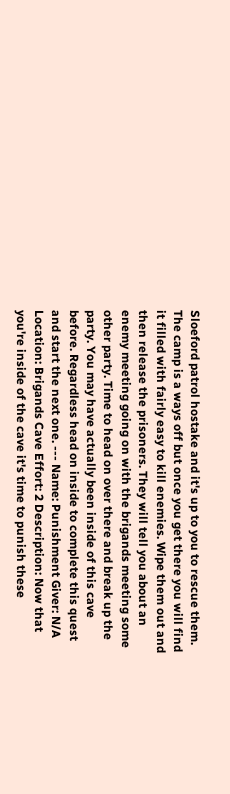Sloeford patrol hostake and it's up to you to rescue them. The camp is a ways off but once you get there you will find it filled with fairly easy to kill enemies. Wipe them out and then release the prisoners. They will tell you about an enemy meeting going on with the brigands meeting some other party. Time to head on over there and break up the party. You may have actually been inside of this cave before. Regardless head on inside to complete this quest and start the next one. --- Name: Punishment Giver: N/A Location: Brigands Cave Effort: 2 Description: Now that you're inside of the cave it's time to punish these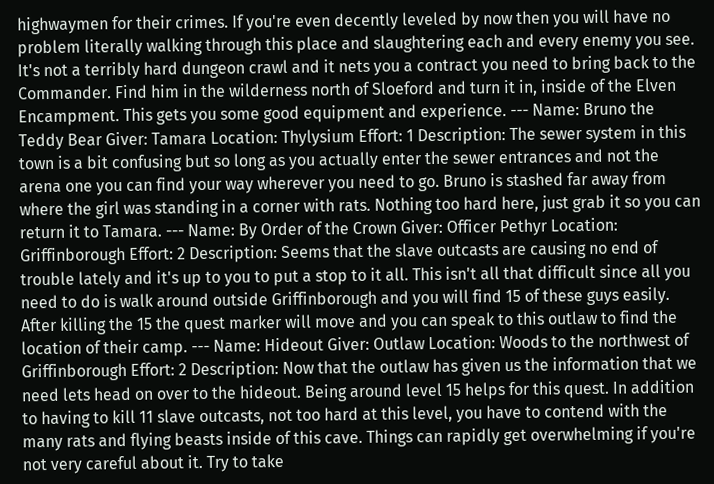highwaymen for their crimes. If you're even decently leveled by now then you will have no problem literally walking through this place and slaughtering each and every enemy you see. It's not a terribly hard dungeon crawl and it nets you a contract you need to bring back to the Commander. Find him in the wilderness north of Sloeford and turn it in, inside of the Elven Encampment. This gets you some good equipment and experience. --- Name: Bruno the Teddy Bear Giver: Tamara Location: Thylysium Effort: 1 Description: The sewer system in this town is a bit confusing but so long as you actually enter the sewer entrances and not the arena one you can find your way wherever you need to go. Bruno is stashed far away from where the girl was standing in a corner with rats. Nothing too hard here, just grab it so you can return it to Tamara. --- Name: By Order of the Crown Giver: Officer Pethyr Location: Griffinborough Effort: 2 Description: Seems that the slave outcasts are causing no end of trouble lately and it's up to you to put a stop to it all. This isn't all that difficult since all you need to do is walk around outside Griffinborough and you will find 15 of these guys easily. After killing the 15 the quest marker will move and you can speak to this outlaw to find the location of their camp. --- Name: Hideout Giver: Outlaw Location: Woods to the northwest of Griffinborough Effort: 2 Description: Now that the outlaw has given us the information that we need lets head on over to the hideout. Being around level 15 helps for this quest. In addition to having to kill 11 slave outcasts, not too hard at this level, you have to contend with the many rats and flying beasts inside of this cave. Things can rapidly get overwhelming if you're not very careful about it. Try to take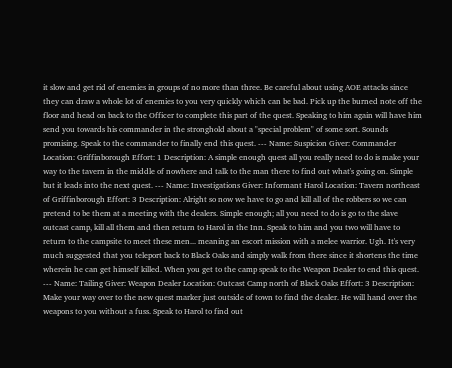it slow and get rid of enemies in groups of no more than three. Be careful about using AOE attacks since they can draw a whole lot of enemies to you very quickly which can be bad. Pick up the burned note off the floor and head on back to the Officer to complete this part of the quest. Speaking to him again will have him send you towards his commander in the stronghold about a "special problem" of some sort. Sounds promising. Speak to the commander to finally end this quest. --- Name: Suspicion Giver: Commander Location: Griffinborough Effort: 1 Description: A simple enough quest all you really need to do is make your way to the tavern in the middle of nowhere and talk to the man there to find out what's going on. Simple but it leads into the next quest. --- Name: Investigations Giver: Informant Harol Location: Tavern northeast of Griffinborough Effort: 3 Description: Alright so now we have to go and kill all of the robbers so we can pretend to be them at a meeting with the dealers. Simple enough; all you need to do is go to the slave outcast camp, kill all them and then return to Harol in the Inn. Speak to him and you two will have to return to the campsite to meet these men... meaning an escort mission with a melee warrior. Ugh. It's very much suggested that you teleport back to Black Oaks and simply walk from there since it shortens the time wherein he can get himself killed. When you get to the camp speak to the Weapon Dealer to end this quest. --- Name: Tailing Giver: Weapon Dealer Location: Outcast Camp north of Black Oaks Effort: 3 Description: Make your way over to the new quest marker just outside of town to find the dealer. He will hand over the weapons to you without a fuss. Speak to Harol to find out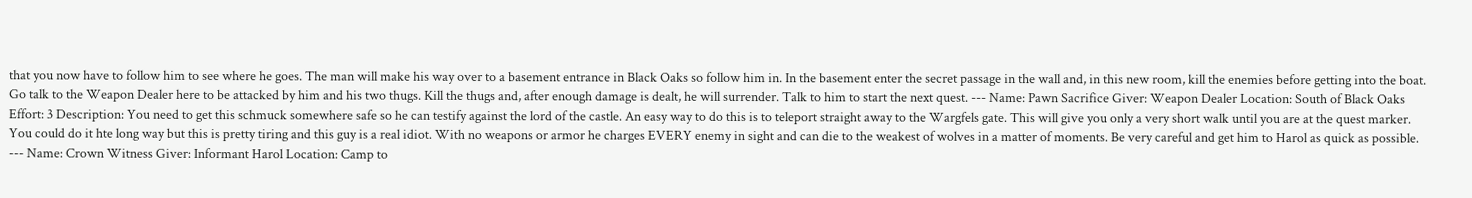that you now have to follow him to see where he goes. The man will make his way over to a basement entrance in Black Oaks so follow him in. In the basement enter the secret passage in the wall and, in this new room, kill the enemies before getting into the boat. Go talk to the Weapon Dealer here to be attacked by him and his two thugs. Kill the thugs and, after enough damage is dealt, he will surrender. Talk to him to start the next quest. --- Name: Pawn Sacrifice Giver: Weapon Dealer Location: South of Black Oaks Effort: 3 Description: You need to get this schmuck somewhere safe so he can testify against the lord of the castle. An easy way to do this is to teleport straight away to the Wargfels gate. This will give you only a very short walk until you are at the quest marker. You could do it hte long way but this is pretty tiring and this guy is a real idiot. With no weapons or armor he charges EVERY enemy in sight and can die to the weakest of wolves in a matter of moments. Be very careful and get him to Harol as quick as possible. --- Name: Crown Witness Giver: Informant Harol Location: Camp to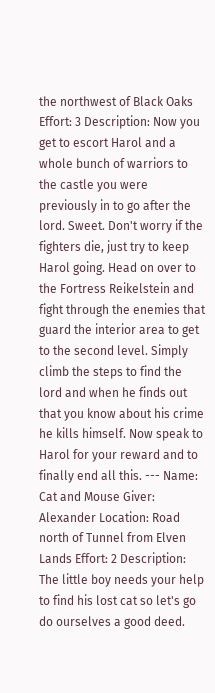the northwest of Black Oaks Effort: 3 Description: Now you get to escort Harol and a whole bunch of warriors to the castle you were previously in to go after the lord. Sweet. Don't worry if the fighters die, just try to keep Harol going. Head on over to the Fortress Reikelstein and fight through the enemies that guard the interior area to get to the second level. Simply climb the steps to find the lord and when he finds out that you know about his crime he kills himself. Now speak to Harol for your reward and to finally end all this. --- Name: Cat and Mouse Giver: Alexander Location: Road north of Tunnel from Elven Lands Effort: 2 Description: The little boy needs your help to find his lost cat so let's go do ourselves a good deed.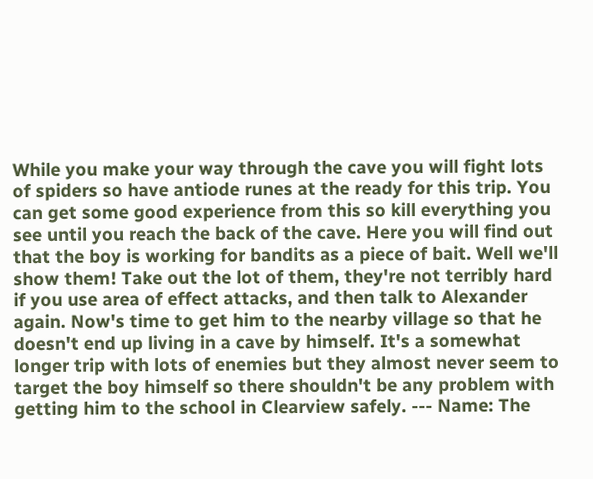While you make your way through the cave you will fight lots of spiders so have antiode runes at the ready for this trip. You can get some good experience from this so kill everything you see until you reach the back of the cave. Here you will find out that the boy is working for bandits as a piece of bait. Well we'll show them! Take out the lot of them, they're not terribly hard if you use area of effect attacks, and then talk to Alexander again. Now's time to get him to the nearby village so that he doesn't end up living in a cave by himself. It's a somewhat longer trip with lots of enemies but they almost never seem to target the boy himself so there shouldn't be any problem with getting him to the school in Clearview safely. --- Name: The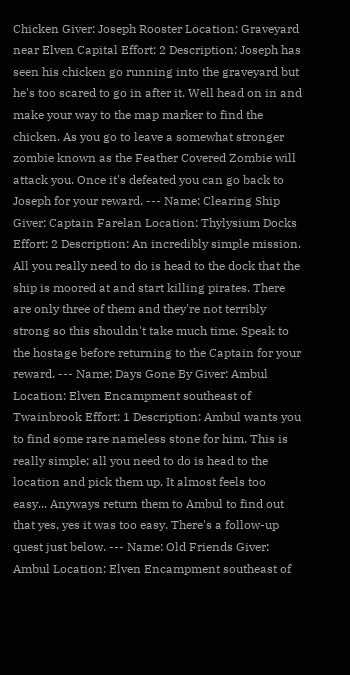Chicken Giver: Joseph Rooster Location: Graveyard near Elven Capital Effort: 2 Description: Joseph has seen his chicken go running into the graveyard but he's too scared to go in after it. Well head on in and make your way to the map marker to find the chicken. As you go to leave a somewhat stronger zombie known as the Feather Covered Zombie will attack you. Once it's defeated you can go back to Joseph for your reward. --- Name: Clearing Ship Giver: Captain Farelan Location: Thylysium Docks Effort: 2 Description: An incredibly simple mission. All you really need to do is head to the dock that the ship is moored at and start killing pirates. There are only three of them and they're not terribly strong so this shouldn't take much time. Speak to the hostage before returning to the Captain for your reward. --- Name: Days Gone By Giver: Ambul Location: Elven Encampment southeast of Twainbrook Effort: 1 Description: Ambul wants you to find some rare nameless stone for him. This is really simple; all you need to do is head to the location and pick them up. It almost feels too easy... Anyways return them to Ambul to find out that yes, yes it was too easy. There's a follow-up quest just below. --- Name: Old Friends Giver: Ambul Location: Elven Encampment southeast of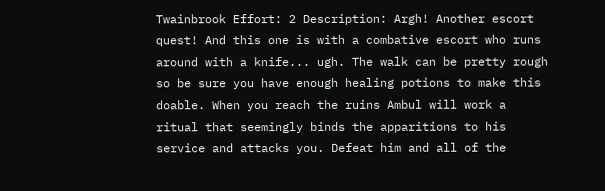Twainbrook Effort: 2 Description: Argh! Another escort quest! And this one is with a combative escort who runs around with a knife... ugh. The walk can be pretty rough so be sure you have enough healing potions to make this doable. When you reach the ruins Ambul will work a ritual that seemingly binds the apparitions to his service and attacks you. Defeat him and all of the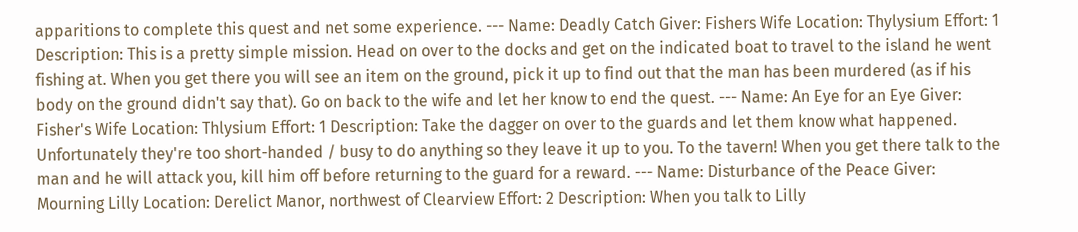apparitions to complete this quest and net some experience. --- Name: Deadly Catch Giver: Fishers Wife Location: Thylysium Effort: 1 Description: This is a pretty simple mission. Head on over to the docks and get on the indicated boat to travel to the island he went fishing at. When you get there you will see an item on the ground, pick it up to find out that the man has been murdered (as if his body on the ground didn't say that). Go on back to the wife and let her know to end the quest. --- Name: An Eye for an Eye Giver: Fisher's Wife Location: Thlysium Effort: 1 Description: Take the dagger on over to the guards and let them know what happened. Unfortunately they're too short-handed / busy to do anything so they leave it up to you. To the tavern! When you get there talk to the man and he will attack you, kill him off before returning to the guard for a reward. --- Name: Disturbance of the Peace Giver: Mourning Lilly Location: Derelict Manor, northwest of Clearview Effort: 2 Description: When you talk to Lilly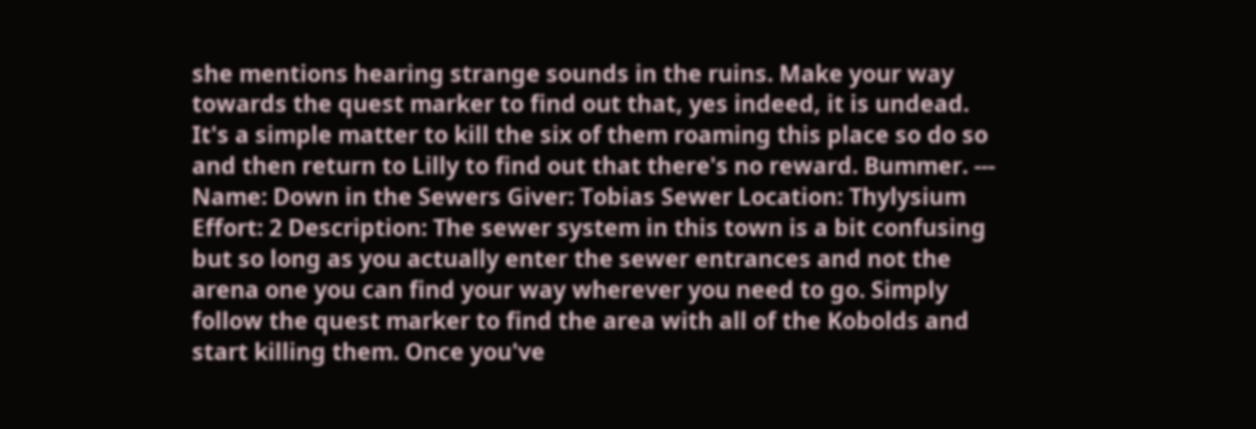she mentions hearing strange sounds in the ruins. Make your way towards the quest marker to find out that, yes indeed, it is undead. It's a simple matter to kill the six of them roaming this place so do so and then return to Lilly to find out that there's no reward. Bummer. --- Name: Down in the Sewers Giver: Tobias Sewer Location: Thylysium Effort: 2 Description: The sewer system in this town is a bit confusing but so long as you actually enter the sewer entrances and not the arena one you can find your way wherever you need to go. Simply follow the quest marker to find the area with all of the Kobolds and start killing them. Once you've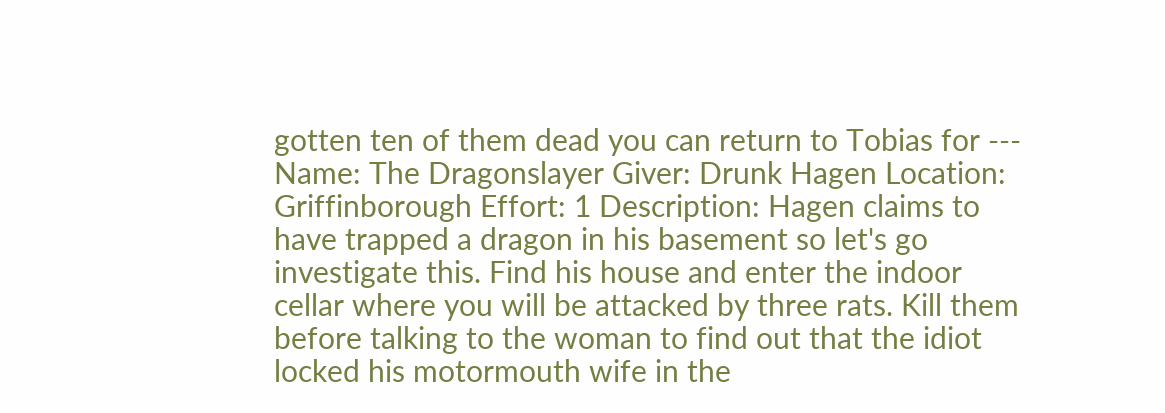gotten ten of them dead you can return to Tobias for --- Name: The Dragonslayer Giver: Drunk Hagen Location: Griffinborough Effort: 1 Description: Hagen claims to have trapped a dragon in his basement so let's go investigate this. Find his house and enter the indoor cellar where you will be attacked by three rats. Kill them before talking to the woman to find out that the idiot locked his motormouth wife in the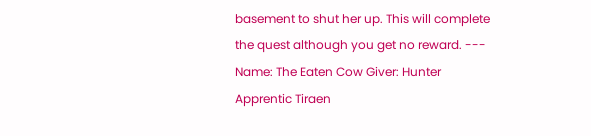basement to shut her up. This will complete the quest although you get no reward. --- Name: The Eaten Cow Giver: Hunter Apprentic Tiraen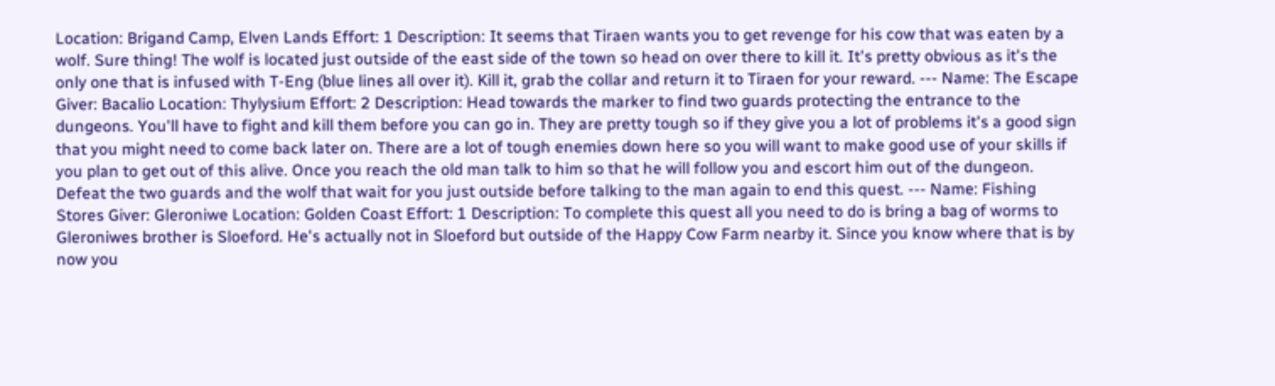Location: Brigand Camp, Elven Lands Effort: 1 Description: It seems that Tiraen wants you to get revenge for his cow that was eaten by a wolf. Sure thing! The wolf is located just outside of the east side of the town so head on over there to kill it. It's pretty obvious as it's the only one that is infused with T-Eng (blue lines all over it). Kill it, grab the collar and return it to Tiraen for your reward. --- Name: The Escape Giver: Bacalio Location: Thylysium Effort: 2 Description: Head towards the marker to find two guards protecting the entrance to the dungeons. You'll have to fight and kill them before you can go in. They are pretty tough so if they give you a lot of problems it's a good sign that you might need to come back later on. There are a lot of tough enemies down here so you will want to make good use of your skills if you plan to get out of this alive. Once you reach the old man talk to him so that he will follow you and escort him out of the dungeon. Defeat the two guards and the wolf that wait for you just outside before talking to the man again to end this quest. --- Name: Fishing Stores Giver: Gleroniwe Location: Golden Coast Effort: 1 Description: To complete this quest all you need to do is bring a bag of worms to Gleroniwes brother is Sloeford. He's actually not in Sloeford but outside of the Happy Cow Farm nearby it. Since you know where that is by now you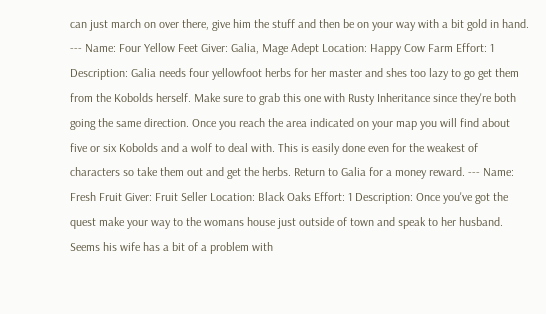can just march on over there, give him the stuff and then be on your way with a bit gold in hand. --- Name: Four Yellow Feet Giver: Galia, Mage Adept Location: Happy Cow Farm Effort: 1 Description: Galia needs four yellowfoot herbs for her master and shes too lazy to go get them from the Kobolds herself. Make sure to grab this one with Rusty Inheritance since they're both going the same direction. Once you reach the area indicated on your map you will find about five or six Kobolds and a wolf to deal with. This is easily done even for the weakest of characters so take them out and get the herbs. Return to Galia for a money reward. --- Name: Fresh Fruit Giver: Fruit Seller Location: Black Oaks Effort: 1 Description: Once you've got the quest make your way to the womans house just outside of town and speak to her husband. Seems his wife has a bit of a problem with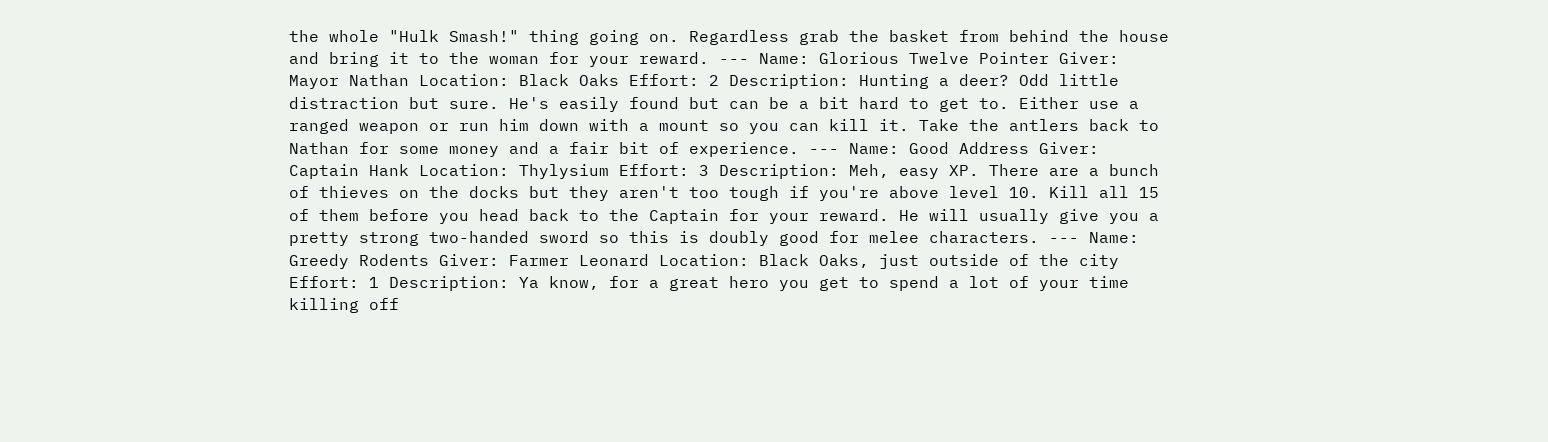the whole "Hulk Smash!" thing going on. Regardless grab the basket from behind the house and bring it to the woman for your reward. --- Name: Glorious Twelve Pointer Giver: Mayor Nathan Location: Black Oaks Effort: 2 Description: Hunting a deer? Odd little distraction but sure. He's easily found but can be a bit hard to get to. Either use a ranged weapon or run him down with a mount so you can kill it. Take the antlers back to Nathan for some money and a fair bit of experience. --- Name: Good Address Giver: Captain Hank Location: Thylysium Effort: 3 Description: Meh, easy XP. There are a bunch of thieves on the docks but they aren't too tough if you're above level 10. Kill all 15 of them before you head back to the Captain for your reward. He will usually give you a pretty strong two-handed sword so this is doubly good for melee characters. --- Name: Greedy Rodents Giver: Farmer Leonard Location: Black Oaks, just outside of the city Effort: 1 Description: Ya know, for a great hero you get to spend a lot of your time killing off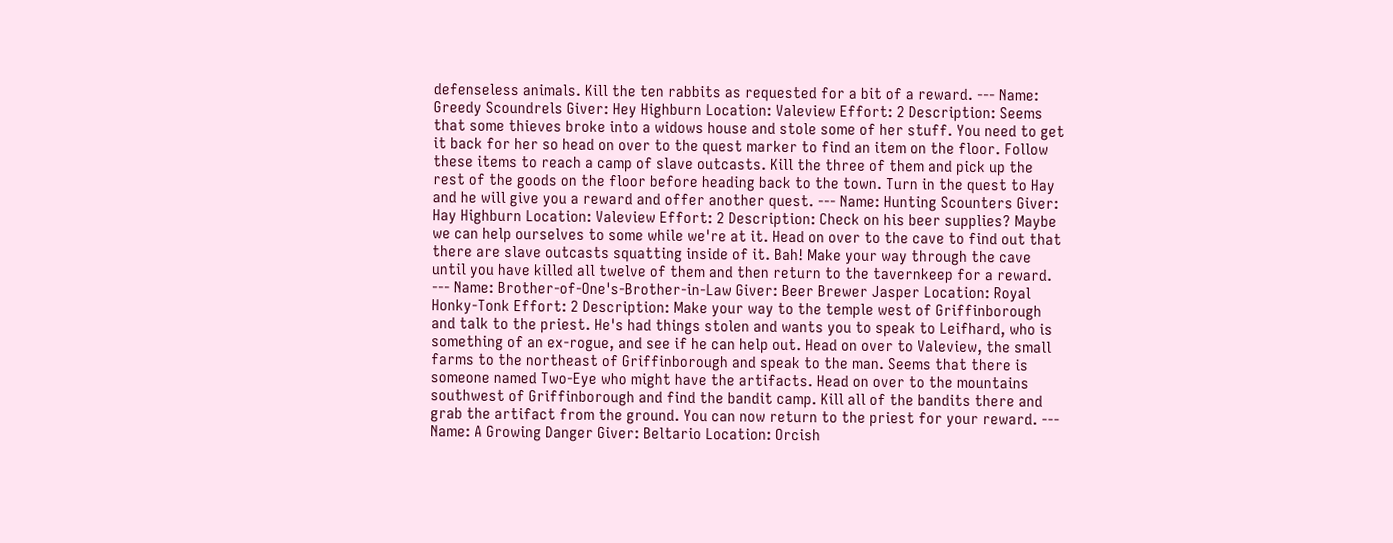defenseless animals. Kill the ten rabbits as requested for a bit of a reward. --- Name: Greedy Scoundrels Giver: Hey Highburn Location: Valeview Effort: 2 Description: Seems that some thieves broke into a widows house and stole some of her stuff. You need to get it back for her so head on over to the quest marker to find an item on the floor. Follow these items to reach a camp of slave outcasts. Kill the three of them and pick up the rest of the goods on the floor before heading back to the town. Turn in the quest to Hay and he will give you a reward and offer another quest. --- Name: Hunting Scounters Giver: Hay Highburn Location: Valeview Effort: 2 Description: Check on his beer supplies? Maybe we can help ourselves to some while we're at it. Head on over to the cave to find out that there are slave outcasts squatting inside of it. Bah! Make your way through the cave until you have killed all twelve of them and then return to the tavernkeep for a reward. --- Name: Brother-of-One's-Brother-in-Law Giver: Beer Brewer Jasper Location: Royal Honky-Tonk Effort: 2 Description: Make your way to the temple west of Griffinborough and talk to the priest. He's had things stolen and wants you to speak to Leifhard, who is something of an ex-rogue, and see if he can help out. Head on over to Valeview, the small farms to the northeast of Griffinborough and speak to the man. Seems that there is someone named Two-Eye who might have the artifacts. Head on over to the mountains southwest of Griffinborough and find the bandit camp. Kill all of the bandits there and grab the artifact from the ground. You can now return to the priest for your reward. --- Name: A Growing Danger Giver: Beltario Location: Orcish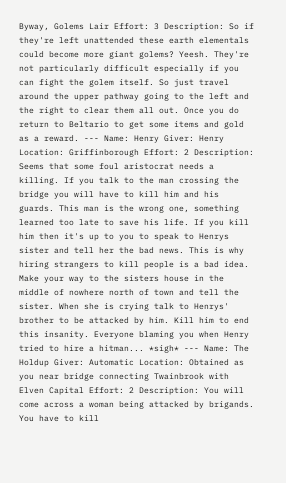Byway, Golems Lair Effort: 3 Description: So if they're left unattended these earth elementals could become more giant golems? Yeesh. They're not particularly difficult especially if you can fight the golem itself. So just travel around the upper pathway going to the left and the right to clear them all out. Once you do return to Beltario to get some items and gold as a reward. --- Name: Henry Giver: Henry Location: Griffinborough Effort: 2 Description: Seems that some foul aristocrat needs a killing. If you talk to the man crossing the bridge you will have to kill him and his guards. This man is the wrong one, something learned too late to save his life. If you kill him then it's up to you to speak to Henrys sister and tell her the bad news. This is why hiring strangers to kill people is a bad idea. Make your way to the sisters house in the middle of nowhere north of town and tell the sister. When she is crying talk to Henrys' brother to be attacked by him. Kill him to end this insanity. Everyone blaming you when Henry tried to hire a hitman... *sigh* --- Name: The Holdup Giver: Automatic Location: Obtained as you near bridge connecting Twainbrook with Elven Capital Effort: 2 Description: You will come across a woman being attacked by brigands. You have to kill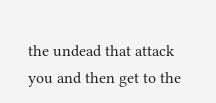the undead that attack you and then get to the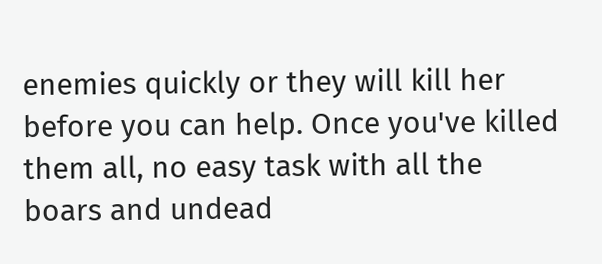enemies quickly or they will kill her before you can help. Once you've killed them all, no easy task with all the boars and undead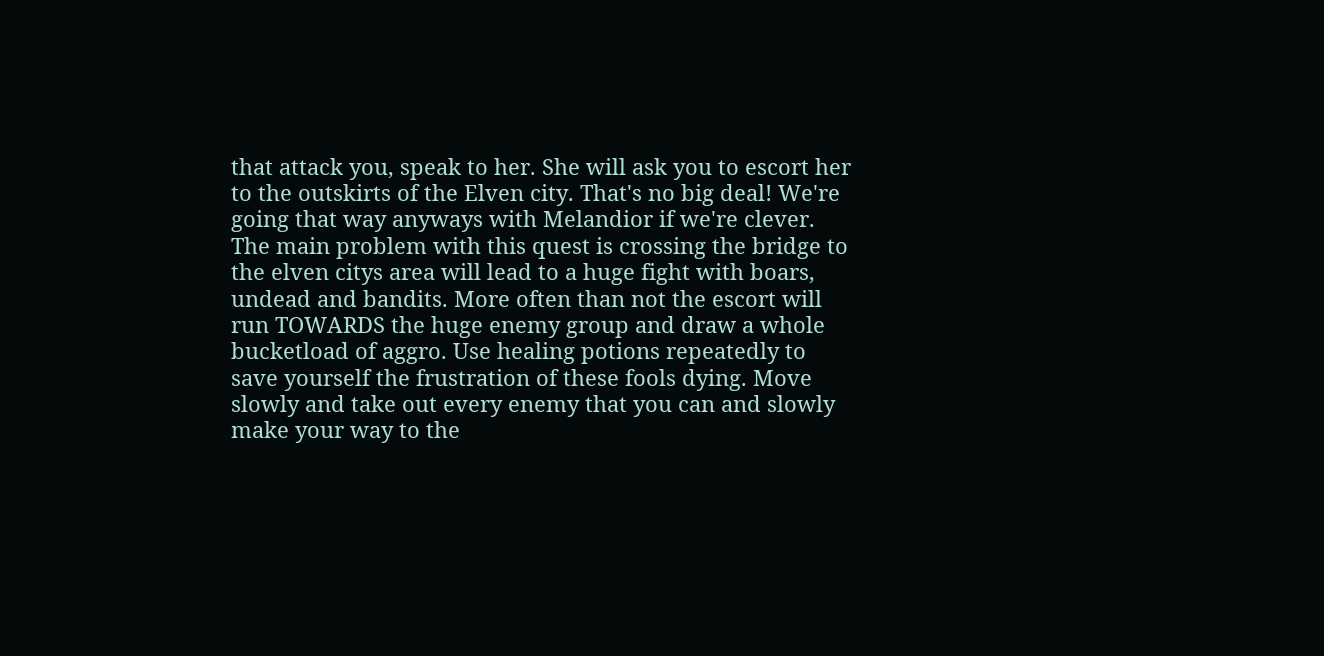that attack you, speak to her. She will ask you to escort her to the outskirts of the Elven city. That's no big deal! We're going that way anyways with Melandior if we're clever. The main problem with this quest is crossing the bridge to the elven citys area will lead to a huge fight with boars, undead and bandits. More often than not the escort will run TOWARDS the huge enemy group and draw a whole bucketload of aggro. Use healing potions repeatedly to save yourself the frustration of these fools dying. Move slowly and take out every enemy that you can and slowly make your way to the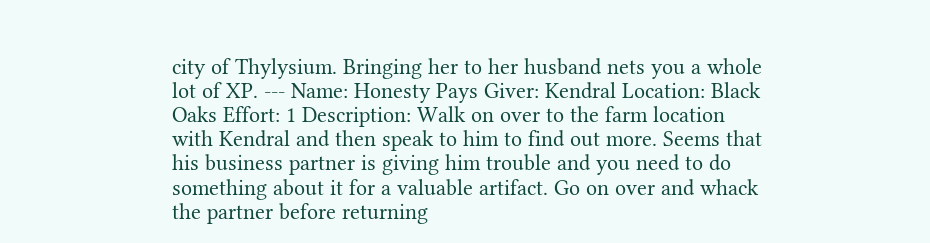city of Thylysium. Bringing her to her husband nets you a whole lot of XP. --- Name: Honesty Pays Giver: Kendral Location: Black Oaks Effort: 1 Description: Walk on over to the farm location with Kendral and then speak to him to find out more. Seems that his business partner is giving him trouble and you need to do something about it for a valuable artifact. Go on over and whack the partner before returning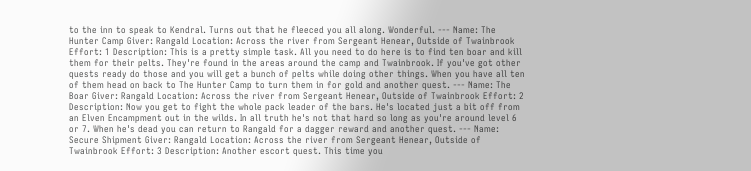to the inn to speak to Kendral. Turns out that he fleeced you all along. Wonderful. --- Name: The Hunter Camp Giver: Rangald Location: Across the river from Sergeant Henear, Outside of Twainbrook Effort: 1 Description: This is a pretty simple task. All you need to do here is to find ten boar and kill them for their pelts. They're found in the areas around the camp and Twainbrook. If you've got other quests ready do those and you will get a bunch of pelts while doing other things. When you have all ten of them head on back to The Hunter Camp to turn them in for gold and another quest. --- Name: The Boar Giver: Rangald Location: Across the river from Sergeant Henear, Outside of Twainbrook Effort: 2 Description: Now you get to fight the whole pack leader of the bars. He's located just a bit off from an Elven Encampment out in the wilds. In all truth he's not that hard so long as you're around level 6 or 7. When he's dead you can return to Rangald for a dagger reward and another quest. --- Name: Secure Shipment Giver: Rangald Location: Across the river from Sergeant Henear, Outside of Twainbrook Effort: 3 Description: Another escort quest. This time you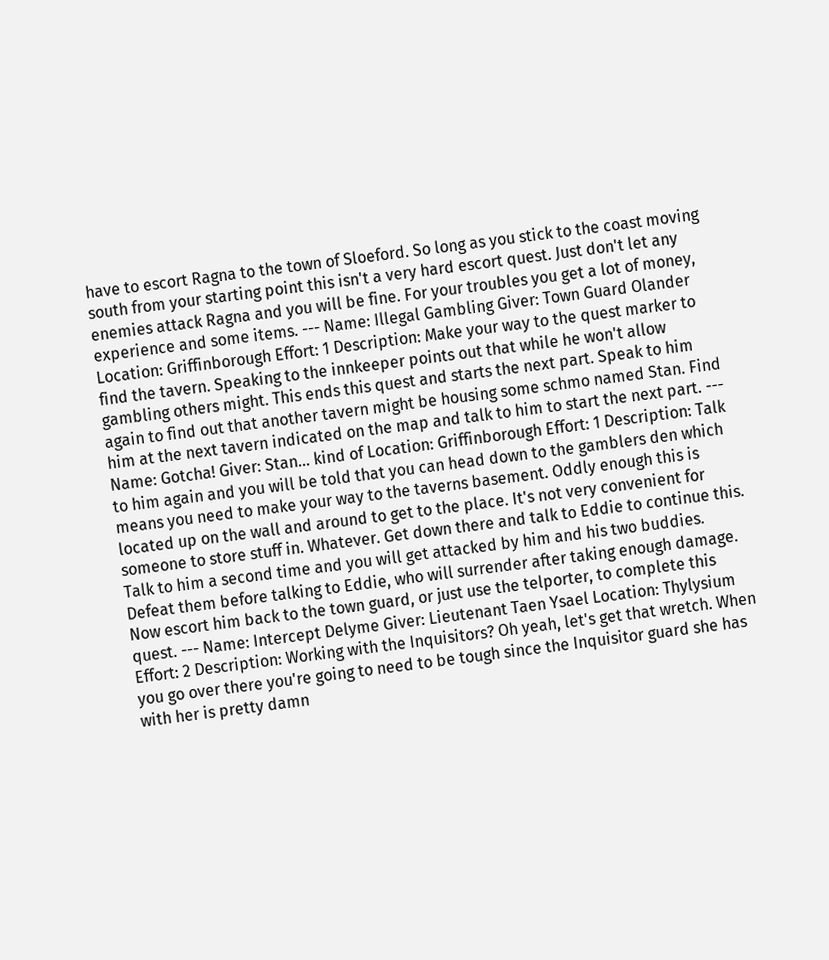have to escort Ragna to the town of Sloeford. So long as you stick to the coast moving south from your starting point this isn't a very hard escort quest. Just don't let any enemies attack Ragna and you will be fine. For your troubles you get a lot of money, experience and some items. --- Name: Illegal Gambling Giver: Town Guard Olander Location: Griffinborough Effort: 1 Description: Make your way to the quest marker to find the tavern. Speaking to the innkeeper points out that while he won't allow gambling others might. This ends this quest and starts the next part. Speak to him again to find out that another tavern might be housing some schmo named Stan. Find him at the next tavern indicated on the map and talk to him to start the next part. --- Name: Gotcha! Giver: Stan... kind of Location: Griffinborough Effort: 1 Description: Talk to him again and you will be told that you can head down to the gamblers den which means you need to make your way to the taverns basement. Oddly enough this is located up on the wall and around to get to the place. It's not very convenient for someone to store stuff in. Whatever. Get down there and talk to Eddie to continue this. Talk to him a second time and you will get attacked by him and his two buddies. Defeat them before talking to Eddie, who will surrender after taking enough damage. Now escort him back to the town guard, or just use the telporter, to complete this quest. --- Name: Intercept Delyme Giver: Lieutenant Taen Ysael Location: Thylysium Effort: 2 Description: Working with the Inquisitors? Oh yeah, let's get that wretch. When you go over there you're going to need to be tough since the Inquisitor guard she has with her is pretty damn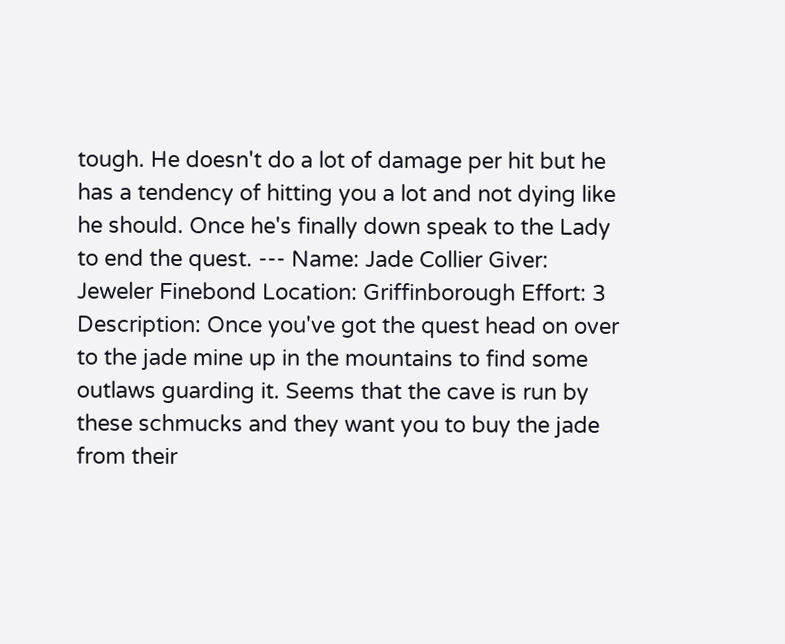tough. He doesn't do a lot of damage per hit but he has a tendency of hitting you a lot and not dying like he should. Once he's finally down speak to the Lady to end the quest. --- Name: Jade Collier Giver: Jeweler Finebond Location: Griffinborough Effort: 3 Description: Once you've got the quest head on over to the jade mine up in the mountains to find some outlaws guarding it. Seems that the cave is run by these schmucks and they want you to buy the jade from their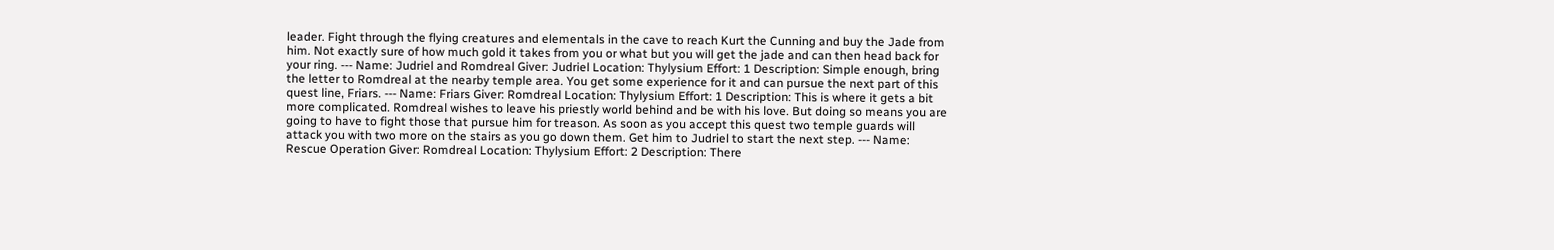leader. Fight through the flying creatures and elementals in the cave to reach Kurt the Cunning and buy the Jade from him. Not exactly sure of how much gold it takes from you or what but you will get the jade and can then head back for your ring. --- Name: Judriel and Romdreal Giver: Judriel Location: Thylysium Effort: 1 Description: Simple enough, bring the letter to Romdreal at the nearby temple area. You get some experience for it and can pursue the next part of this quest line, Friars. --- Name: Friars Giver: Romdreal Location: Thylysium Effort: 1 Description: This is where it gets a bit more complicated. Romdreal wishes to leave his priestly world behind and be with his love. But doing so means you are going to have to fight those that pursue him for treason. As soon as you accept this quest two temple guards will attack you with two more on the stairs as you go down them. Get him to Judriel to start the next step. --- Name: Rescue Operation Giver: Romdreal Location: Thylysium Effort: 2 Description: There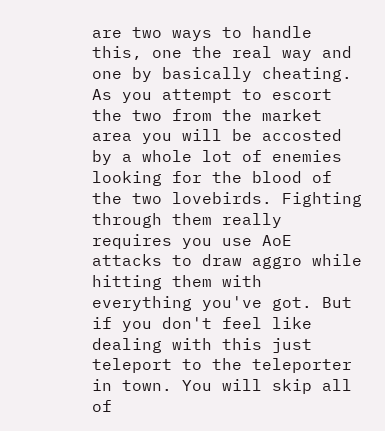are two ways to handle this, one the real way and one by basically cheating. As you attempt to escort the two from the market area you will be accosted by a whole lot of enemies looking for the blood of the two lovebirds. Fighting through them really requires you use AoE attacks to draw aggro while hitting them with everything you've got. But if you don't feel like dealing with this just teleport to the teleporter in town. You will skip all of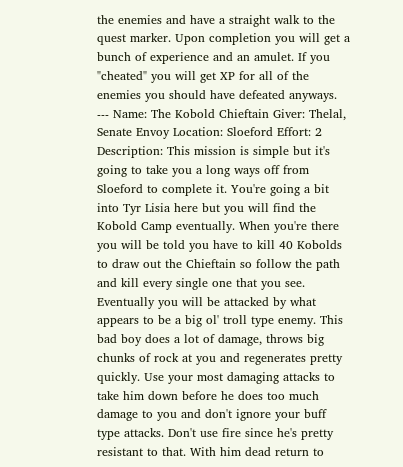the enemies and have a straight walk to the quest marker. Upon completion you will get a bunch of experience and an amulet. If you "cheated" you will get XP for all of the enemies you should have defeated anyways. --- Name: The Kobold Chieftain Giver: Thelal, Senate Envoy Location: Sloeford Effort: 2 Description: This mission is simple but it's going to take you a long ways off from Sloeford to complete it. You're going a bit into Tyr Lisia here but you will find the Kobold Camp eventually. When you're there you will be told you have to kill 40 Kobolds to draw out the Chieftain so follow the path and kill every single one that you see. Eventually you will be attacked by what appears to be a big ol' troll type enemy. This bad boy does a lot of damage, throws big chunks of rock at you and regenerates pretty quickly. Use your most damaging attacks to take him down before he does too much damage to you and don't ignore your buff type attacks. Don't use fire since he's pretty resistant to that. With him dead return to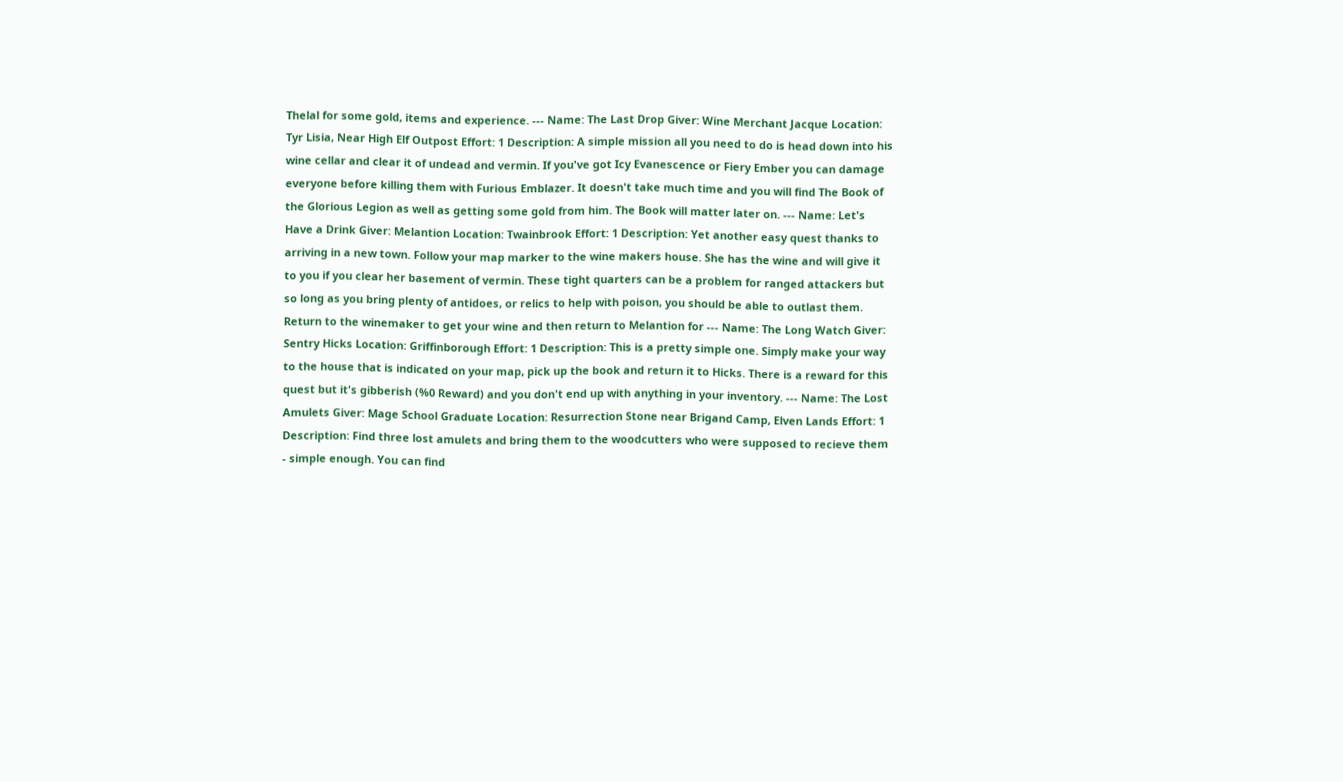Thelal for some gold, items and experience. --- Name: The Last Drop Giver: Wine Merchant Jacque Location: Tyr Lisia, Near High Elf Outpost Effort: 1 Description: A simple mission all you need to do is head down into his wine cellar and clear it of undead and vermin. If you've got Icy Evanescence or Fiery Ember you can damage everyone before killing them with Furious Emblazer. It doesn't take much time and you will find The Book of the Glorious Legion as well as getting some gold from him. The Book will matter later on. --- Name: Let's Have a Drink Giver: Melantion Location: Twainbrook Effort: 1 Description: Yet another easy quest thanks to arriving in a new town. Follow your map marker to the wine makers house. She has the wine and will give it to you if you clear her basement of vermin. These tight quarters can be a problem for ranged attackers but so long as you bring plenty of antidoes, or relics to help with poison, you should be able to outlast them. Return to the winemaker to get your wine and then return to Melantion for --- Name: The Long Watch Giver: Sentry Hicks Location: Griffinborough Effort: 1 Description: This is a pretty simple one. Simply make your way to the house that is indicated on your map, pick up the book and return it to Hicks. There is a reward for this quest but it's gibberish (%0 Reward) and you don't end up with anything in your inventory. --- Name: The Lost Amulets Giver: Mage School Graduate Location: Resurrection Stone near Brigand Camp, Elven Lands Effort: 1 Description: Find three lost amulets and bring them to the woodcutters who were supposed to recieve them - simple enough. You can find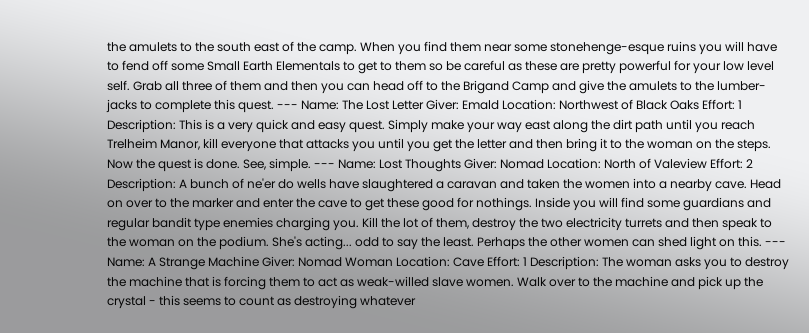the amulets to the south east of the camp. When you find them near some stonehenge-esque ruins you will have to fend off some Small Earth Elementals to get to them so be careful as these are pretty powerful for your low level self. Grab all three of them and then you can head off to the Brigand Camp and give the amulets to the lumber- jacks to complete this quest. --- Name: The Lost Letter Giver: Emald Location: Northwest of Black Oaks Effort: 1 Description: This is a very quick and easy quest. Simply make your way east along the dirt path until you reach Trelheim Manor, kill everyone that attacks you until you get the letter and then bring it to the woman on the steps. Now the quest is done. See, simple. --- Name: Lost Thoughts Giver: Nomad Location: North of Valeview Effort: 2 Description: A bunch of ne'er do wells have slaughtered a caravan and taken the women into a nearby cave. Head on over to the marker and enter the cave to get these good for nothings. Inside you will find some guardians and regular bandit type enemies charging you. Kill the lot of them, destroy the two electricity turrets and then speak to the woman on the podium. She's acting... odd to say the least. Perhaps the other women can shed light on this. --- Name: A Strange Machine Giver: Nomad Woman Location: Cave Effort: 1 Description: The woman asks you to destroy the machine that is forcing them to act as weak-willed slave women. Walk over to the machine and pick up the crystal - this seems to count as destroying whatever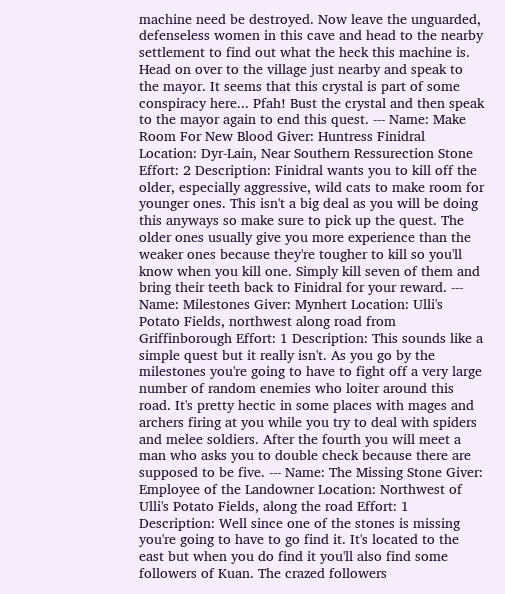machine need be destroyed. Now leave the unguarded, defenseless women in this cave and head to the nearby settlement to find out what the heck this machine is. Head on over to the village just nearby and speak to the mayor. It seems that this crystal is part of some conspiracy here... Pfah! Bust the crystal and then speak to the mayor again to end this quest. --- Name: Make Room For New Blood Giver: Huntress Finidral Location: Dyr-Lain, Near Southern Ressurection Stone Effort: 2 Description: Finidral wants you to kill off the older, especially aggressive, wild cats to make room for younger ones. This isn't a big deal as you will be doing this anyways so make sure to pick up the quest. The older ones usually give you more experience than the weaker ones because they're tougher to kill so you'll know when you kill one. Simply kill seven of them and bring their teeth back to Finidral for your reward. --- Name: Milestones Giver: Mynhert Location: Ulli's Potato Fields, northwest along road from Griffinborough Effort: 1 Description: This sounds like a simple quest but it really isn't. As you go by the milestones you're going to have to fight off a very large number of random enemies who loiter around this road. It's pretty hectic in some places with mages and archers firing at you while you try to deal with spiders and melee soldiers. After the fourth you will meet a man who asks you to double check because there are supposed to be five. --- Name: The Missing Stone Giver: Employee of the Landowner Location: Northwest of Ulli's Potato Fields, along the road Effort: 1 Description: Well since one of the stones is missing you're going to have to go find it. It's located to the east but when you do find it you'll also find some followers of Kuan. The crazed followers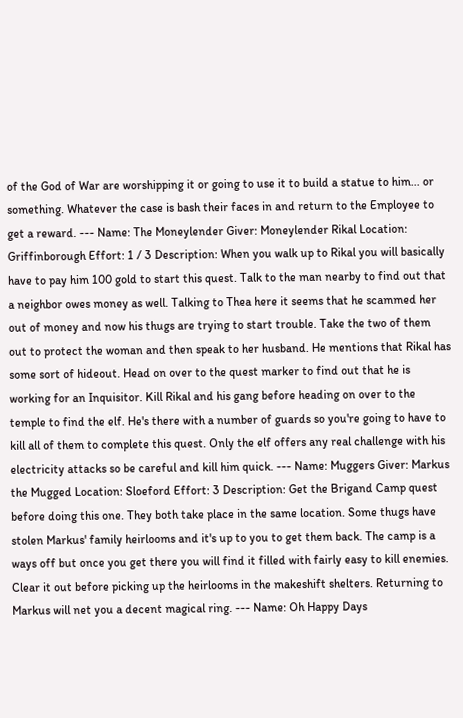of the God of War are worshipping it or going to use it to build a statue to him... or something. Whatever the case is bash their faces in and return to the Employee to get a reward. --- Name: The Moneylender Giver: Moneylender Rikal Location: Griffinborough Effort: 1 / 3 Description: When you walk up to Rikal you will basically have to pay him 100 gold to start this quest. Talk to the man nearby to find out that a neighbor owes money as well. Talking to Thea here it seems that he scammed her out of money and now his thugs are trying to start trouble. Take the two of them out to protect the woman and then speak to her husband. He mentions that Rikal has some sort of hideout. Head on over to the quest marker to find out that he is working for an Inquisitor. Kill Rikal and his gang before heading on over to the temple to find the elf. He's there with a number of guards so you're going to have to kill all of them to complete this quest. Only the elf offers any real challenge with his electricity attacks so be careful and kill him quick. --- Name: Muggers Giver: Markus the Mugged Location: Sloeford Effort: 3 Description: Get the Brigand Camp quest before doing this one. They both take place in the same location. Some thugs have stolen Markus' family heirlooms and it's up to you to get them back. The camp is a ways off but once you get there you will find it filled with fairly easy to kill enemies. Clear it out before picking up the heirlooms in the makeshift shelters. Returning to Markus will net you a decent magical ring. --- Name: Oh Happy Days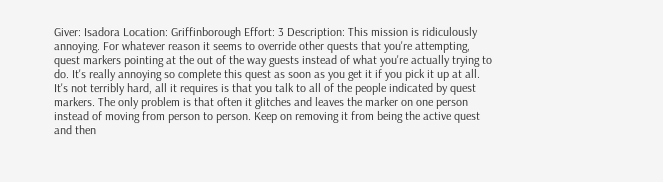Giver: Isadora Location: Griffinborough Effort: 3 Description: This mission is ridiculously annoying. For whatever reason it seems to override other quests that you're attempting, quest markers pointing at the out of the way guests instead of what you're actually trying to do. It's really annoying so complete this quest as soon as you get it if you pick it up at all. It's not terribly hard, all it requires is that you talk to all of the people indicated by quest markers. The only problem is that often it glitches and leaves the marker on one person instead of moving from person to person. Keep on removing it from being the active quest and then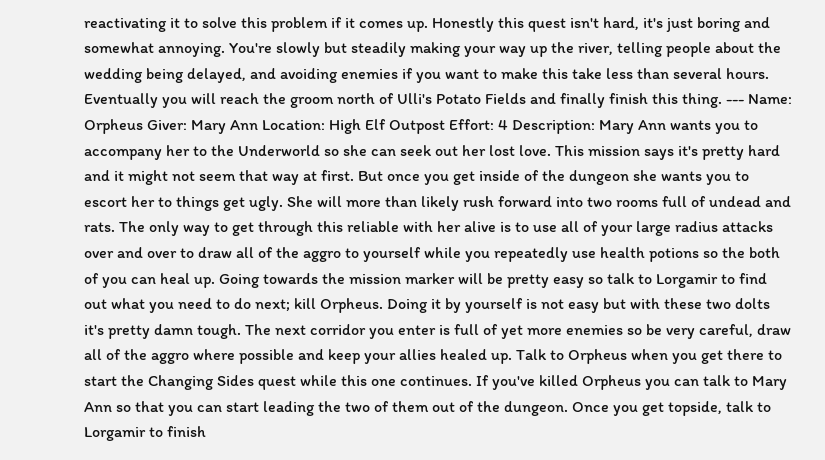reactivating it to solve this problem if it comes up. Honestly this quest isn't hard, it's just boring and somewhat annoying. You're slowly but steadily making your way up the river, telling people about the wedding being delayed, and avoiding enemies if you want to make this take less than several hours. Eventually you will reach the groom north of Ulli's Potato Fields and finally finish this thing. --- Name: Orpheus Giver: Mary Ann Location: High Elf Outpost Effort: 4 Description: Mary Ann wants you to accompany her to the Underworld so she can seek out her lost love. This mission says it's pretty hard and it might not seem that way at first. But once you get inside of the dungeon she wants you to escort her to things get ugly. She will more than likely rush forward into two rooms full of undead and rats. The only way to get through this reliable with her alive is to use all of your large radius attacks over and over to draw all of the aggro to yourself while you repeatedly use health potions so the both of you can heal up. Going towards the mission marker will be pretty easy so talk to Lorgamir to find out what you need to do next; kill Orpheus. Doing it by yourself is not easy but with these two dolts it's pretty damn tough. The next corridor you enter is full of yet more enemies so be very careful, draw all of the aggro where possible and keep your allies healed up. Talk to Orpheus when you get there to start the Changing Sides quest while this one continues. If you've killed Orpheus you can talk to Mary Ann so that you can start leading the two of them out of the dungeon. Once you get topside, talk to Lorgamir to finish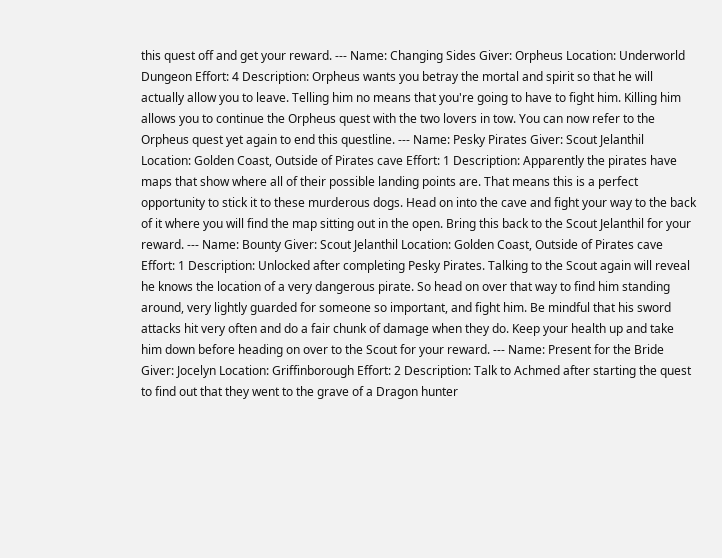this quest off and get your reward. --- Name: Changing Sides Giver: Orpheus Location: Underworld Dungeon Effort: 4 Description: Orpheus wants you betray the mortal and spirit so that he will actually allow you to leave. Telling him no means that you're going to have to fight him. Killing him allows you to continue the Orpheus quest with the two lovers in tow. You can now refer to the Orpheus quest yet again to end this questline. --- Name: Pesky Pirates Giver: Scout Jelanthil Location: Golden Coast, Outside of Pirates cave Effort: 1 Description: Apparently the pirates have maps that show where all of their possible landing points are. That means this is a perfect opportunity to stick it to these murderous dogs. Head on into the cave and fight your way to the back of it where you will find the map sitting out in the open. Bring this back to the Scout Jelanthil for your reward. --- Name: Bounty Giver: Scout Jelanthil Location: Golden Coast, Outside of Pirates cave Effort: 1 Description: Unlocked after completing Pesky Pirates. Talking to the Scout again will reveal he knows the location of a very dangerous pirate. So head on over that way to find him standing around, very lightly guarded for someone so important, and fight him. Be mindful that his sword attacks hit very often and do a fair chunk of damage when they do. Keep your health up and take him down before heading on over to the Scout for your reward. --- Name: Present for the Bride Giver: Jocelyn Location: Griffinborough Effort: 2 Description: Talk to Achmed after starting the quest to find out that they went to the grave of a Dragon hunter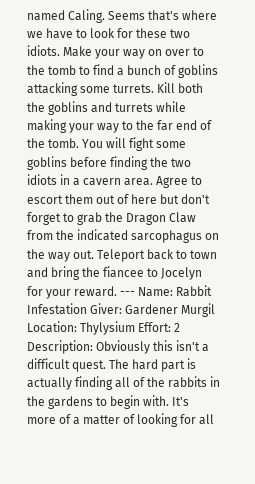named Caling. Seems that's where we have to look for these two idiots. Make your way on over to the tomb to find a bunch of goblins attacking some turrets. Kill both the goblins and turrets while making your way to the far end of the tomb. You will fight some goblins before finding the two idiots in a cavern area. Agree to escort them out of here but don't forget to grab the Dragon Claw from the indicated sarcophagus on the way out. Teleport back to town and bring the fiancee to Jocelyn for your reward. --- Name: Rabbit Infestation Giver: Gardener Murgil Location: Thylysium Effort: 2 Description: Obviously this isn't a difficult quest. The hard part is actually finding all of the rabbits in the gardens to begin with. It's more of a matter of looking for all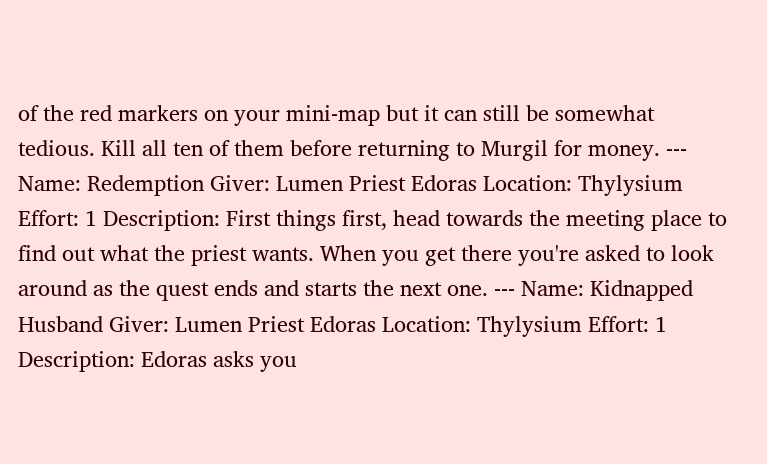of the red markers on your mini-map but it can still be somewhat tedious. Kill all ten of them before returning to Murgil for money. --- Name: Redemption Giver: Lumen Priest Edoras Location: Thylysium Effort: 1 Description: First things first, head towards the meeting place to find out what the priest wants. When you get there you're asked to look around as the quest ends and starts the next one. --- Name: Kidnapped Husband Giver: Lumen Priest Edoras Location: Thylysium Effort: 1 Description: Edoras asks you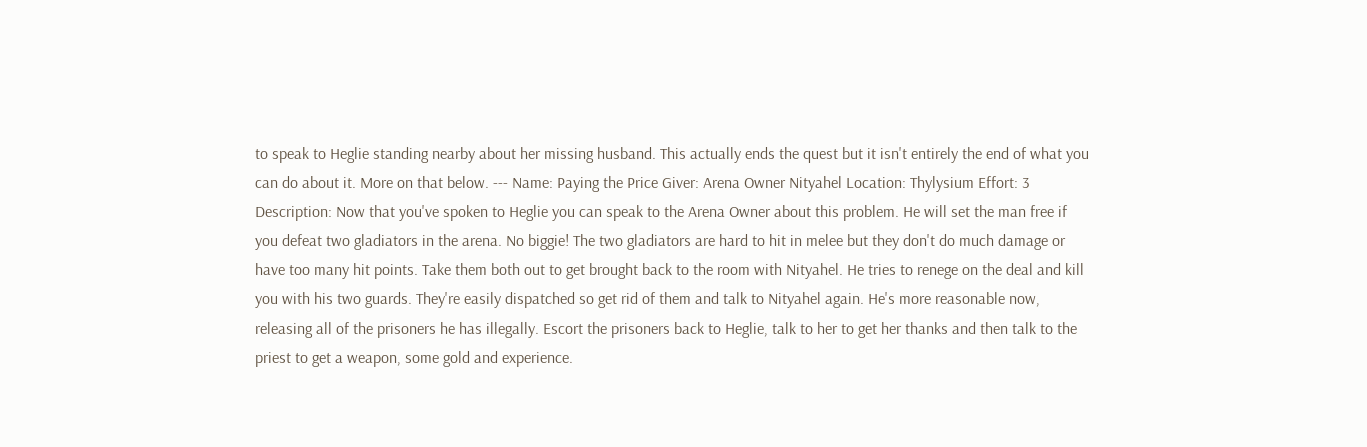to speak to Heglie standing nearby about her missing husband. This actually ends the quest but it isn't entirely the end of what you can do about it. More on that below. --- Name: Paying the Price Giver: Arena Owner Nityahel Location: Thylysium Effort: 3 Description: Now that you've spoken to Heglie you can speak to the Arena Owner about this problem. He will set the man free if you defeat two gladiators in the arena. No biggie! The two gladiators are hard to hit in melee but they don't do much damage or have too many hit points. Take them both out to get brought back to the room with Nityahel. He tries to renege on the deal and kill you with his two guards. They're easily dispatched so get rid of them and talk to Nityahel again. He's more reasonable now, releasing all of the prisoners he has illegally. Escort the prisoners back to Heglie, talk to her to get her thanks and then talk to the priest to get a weapon, some gold and experience.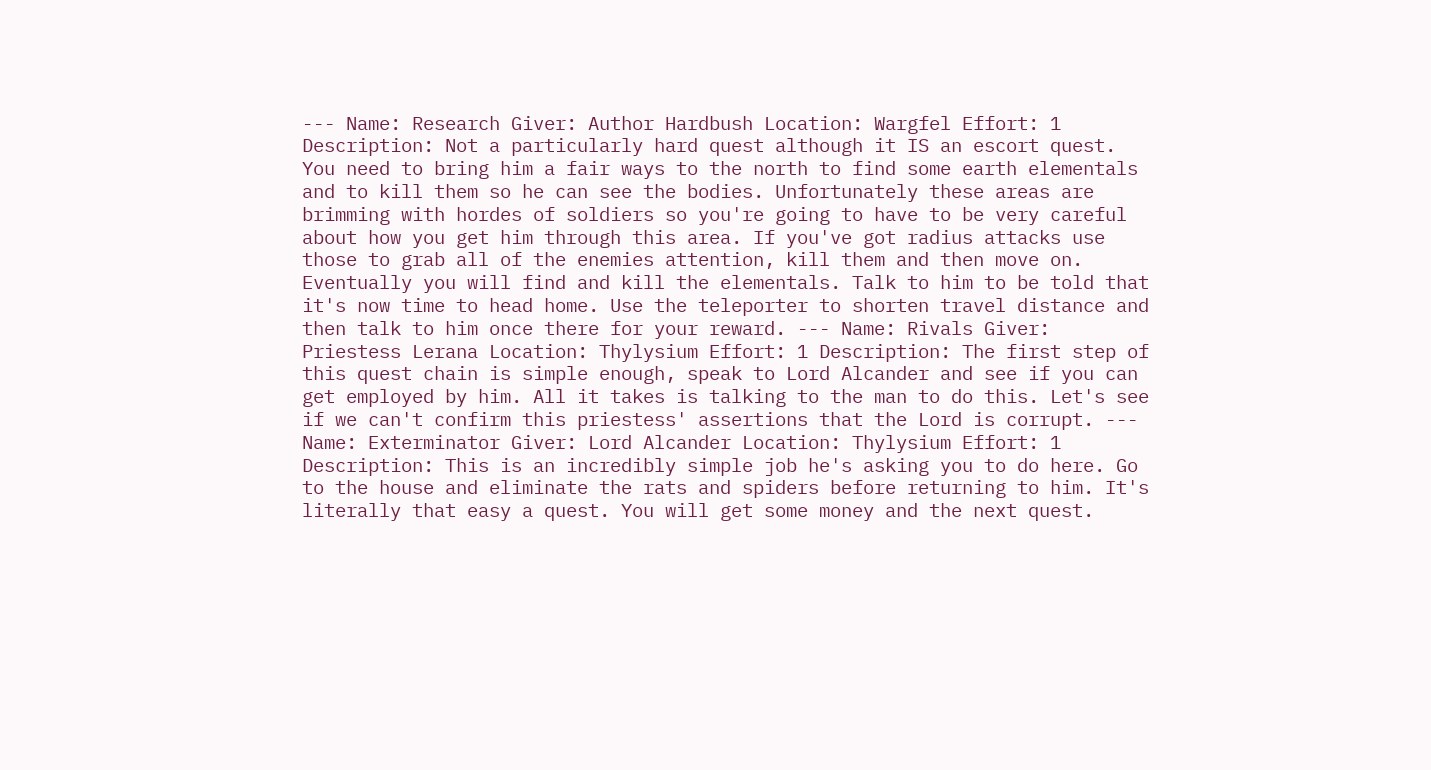--- Name: Research Giver: Author Hardbush Location: Wargfel Effort: 1 Description: Not a particularly hard quest although it IS an escort quest. You need to bring him a fair ways to the north to find some earth elementals and to kill them so he can see the bodies. Unfortunately these areas are brimming with hordes of soldiers so you're going to have to be very careful about how you get him through this area. If you've got radius attacks use those to grab all of the enemies attention, kill them and then move on. Eventually you will find and kill the elementals. Talk to him to be told that it's now time to head home. Use the teleporter to shorten travel distance and then talk to him once there for your reward. --- Name: Rivals Giver: Priestess Lerana Location: Thylysium Effort: 1 Description: The first step of this quest chain is simple enough, speak to Lord Alcander and see if you can get employed by him. All it takes is talking to the man to do this. Let's see if we can't confirm this priestess' assertions that the Lord is corrupt. --- Name: Exterminator Giver: Lord Alcander Location: Thylysium Effort: 1 Description: This is an incredibly simple job he's asking you to do here. Go to the house and eliminate the rats and spiders before returning to him. It's literally that easy a quest. You will get some money and the next quest.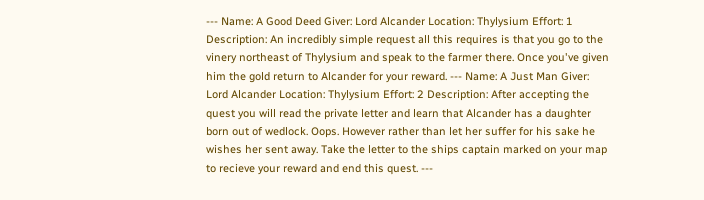--- Name: A Good Deed Giver: Lord Alcander Location: Thylysium Effort: 1 Description: An incredibly simple request all this requires is that you go to the vinery northeast of Thylysium and speak to the farmer there. Once you've given him the gold return to Alcander for your reward. --- Name: A Just Man Giver: Lord Alcander Location: Thylysium Effort: 2 Description: After accepting the quest you will read the private letter and learn that Alcander has a daughter born out of wedlock. Oops. However rather than let her suffer for his sake he wishes her sent away. Take the letter to the ships captain marked on your map to recieve your reward and end this quest. ---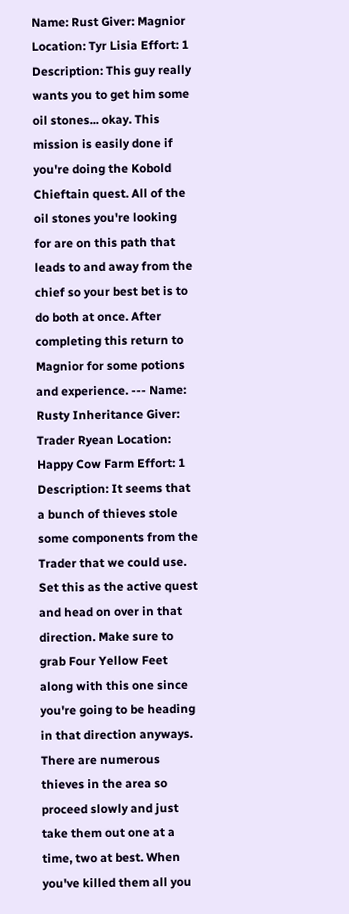Name: Rust Giver: Magnior Location: Tyr Lisia Effort: 1 Description: This guy really wants you to get him some oil stones... okay. This mission is easily done if you're doing the Kobold Chieftain quest. All of the oil stones you're looking for are on this path that leads to and away from the chief so your best bet is to do both at once. After completing this return to Magnior for some potions and experience. --- Name: Rusty Inheritance Giver: Trader Ryean Location: Happy Cow Farm Effort: 1 Description: It seems that a bunch of thieves stole some components from the Trader that we could use. Set this as the active quest and head on over in that direction. Make sure to grab Four Yellow Feet along with this one since you're going to be heading in that direction anyways. There are numerous thieves in the area so proceed slowly and just take them out one at a time, two at best. When you've killed them all you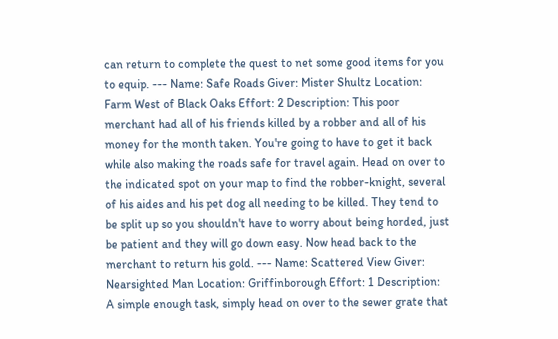can return to complete the quest to net some good items for you to equip. --- Name: Safe Roads Giver: Mister Shultz Location: Farm West of Black Oaks Effort: 2 Description: This poor merchant had all of his friends killed by a robber and all of his money for the month taken. You're going to have to get it back while also making the roads safe for travel again. Head on over to the indicated spot on your map to find the robber-knight, several of his aides and his pet dog all needing to be killed. They tend to be split up so you shouldn't have to worry about being horded, just be patient and they will go down easy. Now head back to the merchant to return his gold. --- Name: Scattered View Giver: Nearsighted Man Location: Griffinborough Effort: 1 Description: A simple enough task, simply head on over to the sewer grate that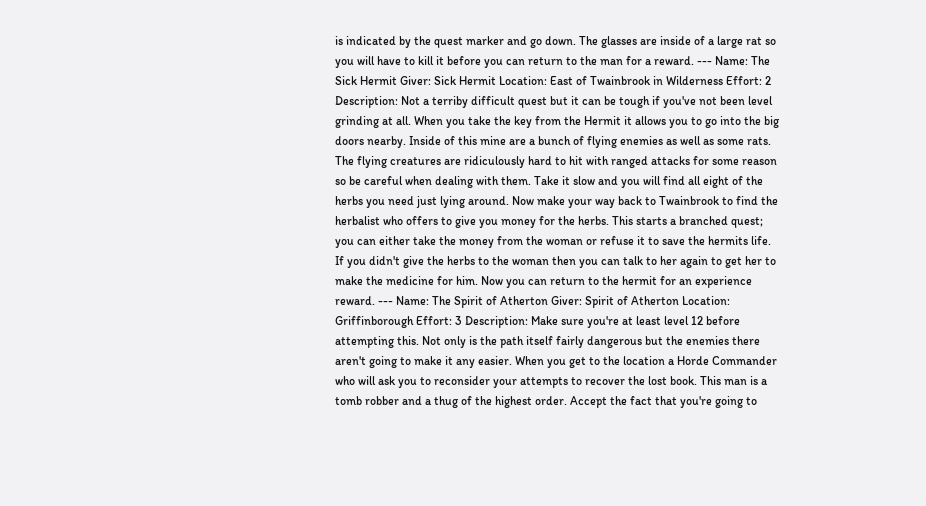is indicated by the quest marker and go down. The glasses are inside of a large rat so you will have to kill it before you can return to the man for a reward. --- Name: The Sick Hermit Giver: Sick Hermit Location: East of Twainbrook in Wilderness Effort: 2 Description: Not a terriby difficult quest but it can be tough if you've not been level grinding at all. When you take the key from the Hermit it allows you to go into the big doors nearby. Inside of this mine are a bunch of flying enemies as well as some rats. The flying creatures are ridiculously hard to hit with ranged attacks for some reason so be careful when dealing with them. Take it slow and you will find all eight of the herbs you need just lying around. Now make your way back to Twainbrook to find the herbalist who offers to give you money for the herbs. This starts a branched quest; you can either take the money from the woman or refuse it to save the hermits life. If you didn't give the herbs to the woman then you can talk to her again to get her to make the medicine for him. Now you can return to the hermit for an experience reward. --- Name: The Spirit of Atherton Giver: Spirit of Atherton Location: Griffinborough Effort: 3 Description: Make sure you're at least level 12 before attempting this. Not only is the path itself fairly dangerous but the enemies there aren't going to make it any easier. When you get to the location a Horde Commander who will ask you to reconsider your attempts to recover the lost book. This man is a tomb robber and a thug of the highest order. Accept the fact that you're going to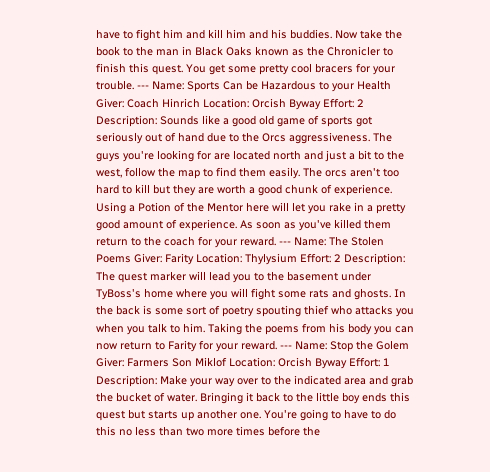have to fight him and kill him and his buddies. Now take the book to the man in Black Oaks known as the Chronicler to finish this quest. You get some pretty cool bracers for your trouble. --- Name: Sports Can be Hazardous to your Health Giver: Coach Hinrich Location: Orcish Byway Effort: 2 Description: Sounds like a good old game of sports got seriously out of hand due to the Orcs aggressiveness. The guys you're looking for are located north and just a bit to the west, follow the map to find them easily. The orcs aren't too hard to kill but they are worth a good chunk of experience. Using a Potion of the Mentor here will let you rake in a pretty good amount of experience. As soon as you've killed them return to the coach for your reward. --- Name: The Stolen Poems Giver: Farity Location: Thylysium Effort: 2 Description: The quest marker will lead you to the basement under TyBoss's home where you will fight some rats and ghosts. In the back is some sort of poetry spouting thief who attacks you when you talk to him. Taking the poems from his body you can now return to Farity for your reward. --- Name: Stop the Golem Giver: Farmers Son Miklof Location: Orcish Byway Effort: 1 Description: Make your way over to the indicated area and grab the bucket of water. Bringing it back to the little boy ends this quest but starts up another one. You're going to have to do this no less than two more times before the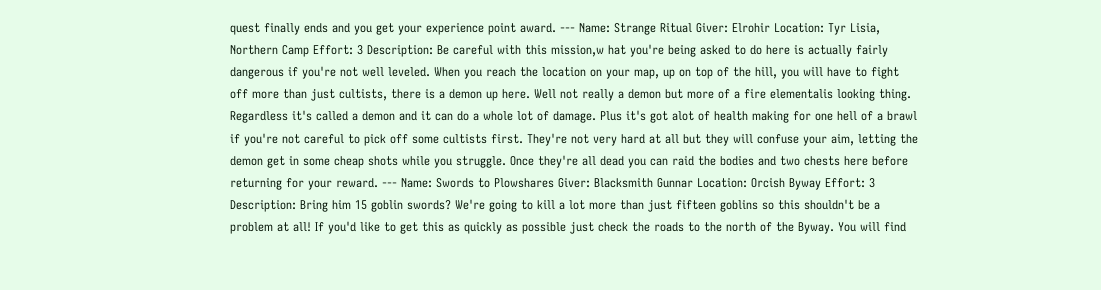quest finally ends and you get your experience point award. --- Name: Strange Ritual Giver: Elrohir Location: Tyr Lisia, Northern Camp Effort: 3 Description: Be careful with this mission,w hat you're being asked to do here is actually fairly dangerous if you're not well leveled. When you reach the location on your map, up on top of the hill, you will have to fight off more than just cultists, there is a demon up here. Well not really a demon but more of a fire elementalis looking thing. Regardless it's called a demon and it can do a whole lot of damage. Plus it's got alot of health making for one hell of a brawl if you're not careful to pick off some cultists first. They're not very hard at all but they will confuse your aim, letting the demon get in some cheap shots while you struggle. Once they're all dead you can raid the bodies and two chests here before returning for your reward. --- Name: Swords to Plowshares Giver: Blacksmith Gunnar Location: Orcish Byway Effort: 3 Description: Bring him 15 goblin swords? We're going to kill a lot more than just fifteen goblins so this shouldn't be a problem at all! If you'd like to get this as quickly as possible just check the roads to the north of the Byway. You will find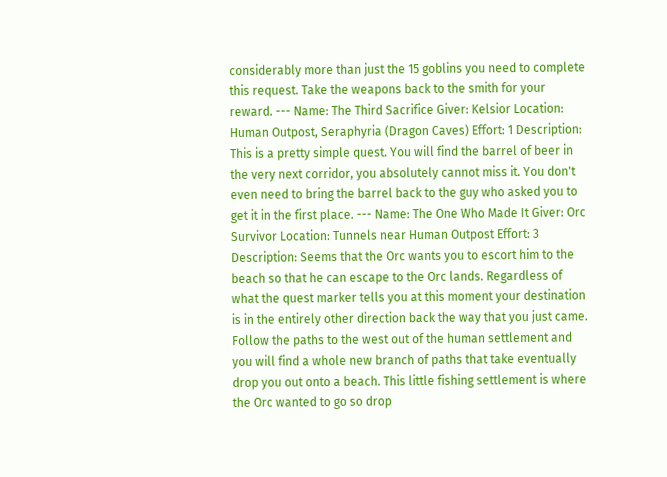considerably more than just the 15 goblins you need to complete this request. Take the weapons back to the smith for your reward. --- Name: The Third Sacrifice Giver: Kelsior Location: Human Outpost, Seraphyria (Dragon Caves) Effort: 1 Description: This is a pretty simple quest. You will find the barrel of beer in the very next corridor, you absolutely cannot miss it. You don't even need to bring the barrel back to the guy who asked you to get it in the first place. --- Name: The One Who Made It Giver: Orc Survivor Location: Tunnels near Human Outpost Effort: 3 Description: Seems that the Orc wants you to escort him to the beach so that he can escape to the Orc lands. Regardless of what the quest marker tells you at this moment your destination is in the entirely other direction back the way that you just came. Follow the paths to the west out of the human settlement and you will find a whole new branch of paths that take eventually drop you out onto a beach. This little fishing settlement is where the Orc wanted to go so drop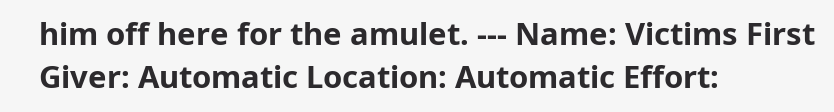him off here for the amulet. --- Name: Victims First Giver: Automatic Location: Automatic Effort: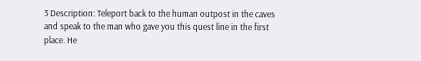3 Description: Teleport back to the human outpost in the caves and speak to the man who gave you this quest line in the first place. He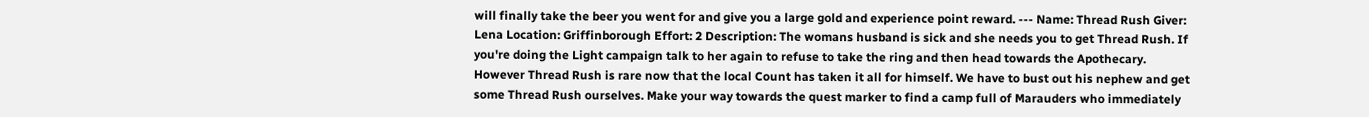will finally take the beer you went for and give you a large gold and experience point reward. --- Name: Thread Rush Giver: Lena Location: Griffinborough Effort: 2 Description: The womans husband is sick and she needs you to get Thread Rush. If you're doing the Light campaign talk to her again to refuse to take the ring and then head towards the Apothecary. However Thread Rush is rare now that the local Count has taken it all for himself. We have to bust out his nephew and get some Thread Rush ourselves. Make your way towards the quest marker to find a camp full of Marauders who immediately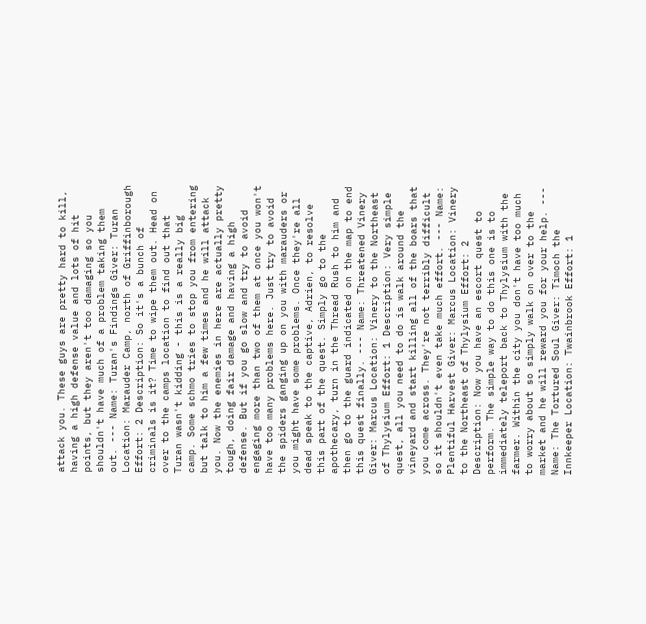attack you. These guys are pretty hard to kill, having a high defense value and lots of hit points, but they aren't too damaging so you shouldn't have much of a problem taking them out. --- Name: Turan's Findings Giver: Turan Location: Marauder Camp, north of Griffinborough Effort: 2 Description: So it's a bunch of criminals is it? Time to wipe them out. Head on over to the camps location to find out that Turan wasn't kidding - this is a really big camp. Some schmo tries to stop you from entering but talk to him a few times and he will attack you. Now the enemies in here are actually pretty tough, doing fair damage and having a high defense. But if you go slow and try to avoid engaging more than two of them at once you won't have too many problems here. Just try to avoid the spiders ganging up on you with marauders or you might have some problems. Once they're all dead speak to the captive, Adrien, to resolve this part of the quest. Simply go to the apothecary, turn in the Thread Rush to him and then go to the guard indicated on the map to end this quest finally. --- Name: Threatened Vinery Giver: Marcus Location: Vinery to the Northeast of Thylysium Effort: 1 Description: Very simple quest, all you need to do is walk around the vineyard and start killing all of the boars that you come across. They're not terribly difficult so it shouldn't even take much effort. --- Name: Plentiful Harvest Giver: Marcus Location: Vinery to the Northeast of Thylysium Effort: 2 Description: Now you have an escort quest to perform. The simple way to do this one is to immediately teleport back to Thylysium with the farmer. Within the city you don't have too much to worry about so simply walk on over to the market and he will reward you for your help. --- Name: The Tortured Soul Giver: Timoch the Innkeeper Location: Twainbrook Effort: 1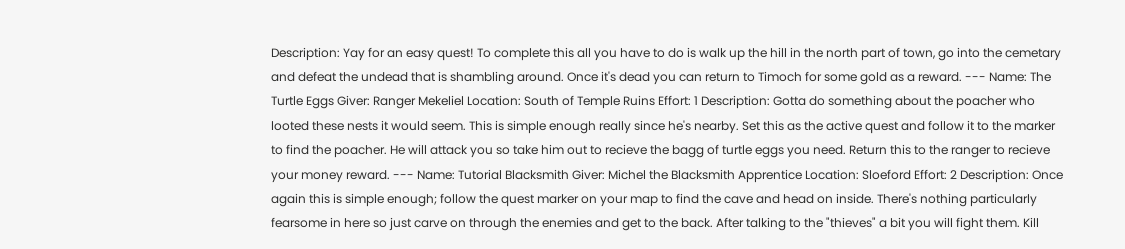Description: Yay for an easy quest! To complete this all you have to do is walk up the hill in the north part of town, go into the cemetary and defeat the undead that is shambling around. Once it's dead you can return to Timoch for some gold as a reward. --- Name: The Turtle Eggs Giver: Ranger Mekeliel Location: South of Temple Ruins Effort: 1 Description: Gotta do something about the poacher who looted these nests it would seem. This is simple enough really since he's nearby. Set this as the active quest and follow it to the marker to find the poacher. He will attack you so take him out to recieve the bagg of turtle eggs you need. Return this to the ranger to recieve your money reward. --- Name: Tutorial Blacksmith Giver: Michel the Blacksmith Apprentice Location: Sloeford Effort: 2 Description: Once again this is simple enough; follow the quest marker on your map to find the cave and head on inside. There's nothing particularly fearsome in here so just carve on through the enemies and get to the back. After talking to the "thieves" a bit you will fight them. Kill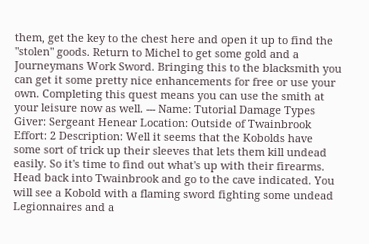them, get the key to the chest here and open it up to find the "stolen" goods. Return to Michel to get some gold and a Journeymans Work Sword. Bringing this to the blacksmith you can get it some pretty nice enhancements for free or use your own. Completing this quest means you can use the smith at your leisure now as well. --- Name: Tutorial Damage Types Giver: Sergeant Henear Location: Outside of Twainbrook Effort: 2 Description: Well it seems that the Kobolds have some sort of trick up their sleeves that lets them kill undead easily. So it's time to find out what's up with their firearms. Head back into Twainbrook and go to the cave indicated. You will see a Kobold with a flaming sword fighting some undead Legionnaires and a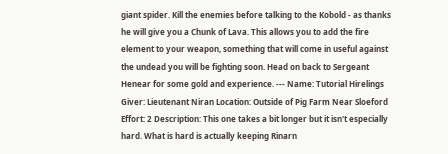giant spider. Kill the enemies before talking to the Kobold - as thanks he will give you a Chunk of Lava. This allows you to add the fire element to your weapon, something that will come in useful against the undead you will be fighting soon. Head on back to Sergeant Henear for some gold and experience. --- Name: Tutorial Hirelings Giver: Lieutenant Niran Location: Outside of Pig Farm Near Sloeford Effort: 2 Description: This one takes a bit longer but it isn't especially hard. What is hard is actually keeping Rinarn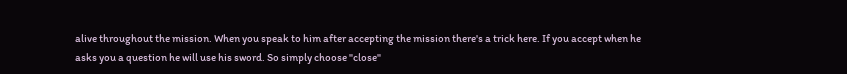alive throughout the mission. When you speak to him after accepting the mission there's a trick here. If you accept when he asks you a question he will use his sword. So simply choose "close"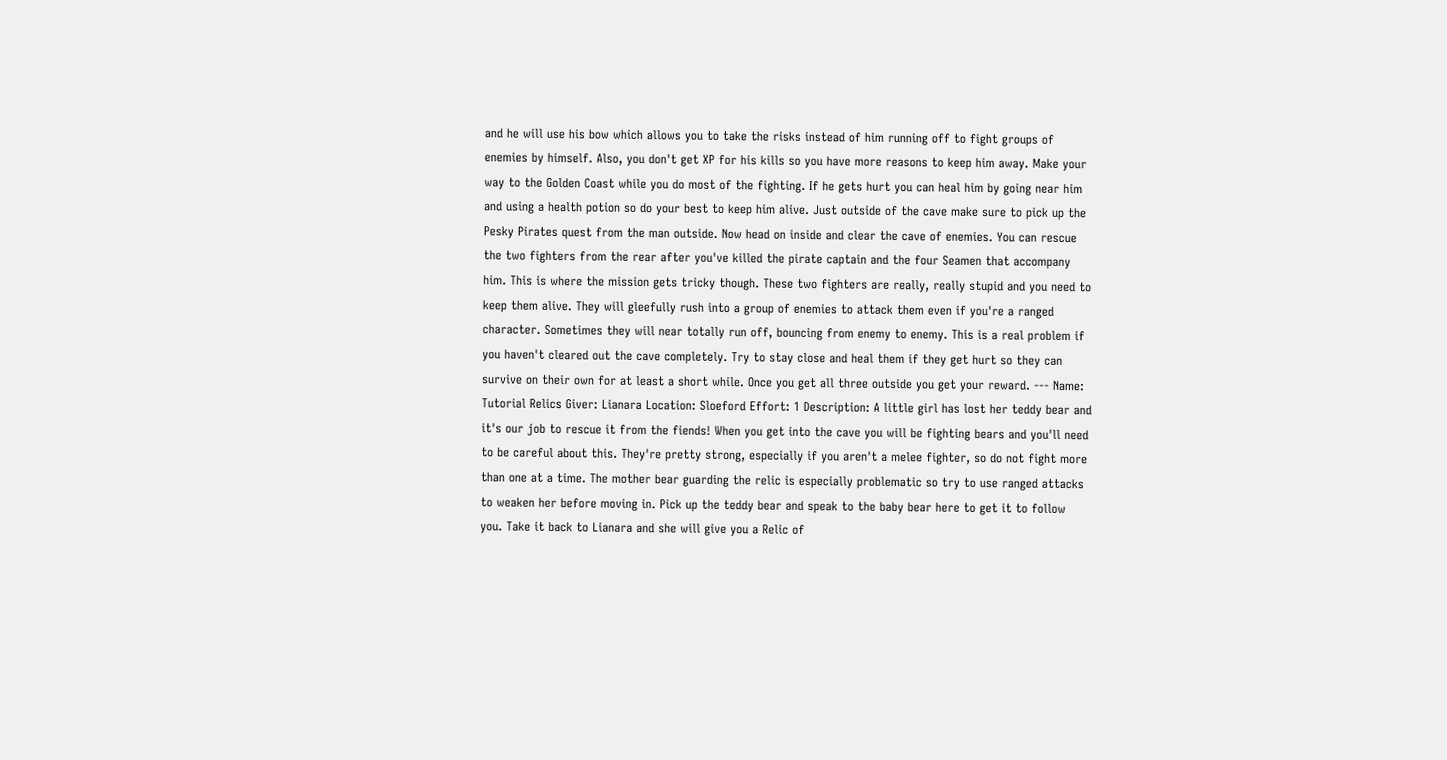and he will use his bow which allows you to take the risks instead of him running off to fight groups of enemies by himself. Also, you don't get XP for his kills so you have more reasons to keep him away. Make your way to the Golden Coast while you do most of the fighting. If he gets hurt you can heal him by going near him and using a health potion so do your best to keep him alive. Just outside of the cave make sure to pick up the Pesky Pirates quest from the man outside. Now head on inside and clear the cave of enemies. You can rescue the two fighters from the rear after you've killed the pirate captain and the four Seamen that accompany him. This is where the mission gets tricky though. These two fighters are really, really stupid and you need to keep them alive. They will gleefully rush into a group of enemies to attack them even if you're a ranged character. Sometimes they will near totally run off, bouncing from enemy to enemy. This is a real problem if you haven't cleared out the cave completely. Try to stay close and heal them if they get hurt so they can survive on their own for at least a short while. Once you get all three outside you get your reward. --- Name: Tutorial Relics Giver: Lianara Location: Sloeford Effort: 1 Description: A little girl has lost her teddy bear and it's our job to rescue it from the fiends! When you get into the cave you will be fighting bears and you'll need to be careful about this. They're pretty strong, especially if you aren't a melee fighter, so do not fight more than one at a time. The mother bear guarding the relic is especially problematic so try to use ranged attacks to weaken her before moving in. Pick up the teddy bear and speak to the baby bear here to get it to follow you. Take it back to Lianara and she will give you a Relic of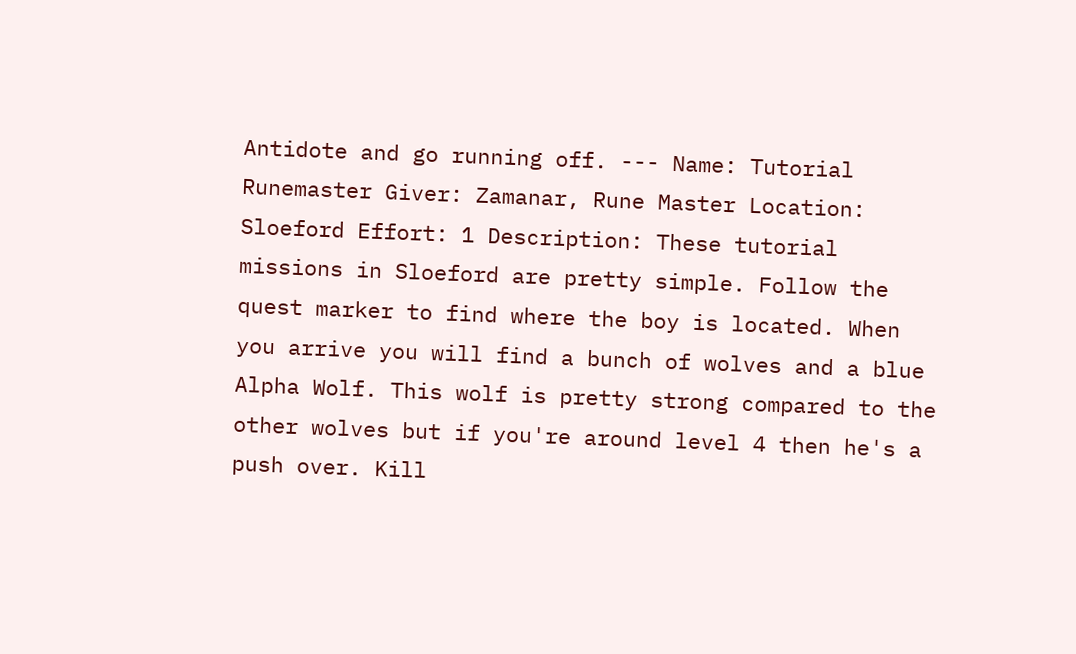Antidote and go running off. --- Name: Tutorial Runemaster Giver: Zamanar, Rune Master Location: Sloeford Effort: 1 Description: These tutorial missions in Sloeford are pretty simple. Follow the quest marker to find where the boy is located. When you arrive you will find a bunch of wolves and a blue Alpha Wolf. This wolf is pretty strong compared to the other wolves but if you're around level 4 then he's a push over. Kill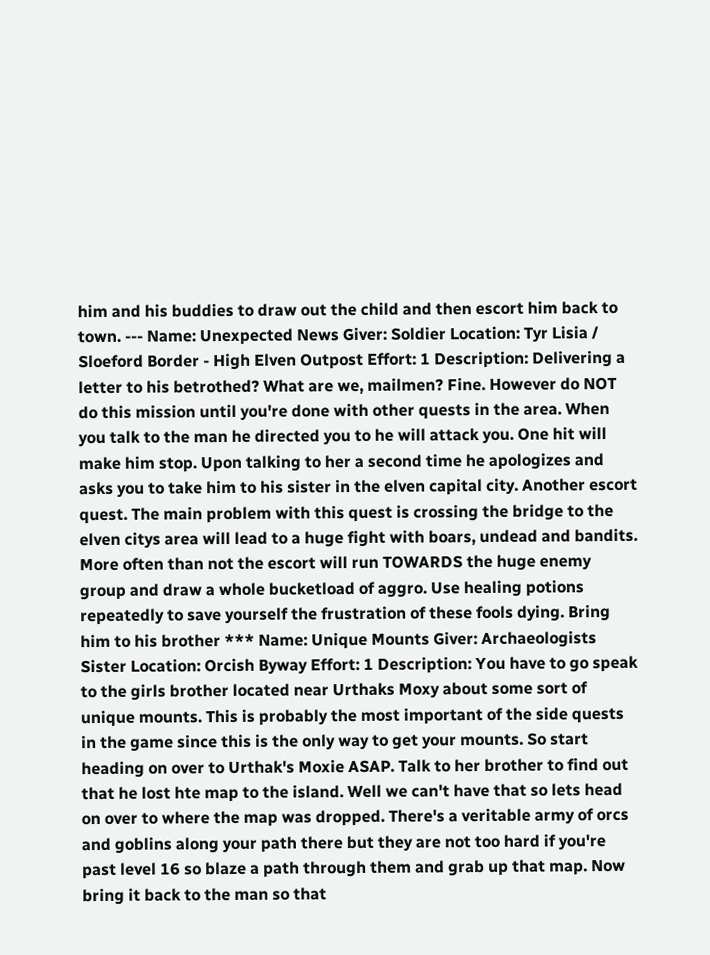him and his buddies to draw out the child and then escort him back to town. --- Name: Unexpected News Giver: Soldier Location: Tyr Lisia / Sloeford Border - High Elven Outpost Effort: 1 Description: Delivering a letter to his betrothed? What are we, mailmen? Fine. However do NOT do this mission until you're done with other quests in the area. When you talk to the man he directed you to he will attack you. One hit will make him stop. Upon talking to her a second time he apologizes and asks you to take him to his sister in the elven capital city. Another escort quest. The main problem with this quest is crossing the bridge to the elven citys area will lead to a huge fight with boars, undead and bandits. More often than not the escort will run TOWARDS the huge enemy group and draw a whole bucketload of aggro. Use healing potions repeatedly to save yourself the frustration of these fools dying. Bring him to his brother *** Name: Unique Mounts Giver: Archaeologists Sister Location: Orcish Byway Effort: 1 Description: You have to go speak to the girls brother located near Urthaks Moxy about some sort of unique mounts. This is probably the most important of the side quests in the game since this is the only way to get your mounts. So start heading on over to Urthak's Moxie ASAP. Talk to her brother to find out that he lost hte map to the island. Well we can't have that so lets head on over to where the map was dropped. There's a veritable army of orcs and goblins along your path there but they are not too hard if you're past level 16 so blaze a path through them and grab up that map. Now bring it back to the man so that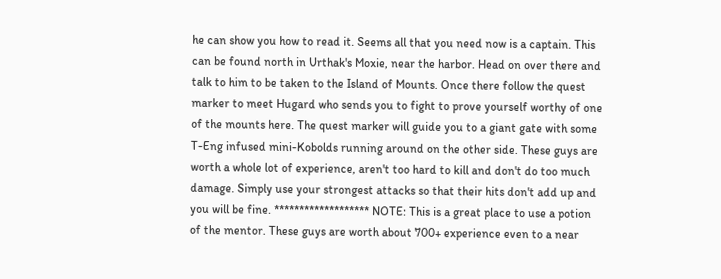he can show you how to read it. Seems all that you need now is a captain. This can be found north in Urthak's Moxie, near the harbor. Head on over there and talk to him to be taken to the Island of Mounts. Once there follow the quest marker to meet Hugard who sends you to fight to prove yourself worthy of one of the mounts here. The quest marker will guide you to a giant gate with some T-Eng infused mini-Kobolds running around on the other side. These guys are worth a whole lot of experience, aren't too hard to kill and don't do too much damage. Simply use your strongest attacks so that their hits don't add up and you will be fine. ******************* NOTE: This is a great place to use a potion of the mentor. These guys are worth about 700+ experience even to a near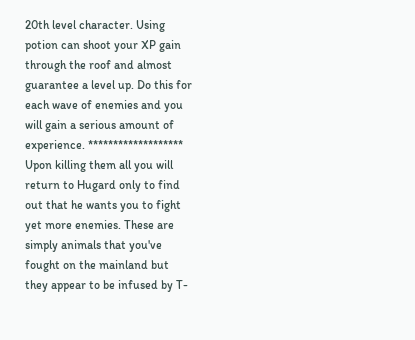20th level character. Using potion can shoot your XP gain through the roof and almost guarantee a level up. Do this for each wave of enemies and you will gain a serious amount of experience. ******************* Upon killing them all you will return to Hugard only to find out that he wants you to fight yet more enemies. These are simply animals that you've fought on the mainland but they appear to be infused by T-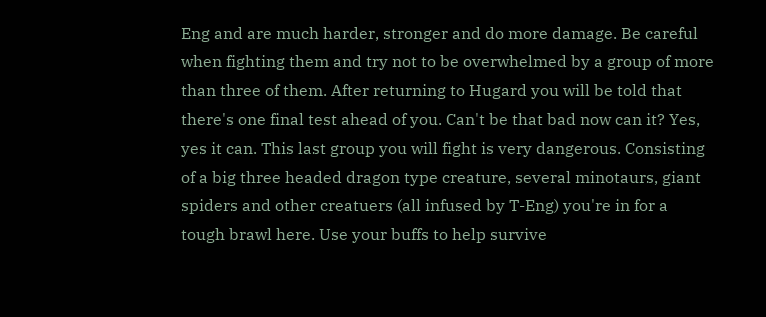Eng and are much harder, stronger and do more damage. Be careful when fighting them and try not to be overwhelmed by a group of more than three of them. After returning to Hugard you will be told that there's one final test ahead of you. Can't be that bad now can it? Yes, yes it can. This last group you will fight is very dangerous. Consisting of a big three headed dragon type creature, several minotaurs, giant spiders and other creatuers (all infused by T-Eng) you're in for a tough brawl here. Use your buffs to help survive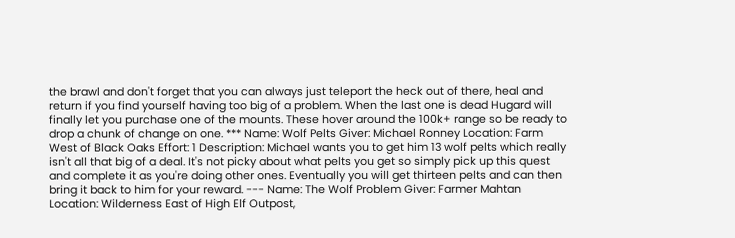the brawl and don't forget that you can always just teleport the heck out of there, heal and return if you find yourself having too big of a problem. When the last one is dead Hugard will finally let you purchase one of the mounts. These hover around the 100k+ range so be ready to drop a chunk of change on one. *** Name: Wolf Pelts Giver: Michael Ronney Location: Farm West of Black Oaks Effort: 1 Description: Michael wants you to get him 13 wolf pelts which really isn't all that big of a deal. It's not picky about what pelts you get so simply pick up this quest and complete it as you're doing other ones. Eventually you will get thirteen pelts and can then bring it back to him for your reward. --- Name: The Wolf Problem Giver: Farmer Mahtan Location: Wilderness East of High Elf Outpost,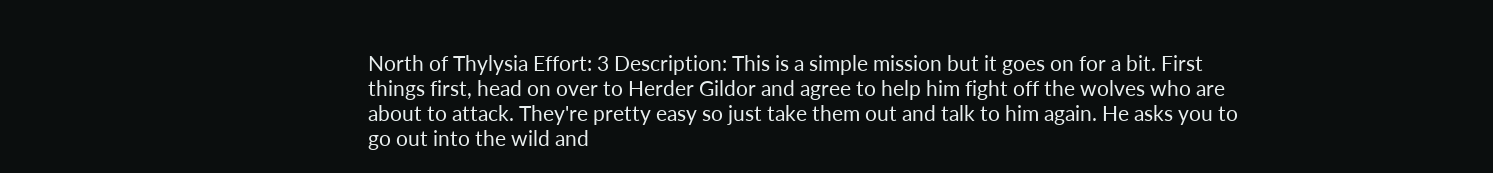North of Thylysia Effort: 3 Description: This is a simple mission but it goes on for a bit. First things first, head on over to Herder Gildor and agree to help him fight off the wolves who are about to attack. They're pretty easy so just take them out and talk to him again. He asks you to go out into the wild and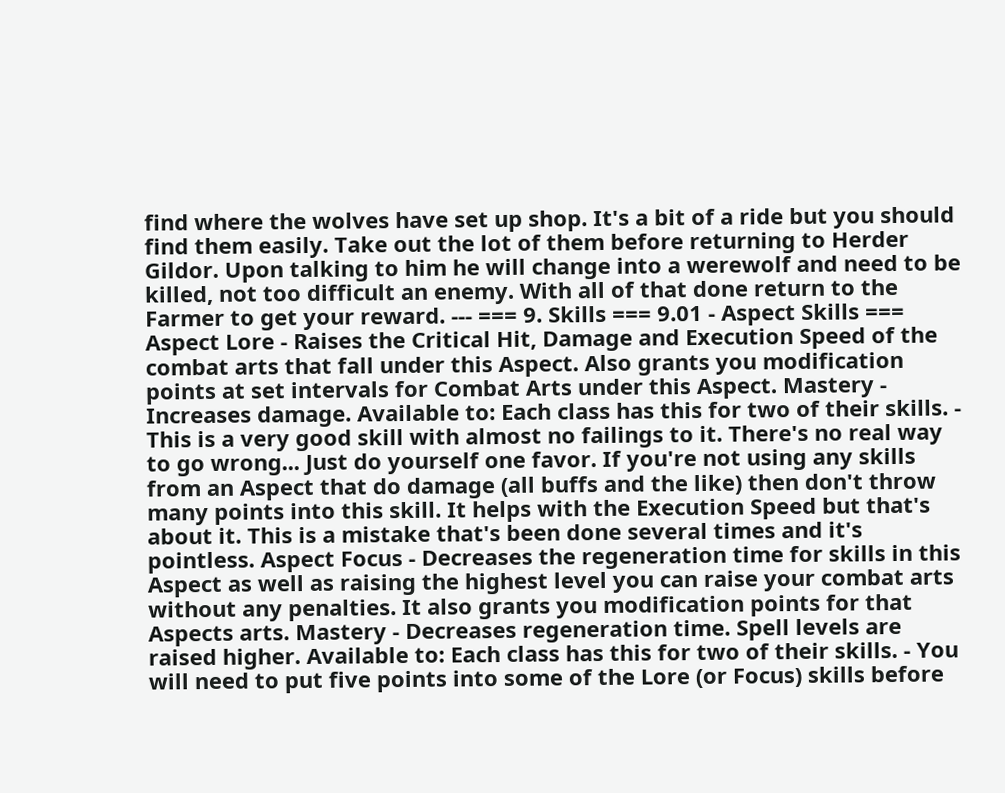find where the wolves have set up shop. It's a bit of a ride but you should find them easily. Take out the lot of them before returning to Herder Gildor. Upon talking to him he will change into a werewolf and need to be killed, not too difficult an enemy. With all of that done return to the Farmer to get your reward. --- === 9. Skills === 9.01 - Aspect Skills === Aspect Lore - Raises the Critical Hit, Damage and Execution Speed of the combat arts that fall under this Aspect. Also grants you modification points at set intervals for Combat Arts under this Aspect. Mastery - Increases damage. Available to: Each class has this for two of their skills. - This is a very good skill with almost no failings to it. There's no real way to go wrong... Just do yourself one favor. If you're not using any skills from an Aspect that do damage (all buffs and the like) then don't throw many points into this skill. It helps with the Execution Speed but that's about it. This is a mistake that's been done several times and it's pointless. Aspect Focus - Decreases the regeneration time for skills in this Aspect as well as raising the highest level you can raise your combat arts without any penalties. It also grants you modification points for that Aspects arts. Mastery - Decreases regeneration time. Spell levels are raised higher. Available to: Each class has this for two of their skills. - You will need to put five points into some of the Lore (or Focus) skills before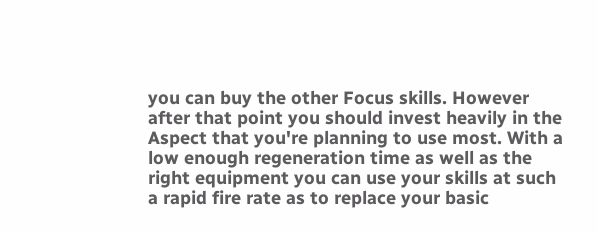you can buy the other Focus skills. However after that point you should invest heavily in the Aspect that you're planning to use most. With a low enough regeneration time as well as the right equipment you can use your skills at such a rapid fire rate as to replace your basic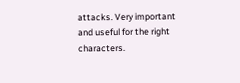attacks. Very important and useful for the right characters.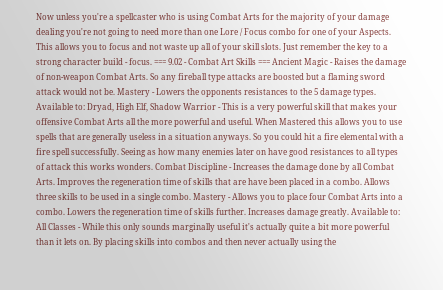Now unless you're a spellcaster who is using Combat Arts for the majority of your damage dealing you're not going to need more than one Lore / Focus combo for one of your Aspects. This allows you to focus and not waste up all of your skill slots. Just remember the key to a strong character build - focus. === 9.02 - Combat Art Skills === Ancient Magic - Raises the damage of non-weapon Combat Arts. So any fireball type attacks are boosted but a flaming sword attack would not be. Mastery - Lowers the opponents resistances to the 5 damage types. Available to: Dryad, High Elf, Shadow Warrior - This is a very powerful skill that makes your offensive Combat Arts all the more powerful and useful. When Mastered this allows you to use spells that are generally useless in a situation anyways. So you could hit a fire elemental with a fire spell successfully. Seeing as how many enemies later on have good resistances to all types of attack this works wonders. Combat Discipline - Increases the damage done by all Combat Arts. Improves the regeneration time of skills that are have been placed in a combo. Allows three skills to be used in a single combo. Mastery - Allows you to place four Combat Arts into a combo. Lowers the regeneration time of skills further. Increases damage greatly. Available to: All Classes - While this only sounds marginally useful it's actually quite a bit more powerful than it lets on. By placing skills into combos and then never actually using the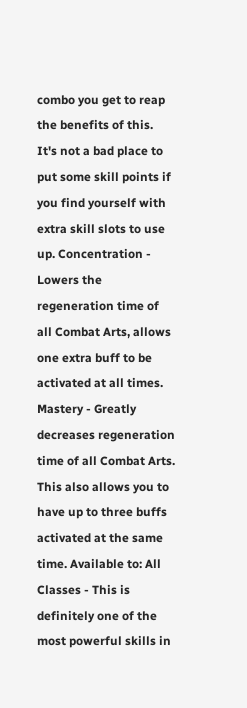combo you get to reap the benefits of this. It's not a bad place to put some skill points if you find yourself with extra skill slots to use up. Concentration - Lowers the regeneration time of all Combat Arts, allows one extra buff to be activated at all times. Mastery - Greatly decreases regeneration time of all Combat Arts. This also allows you to have up to three buffs activated at the same time. Available to: All Classes - This is definitely one of the most powerful skills in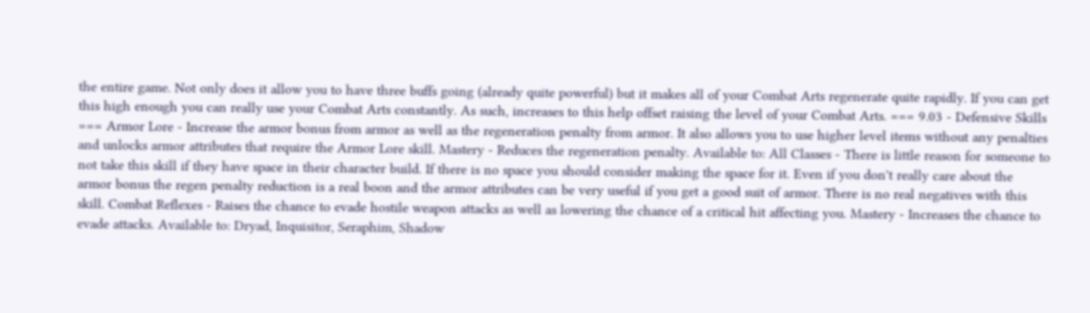the entire game. Not only does it allow you to have three buffs going (already quite powerful) but it makes all of your Combat Arts regenerate quite rapidly. If you can get this high enough you can really use your Combat Arts constantly. As such, increases to this help offset raising the level of your Combat Arts. === 9.03 - Defensive Skills === Armor Lore - Increase the armor bonus from armor as well as the regeneration penalty from armor. It also allows you to use higher level items without any penalties and unlocks armor attributes that require the Armor Lore skill. Mastery - Reduces the regeneration penalty. Available to: All Classes - There is little reason for someone to not take this skill if they have space in their character build. If there is no space you should consider making the space for it. Even if you don't really care about the armor bonus the regen penalty reduction is a real boon and the armor attributes can be very useful if you get a good suit of armor. There is no real negatives with this skill. Combat Reflexes - Raises the chance to evade hostile weapon attacks as well as lowering the chance of a critical hit affecting you. Mastery - Increases the chance to evade attacks. Available to: Dryad, Inquisitor, Seraphim, Shadow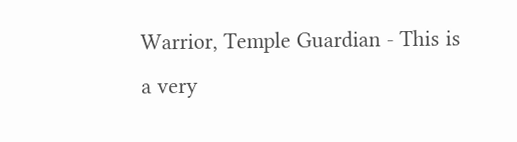Warrior, Temple Guardian - This is a very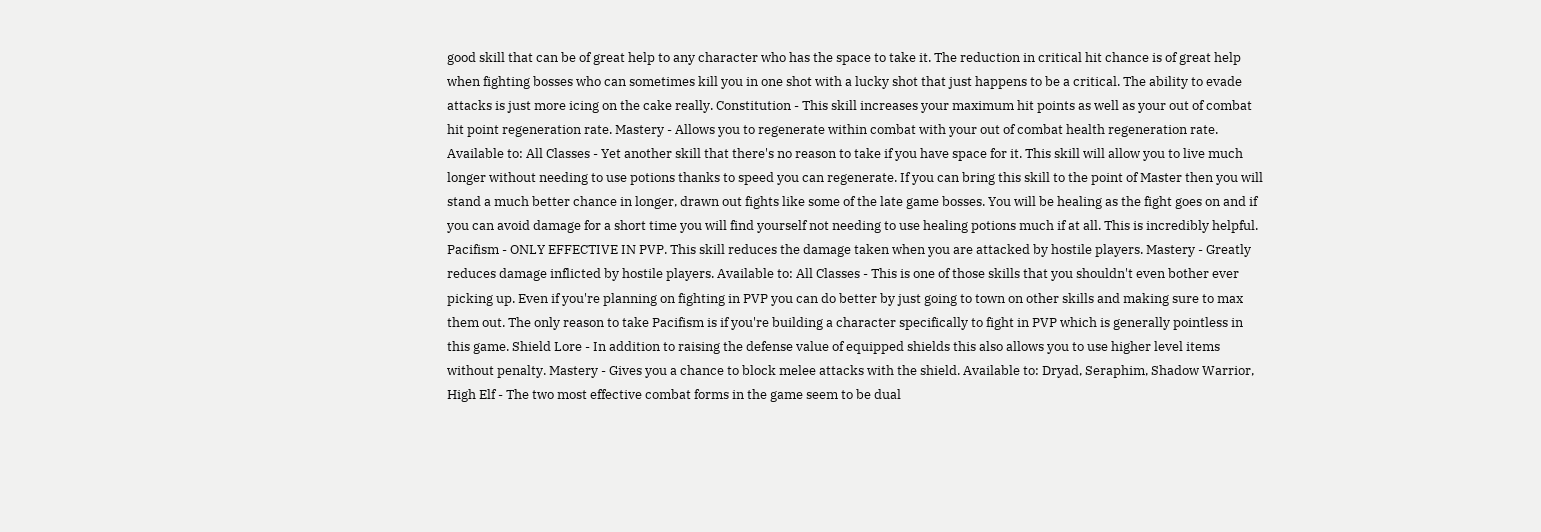good skill that can be of great help to any character who has the space to take it. The reduction in critical hit chance is of great help when fighting bosses who can sometimes kill you in one shot with a lucky shot that just happens to be a critical. The ability to evade attacks is just more icing on the cake really. Constitution - This skill increases your maximum hit points as well as your out of combat hit point regeneration rate. Mastery - Allows you to regenerate within combat with your out of combat health regeneration rate. Available to: All Classes - Yet another skill that there's no reason to take if you have space for it. This skill will allow you to live much longer without needing to use potions thanks to speed you can regenerate. If you can bring this skill to the point of Master then you will stand a much better chance in longer, drawn out fights like some of the late game bosses. You will be healing as the fight goes on and if you can avoid damage for a short time you will find yourself not needing to use healing potions much if at all. This is incredibly helpful. Pacifism - ONLY EFFECTIVE IN PVP. This skill reduces the damage taken when you are attacked by hostile players. Mastery - Greatly reduces damage inflicted by hostile players. Available to: All Classes - This is one of those skills that you shouldn't even bother ever picking up. Even if you're planning on fighting in PVP you can do better by just going to town on other skills and making sure to max them out. The only reason to take Pacifism is if you're building a character specifically to fight in PVP which is generally pointless in this game. Shield Lore - In addition to raising the defense value of equipped shields this also allows you to use higher level items without penalty. Mastery - Gives you a chance to block melee attacks with the shield. Available to: Dryad, Seraphim, Shadow Warrior, High Elf - The two most effective combat forms in the game seem to be dual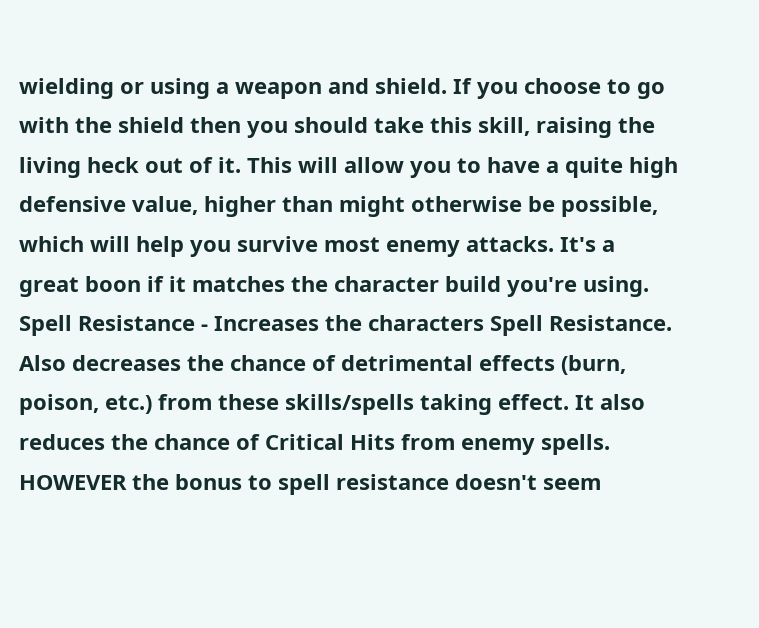wielding or using a weapon and shield. If you choose to go with the shield then you should take this skill, raising the living heck out of it. This will allow you to have a quite high defensive value, higher than might otherwise be possible, which will help you survive most enemy attacks. It's a great boon if it matches the character build you're using. Spell Resistance - Increases the characters Spell Resistance. Also decreases the chance of detrimental effects (burn, poison, etc.) from these skills/spells taking effect. It also reduces the chance of Critical Hits from enemy spells. HOWEVER the bonus to spell resistance doesn't seem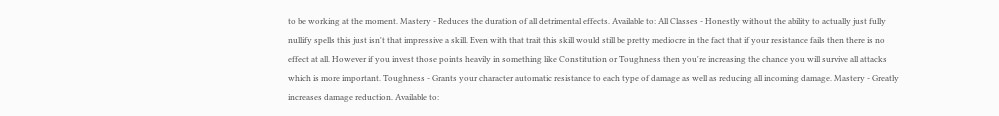to be working at the moment. Mastery - Reduces the duration of all detrimental effects. Available to: All Classes - Honestly without the ability to actually just fully nullify spells this just isn't that impressive a skill. Even with that trait this skill would still be pretty mediocre in the fact that if your resistance fails then there is no effect at all. However if you invest those points heavily in something like Constitution or Toughness then you're increasing the chance you will survive all attacks which is more important. Toughness - Grants your character automatic resistance to each type of damage as well as reducing all incoming damage. Mastery - Greatly increases damage reduction. Available to: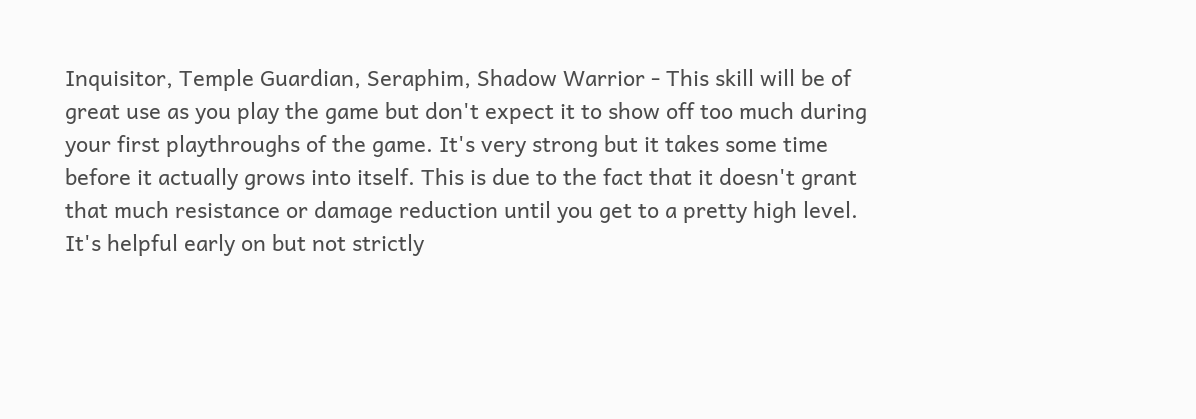Inquisitor, Temple Guardian, Seraphim, Shadow Warrior - This skill will be of great use as you play the game but don't expect it to show off too much during your first playthroughs of the game. It's very strong but it takes some time before it actually grows into itself. This is due to the fact that it doesn't grant that much resistance or damage reduction until you get to a pretty high level. It's helpful early on but not strictly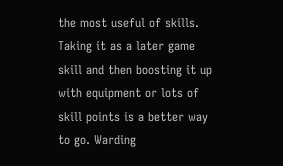the most useful of skills. Taking it as a later game skill and then boosting it up with equipment or lots of skill points is a better way to go. Warding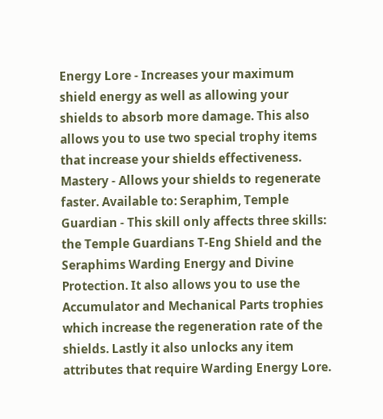Energy Lore - Increases your maximum shield energy as well as allowing your shields to absorb more damage. This also allows you to use two special trophy items that increase your shields effectiveness. Mastery - Allows your shields to regenerate faster. Available to: Seraphim, Temple Guardian - This skill only affects three skills: the Temple Guardians T-Eng Shield and the Seraphims Warding Energy and Divine Protection. It also allows you to use the Accumulator and Mechanical Parts trophies which increase the regeneration rate of the shields. Lastly it also unlocks any item attributes that require Warding Energy Lore.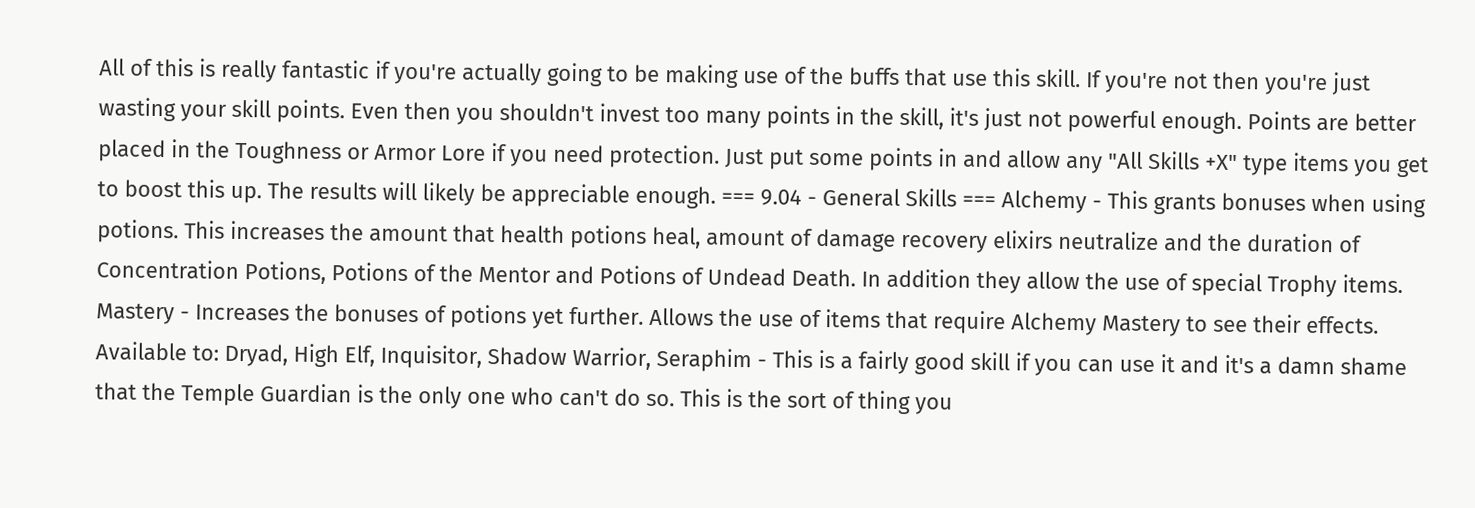All of this is really fantastic if you're actually going to be making use of the buffs that use this skill. If you're not then you're just wasting your skill points. Even then you shouldn't invest too many points in the skill, it's just not powerful enough. Points are better placed in the Toughness or Armor Lore if you need protection. Just put some points in and allow any "All Skills +X" type items you get to boost this up. The results will likely be appreciable enough. === 9.04 - General Skills === Alchemy - This grants bonuses when using potions. This increases the amount that health potions heal, amount of damage recovery elixirs neutralize and the duration of Concentration Potions, Potions of the Mentor and Potions of Undead Death. In addition they allow the use of special Trophy items. Mastery - Increases the bonuses of potions yet further. Allows the use of items that require Alchemy Mastery to see their effects. Available to: Dryad, High Elf, Inquisitor, Shadow Warrior, Seraphim - This is a fairly good skill if you can use it and it's a damn shame that the Temple Guardian is the only one who can't do so. This is the sort of thing you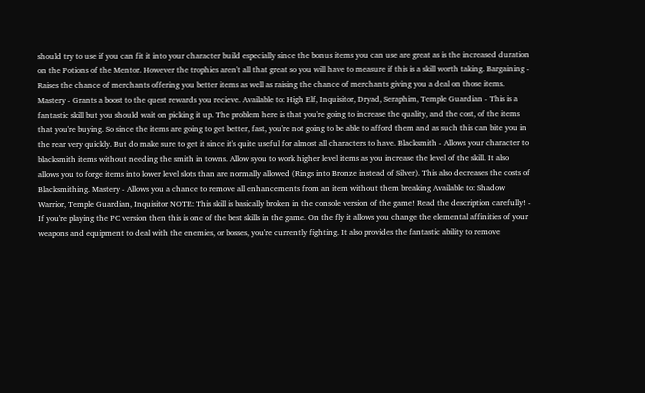should try to use if you can fit it into your character build especially since the bonus items you can use are great as is the increased duration on the Potions of the Mentor. However the trophies aren't all that great so you will have to measure if this is a skill worth taking. Bargaining - Raises the chance of merchants offering you better items as well as raising the chance of merchants giving you a deal on those items. Mastery - Grants a boost to the quest rewards you recieve. Available to: High Elf, Inquisitor, Dryad, Seraphim, Temple Guardian - This is a fantastic skill but you should wait on picking it up. The problem here is that you're going to increase the quality, and the cost, of the items that you're buying. So since the items are going to get better, fast, you're not going to be able to afford them and as such this can bite you in the rear very quickly. But do make sure to get it since it's quite useful for almost all characters to have. Blacksmith - Allows your character to blacksmith items without needing the smith in towns. Allow syou to work higher level items as you increase the level of the skill. It also allows you to forge items into lower level slots than are normally allowed (Rings into Bronze instead of Silver). This also decreases the costs of Blacksmithing. Mastery - Allows you a chance to remove all enhancements from an item without them breaking Available to: Shadow Warrior, Temple Guardian, Inquisitor NOTE: This skill is basically broken in the console version of the game! Read the description carefully! - If you're playing the PC version then this is one of the best skills in the game. On the fly it allows you change the elemental affinities of your weapons and equipment to deal with the enemies, or bosses, you're currently fighting. It also provides the fantastic ability to remove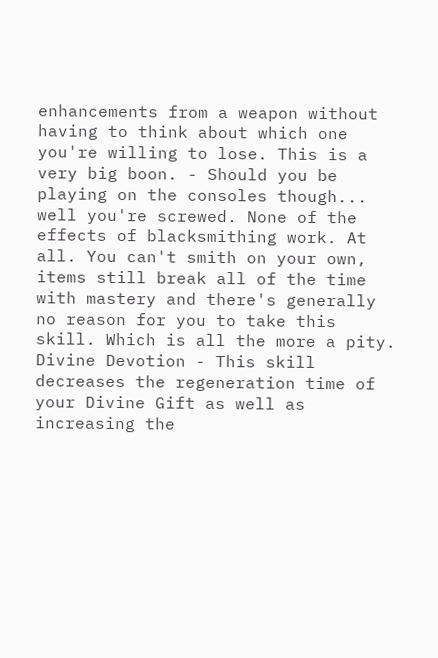enhancements from a weapon without having to think about which one you're willing to lose. This is a very big boon. - Should you be playing on the consoles though... well you're screwed. None of the effects of blacksmithing work. At all. You can't smith on your own, items still break all of the time with mastery and there's generally no reason for you to take this skill. Which is all the more a pity. Divine Devotion - This skill decreases the regeneration time of your Divine Gift as well as increasing the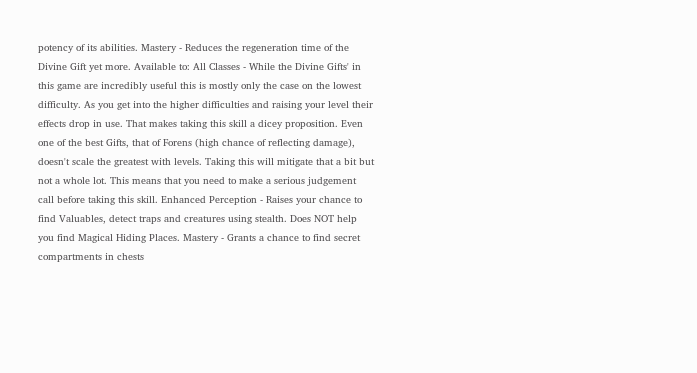potency of its abilities. Mastery - Reduces the regeneration time of the Divine Gift yet more. Available to: All Classes - While the Divine Gifts' in this game are incredibly useful this is mostly only the case on the lowest difficulty. As you get into the higher difficulties and raising your level their effects drop in use. That makes taking this skill a dicey proposition. Even one of the best Gifts, that of Forens (high chance of reflecting damage), doesn't scale the greatest with levels. Taking this will mitigate that a bit but not a whole lot. This means that you need to make a serious judgement call before taking this skill. Enhanced Perception - Raises your chance to find Valuables, detect traps and creatures using stealth. Does NOT help you find Magical Hiding Places. Mastery - Grants a chance to find secret compartments in chests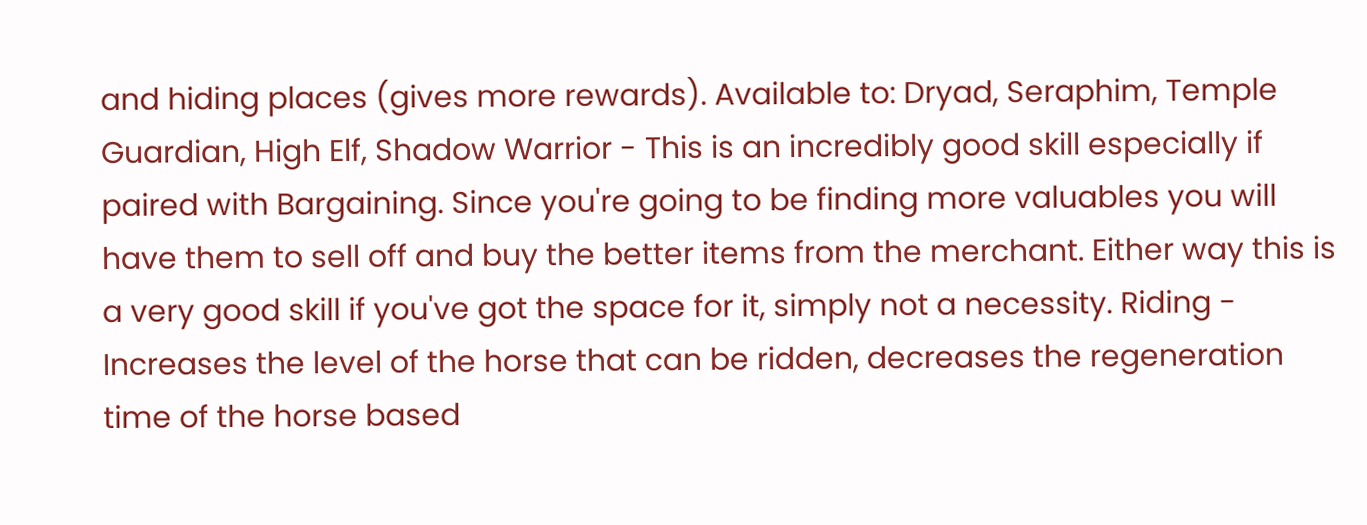and hiding places (gives more rewards). Available to: Dryad, Seraphim, Temple Guardian, High Elf, Shadow Warrior - This is an incredibly good skill especially if paired with Bargaining. Since you're going to be finding more valuables you will have them to sell off and buy the better items from the merchant. Either way this is a very good skill if you've got the space for it, simply not a necessity. Riding - Increases the level of the horse that can be ridden, decreases the regeneration time of the horse based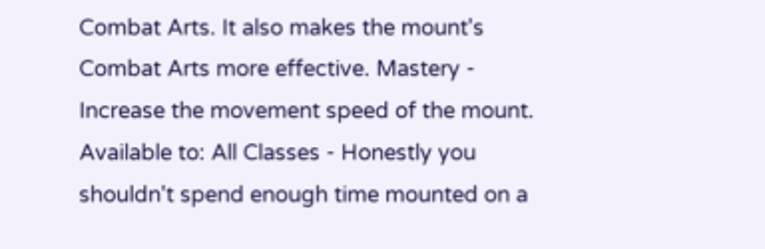Combat Arts. It also makes the mount's Combat Arts more effective. Mastery - Increase the movement speed of the mount. Available to: All Classes - Honestly you shouldn't spend enough time mounted on a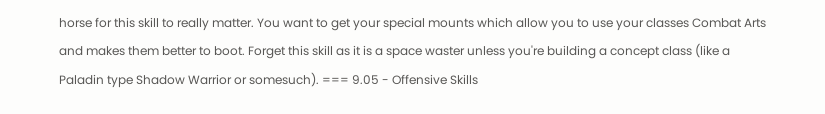horse for this skill to really matter. You want to get your special mounts which allow you to use your classes Combat Arts and makes them better to boot. Forget this skill as it is a space waster unless you're building a concept class (like a Paladin type Shadow Warrior or somesuch). === 9.05 - Offensive Skills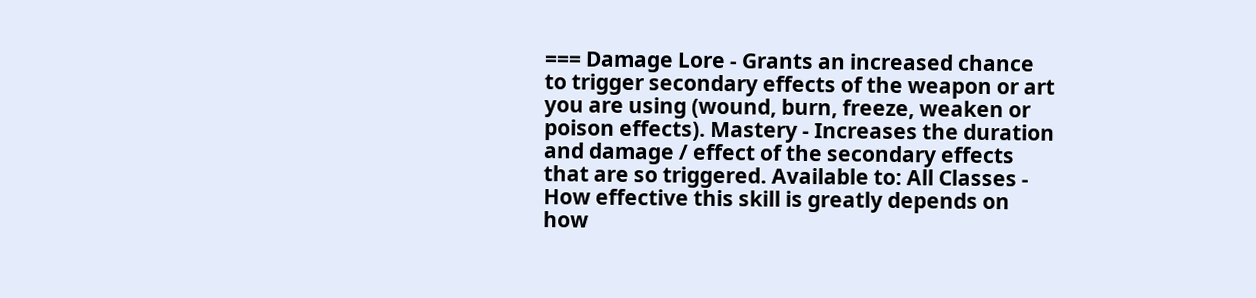=== Damage Lore - Grants an increased chance to trigger secondary effects of the weapon or art you are using (wound, burn, freeze, weaken or poison effects). Mastery - Increases the duration and damage / effect of the secondary effects that are so triggered. Available to: All Classes - How effective this skill is greatly depends on how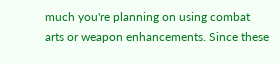much you're planning on using combat arts or weapon enhancements. Since these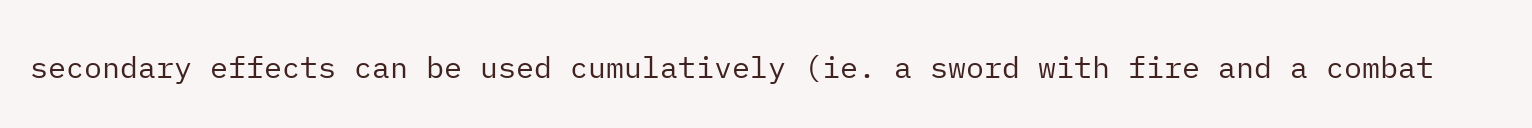secondary effects can be used cumulatively (ie. a sword with fire and a combat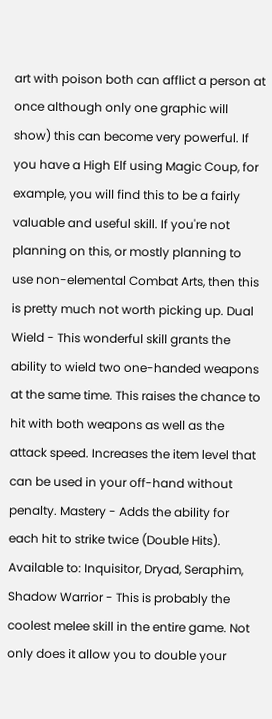art with poison both can afflict a person at once although only one graphic will show) this can become very powerful. If you have a High Elf using Magic Coup, for example, you will find this to be a fairly valuable and useful skill. If you're not planning on this, or mostly planning to use non-elemental Combat Arts, then this is pretty much not worth picking up. Dual Wield - This wonderful skill grants the ability to wield two one-handed weapons at the same time. This raises the chance to hit with both weapons as well as the attack speed. Increases the item level that can be used in your off-hand without penalty. Mastery - Adds the ability for each hit to strike twice (Double Hits). Available to: Inquisitor, Dryad, Seraphim, Shadow Warrior - This is probably the coolest melee skill in the entire game. Not only does it allow you to double your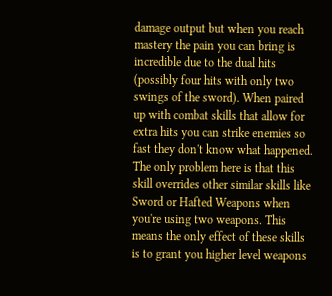damage output but when you reach mastery the pain you can bring is incredible due to the dual hits (possibly four hits with only two swings of the sword). When paired up with combat skills that allow for extra hits you can strike enemies so fast they don't know what happened. The only problem here is that this skill overrides other similar skills like Sword or Hafted Weapons when you're using two weapons. This means the only effect of these skills is to grant you higher level weapons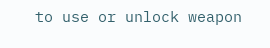to use or unlock weapon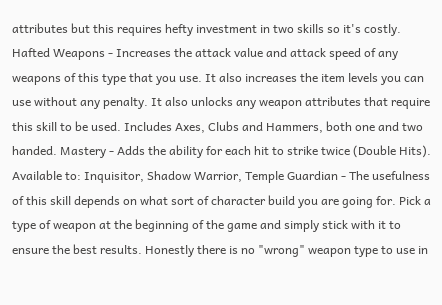attributes but this requires hefty investment in two skills so it's costly. Hafted Weapons - Increases the attack value and attack speed of any weapons of this type that you use. It also increases the item levels you can use without any penalty. It also unlocks any weapon attributes that require this skill to be used. Includes Axes, Clubs and Hammers, both one and two handed. Mastery - Adds the ability for each hit to strike twice (Double Hits). Available to: Inquisitor, Shadow Warrior, Temple Guardian - The usefulness of this skill depends on what sort of character build you are going for. Pick a type of weapon at the beginning of the game and simply stick with it to ensure the best results. Honestly there is no "wrong" weapon type to use in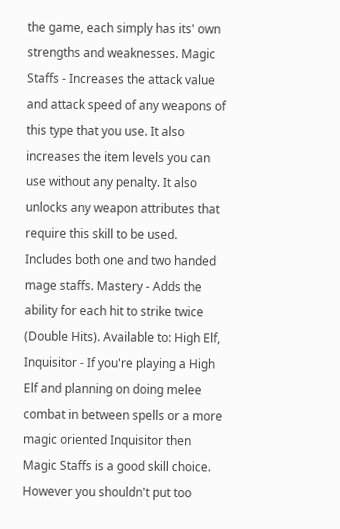the game, each simply has its' own strengths and weaknesses. Magic Staffs - Increases the attack value and attack speed of any weapons of this type that you use. It also increases the item levels you can use without any penalty. It also unlocks any weapon attributes that require this skill to be used. Includes both one and two handed mage staffs. Mastery - Adds the ability for each hit to strike twice (Double Hits). Available to: High Elf, Inquisitor - If you're playing a High Elf and planning on doing melee combat in between spells or a more magic oriented Inquisitor then Magic Staffs is a good skill choice. However you shouldn't put too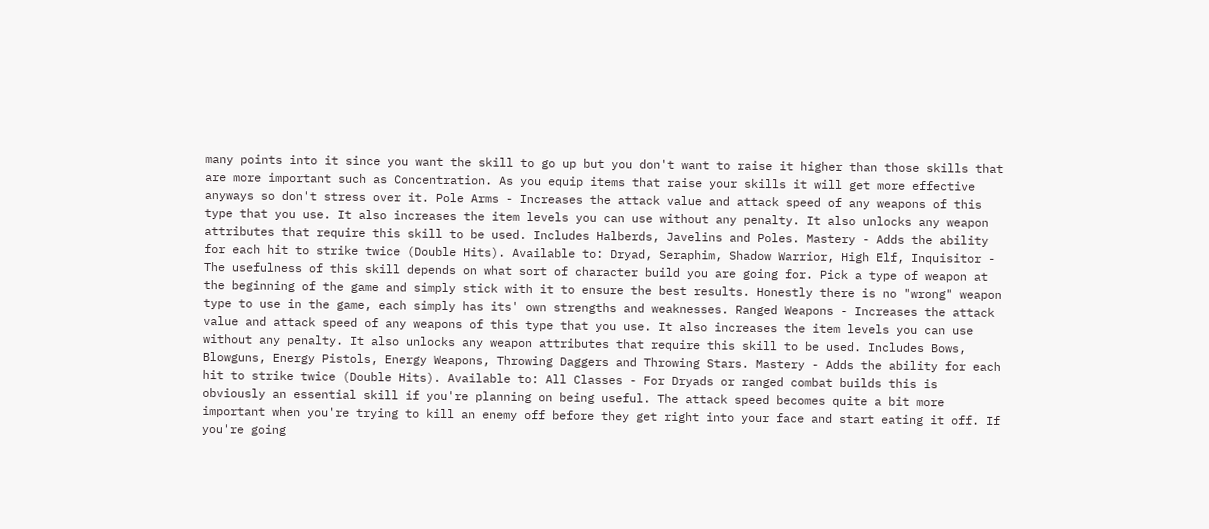many points into it since you want the skill to go up but you don't want to raise it higher than those skills that are more important such as Concentration. As you equip items that raise your skills it will get more effective anyways so don't stress over it. Pole Arms - Increases the attack value and attack speed of any weapons of this type that you use. It also increases the item levels you can use without any penalty. It also unlocks any weapon attributes that require this skill to be used. Includes Halberds, Javelins and Poles. Mastery - Adds the ability for each hit to strike twice (Double Hits). Available to: Dryad, Seraphim, Shadow Warrior, High Elf, Inquisitor - The usefulness of this skill depends on what sort of character build you are going for. Pick a type of weapon at the beginning of the game and simply stick with it to ensure the best results. Honestly there is no "wrong" weapon type to use in the game, each simply has its' own strengths and weaknesses. Ranged Weapons - Increases the attack value and attack speed of any weapons of this type that you use. It also increases the item levels you can use without any penalty. It also unlocks any weapon attributes that require this skill to be used. Includes Bows, Blowguns, Energy Pistols, Energy Weapons, Throwing Daggers and Throwing Stars. Mastery - Adds the ability for each hit to strike twice (Double Hits). Available to: All Classes - For Dryads or ranged combat builds this is obviously an essential skill if you're planning on being useful. The attack speed becomes quite a bit more important when you're trying to kill an enemy off before they get right into your face and start eating it off. If you're going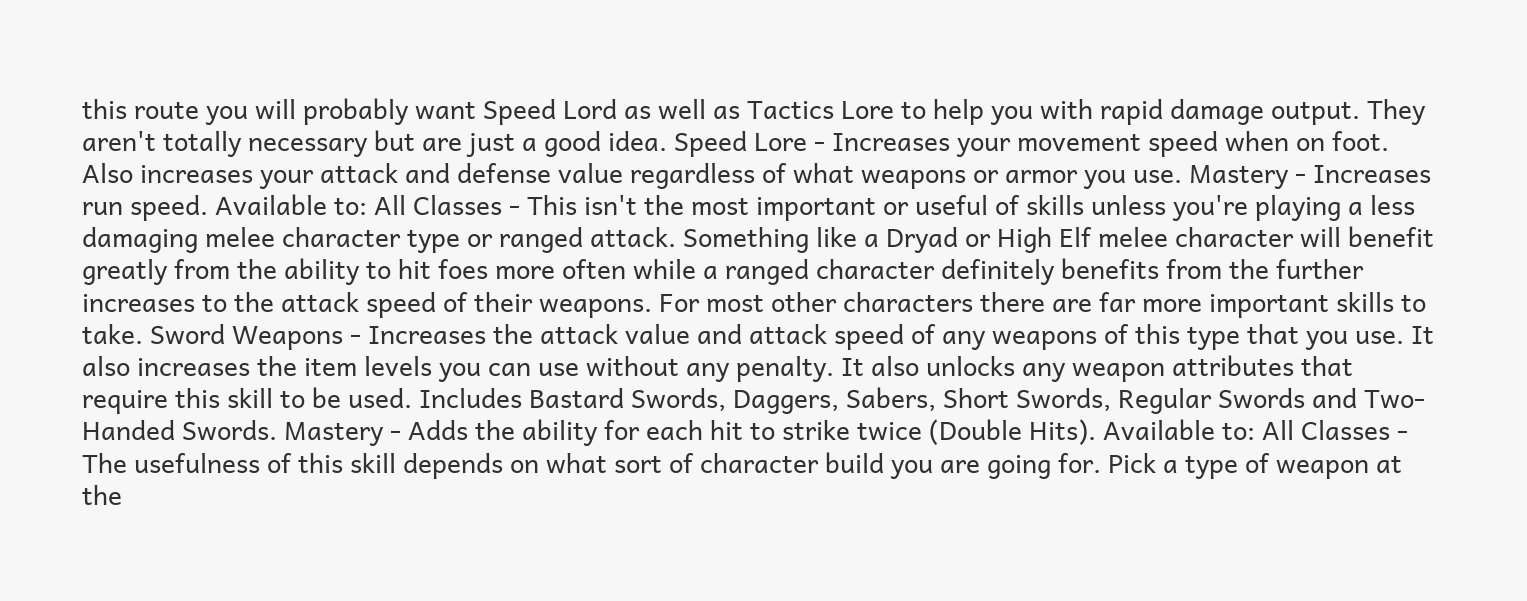this route you will probably want Speed Lord as well as Tactics Lore to help you with rapid damage output. They aren't totally necessary but are just a good idea. Speed Lore - Increases your movement speed when on foot. Also increases your attack and defense value regardless of what weapons or armor you use. Mastery - Increases run speed. Available to: All Classes - This isn't the most important or useful of skills unless you're playing a less damaging melee character type or ranged attack. Something like a Dryad or High Elf melee character will benefit greatly from the ability to hit foes more often while a ranged character definitely benefits from the further increases to the attack speed of their weapons. For most other characters there are far more important skills to take. Sword Weapons - Increases the attack value and attack speed of any weapons of this type that you use. It also increases the item levels you can use without any penalty. It also unlocks any weapon attributes that require this skill to be used. Includes Bastard Swords, Daggers, Sabers, Short Swords, Regular Swords and Two-Handed Swords. Mastery - Adds the ability for each hit to strike twice (Double Hits). Available to: All Classes - The usefulness of this skill depends on what sort of character build you are going for. Pick a type of weapon at the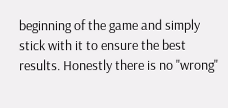beginning of the game and simply stick with it to ensure the best results. Honestly there is no "wrong"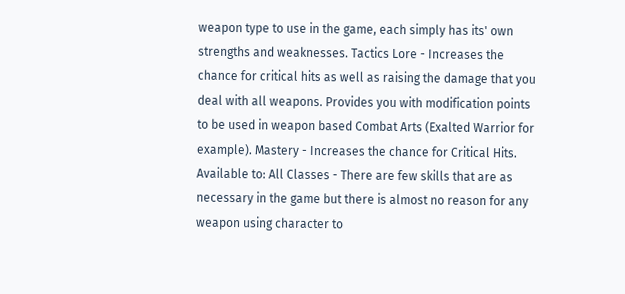weapon type to use in the game, each simply has its' own strengths and weaknesses. Tactics Lore - Increases the chance for critical hits as well as raising the damage that you deal with all weapons. Provides you with modification points to be used in weapon based Combat Arts (Exalted Warrior for example). Mastery - Increases the chance for Critical Hits. Available to: All Classes - There are few skills that are as necessary in the game but there is almost no reason for any weapon using character to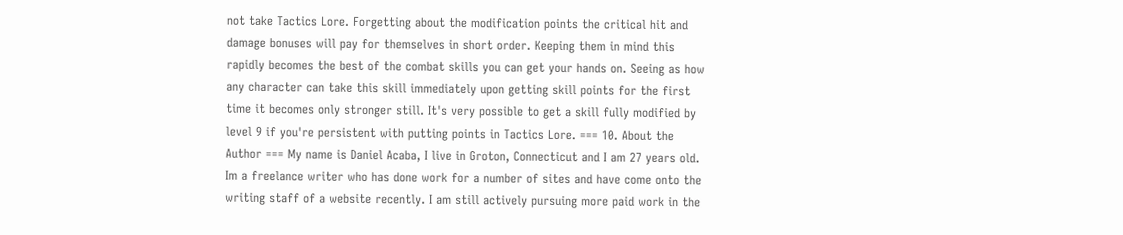not take Tactics Lore. Forgetting about the modification points the critical hit and damage bonuses will pay for themselves in short order. Keeping them in mind this rapidly becomes the best of the combat skills you can get your hands on. Seeing as how any character can take this skill immediately upon getting skill points for the first time it becomes only stronger still. It's very possible to get a skill fully modified by level 9 if you're persistent with putting points in Tactics Lore. === 10. About the Author === My name is Daniel Acaba, I live in Groton, Connecticut and I am 27 years old. Im a freelance writer who has done work for a number of sites and have come onto the writing staff of a website recently. I am still actively pursuing more paid work in the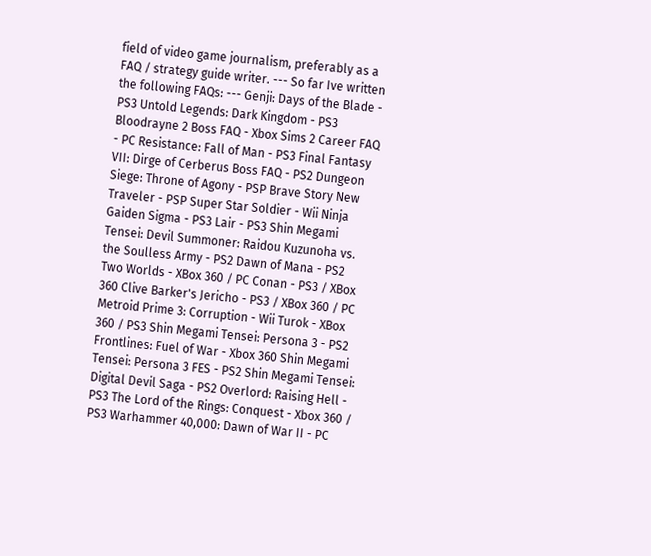field of video game journalism, preferably as a FAQ / strategy guide writer. --- So far Ive written the following FAQs: --- Genji: Days of the Blade - PS3 Untold Legends: Dark Kingdom - PS3 Bloodrayne 2 Boss FAQ - Xbox Sims 2 Career FAQ - PC Resistance: Fall of Man - PS3 Final Fantasy VII: Dirge of Cerberus Boss FAQ - PS2 Dungeon Siege: Throne of Agony - PSP Brave Story New Traveler - PSP Super Star Soldier - Wii Ninja Gaiden Sigma - PS3 Lair - PS3 Shin Megami Tensei: Devil Summoner: Raidou Kuzunoha vs. the Soulless Army - PS2 Dawn of Mana - PS2 Two Worlds - XBox 360 / PC Conan - PS3 / XBox 360 Clive Barker's Jericho - PS3 / XBox 360 / PC Metroid Prime 3: Corruption - Wii Turok - XBox 360 / PS3 Shin Megami Tensei: Persona 3 - PS2 Frontlines: Fuel of War - Xbox 360 Shin Megami Tensei: Persona 3 FES - PS2 Shin Megami Tensei: Digital Devil Saga - PS2 Overlord: Raising Hell - PS3 The Lord of the Rings: Conquest - Xbox 360 / PS3 Warhammer 40,000: Dawn of War II - PC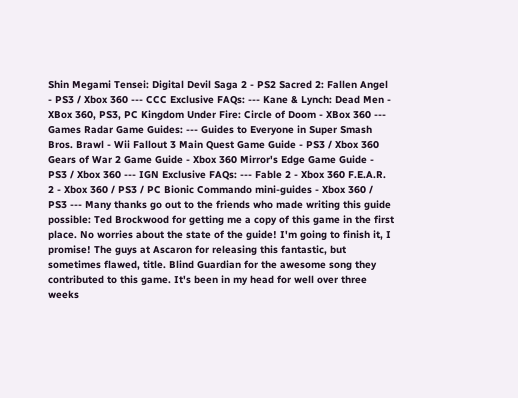Shin Megami Tensei: Digital Devil Saga 2 - PS2 Sacred 2: Fallen Angel - PS3 / Xbox 360 --- CCC Exclusive FAQs: --- Kane & Lynch: Dead Men - XBox 360, PS3, PC Kingdom Under Fire: Circle of Doom - XBox 360 --- Games Radar Game Guides: --- Guides to Everyone in Super Smash Bros. Brawl - Wii Fallout 3 Main Quest Game Guide - PS3 / Xbox 360 Gears of War 2 Game Guide - Xbox 360 Mirror's Edge Game Guide - PS3 / Xbox 360 --- IGN Exclusive FAQs: --- Fable 2 - Xbox 360 F.E.A.R. 2 - Xbox 360 / PS3 / PC Bionic Commando mini-guides - Xbox 360 / PS3 --- Many thanks go out to the friends who made writing this guide possible: Ted Brockwood for getting me a copy of this game in the first place. No worries about the state of the guide! I'm going to finish it, I promise! The guys at Ascaron for releasing this fantastic, but sometimes flawed, title. Blind Guardian for the awesome song they contributed to this game. It's been in my head for well over three weeks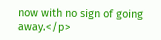now with no sign of going away.</p>